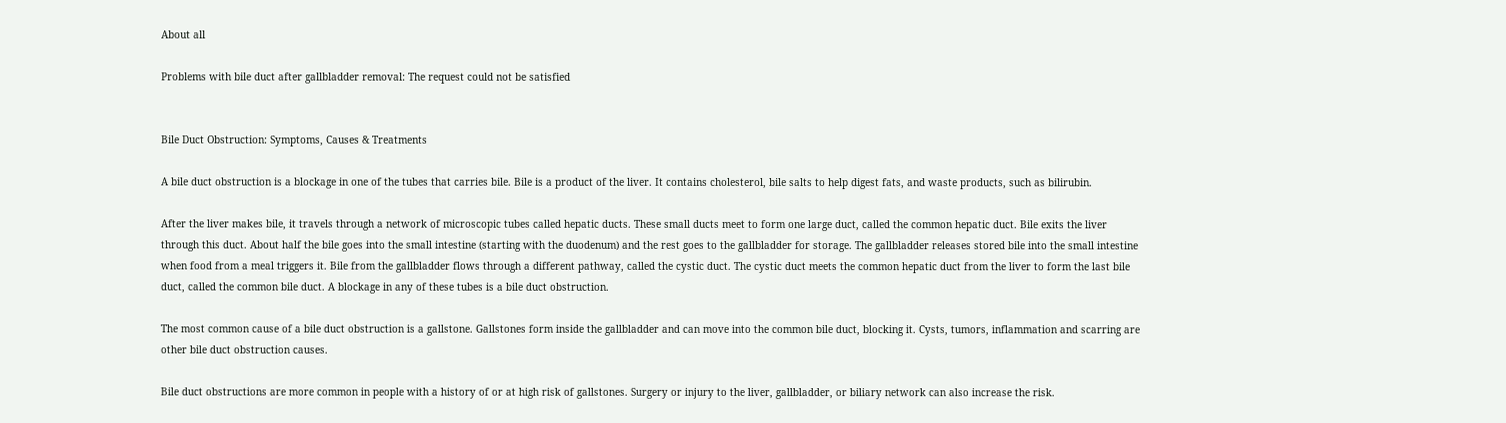About all

Problems with bile duct after gallbladder removal: The request could not be satisfied


Bile Duct Obstruction: Symptoms, Causes & Treatments

A bile duct obstruction is a blockage in one of the tubes that carries bile. Bile is a product of the liver. It contains cholesterol, bile salts to help digest fats, and waste products, such as bilirubin.

After the liver makes bile, it travels through a network of microscopic tubes called hepatic ducts. These small ducts meet to form one large duct, called the common hepatic duct. Bile exits the liver through this duct. About half the bile goes into the small intestine (starting with the duodenum) and the rest goes to the gallbladder for storage. The gallbladder releases stored bile into the small intestine when food from a meal triggers it. Bile from the gallbladder flows through a different pathway, called the cystic duct. The cystic duct meets the common hepatic duct from the liver to form the last bile duct, called the common bile duct. A blockage in any of these tubes is a bile duct obstruction.

The most common cause of a bile duct obstruction is a gallstone. Gallstones form inside the gallbladder and can move into the common bile duct, blocking it. Cysts, tumors, inflammation and scarring are other bile duct obstruction causes.

Bile duct obstructions are more common in people with a history of or at high risk of gallstones. Surgery or injury to the liver, gallbladder, or biliary network can also increase the risk.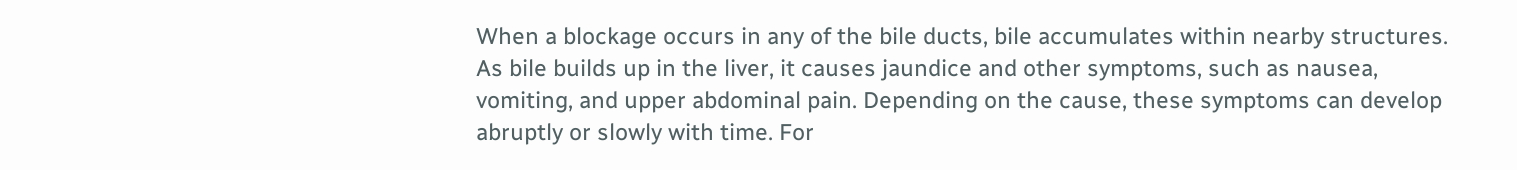When a blockage occurs in any of the bile ducts, bile accumulates within nearby structures. As bile builds up in the liver, it causes jaundice and other symptoms, such as nausea, vomiting, and upper abdominal pain. Depending on the cause, these symptoms can develop abruptly or slowly with time. For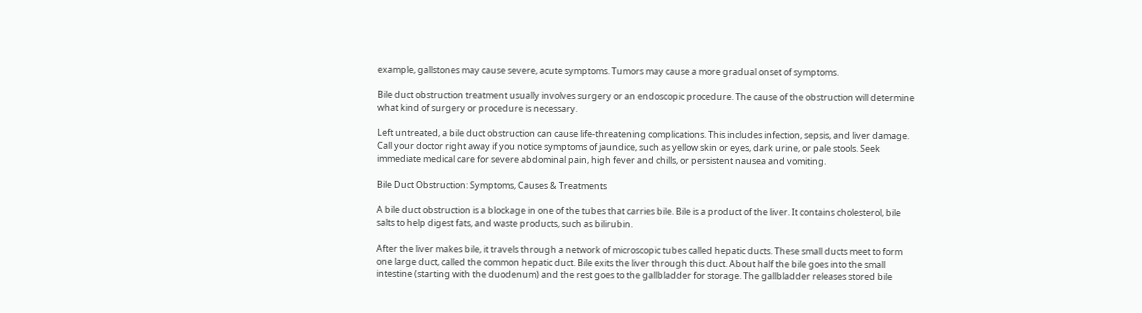example, gallstones may cause severe, acute symptoms. Tumors may cause a more gradual onset of symptoms.

Bile duct obstruction treatment usually involves surgery or an endoscopic procedure. The cause of the obstruction will determine what kind of surgery or procedure is necessary.

Left untreated, a bile duct obstruction can cause life-threatening complications. This includes infection, sepsis, and liver damage. Call your doctor right away if you notice symptoms of jaundice, such as yellow skin or eyes, dark urine, or pale stools. Seek immediate medical care for severe abdominal pain, high fever and chills, or persistent nausea and vomiting.

Bile Duct Obstruction: Symptoms, Causes & Treatments

A bile duct obstruction is a blockage in one of the tubes that carries bile. Bile is a product of the liver. It contains cholesterol, bile salts to help digest fats, and waste products, such as bilirubin.

After the liver makes bile, it travels through a network of microscopic tubes called hepatic ducts. These small ducts meet to form one large duct, called the common hepatic duct. Bile exits the liver through this duct. About half the bile goes into the small intestine (starting with the duodenum) and the rest goes to the gallbladder for storage. The gallbladder releases stored bile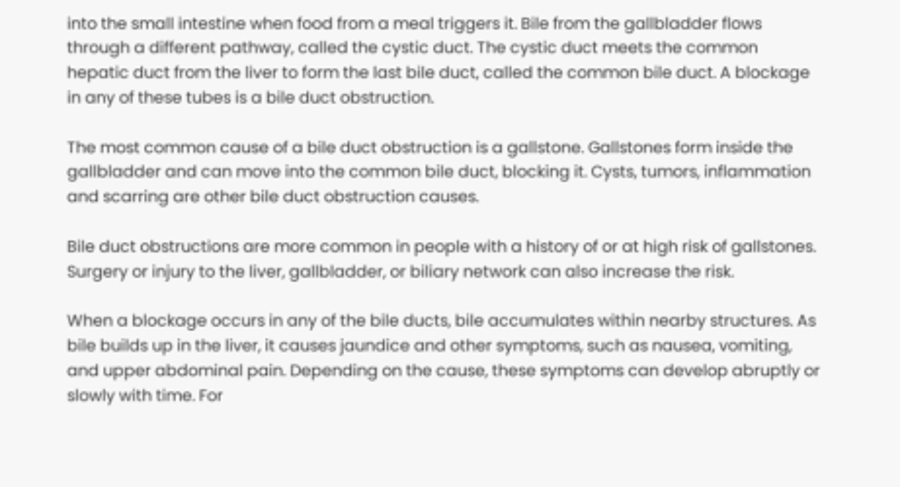into the small intestine when food from a meal triggers it. Bile from the gallbladder flows through a different pathway, called the cystic duct. The cystic duct meets the common hepatic duct from the liver to form the last bile duct, called the common bile duct. A blockage in any of these tubes is a bile duct obstruction.

The most common cause of a bile duct obstruction is a gallstone. Gallstones form inside the gallbladder and can move into the common bile duct, blocking it. Cysts, tumors, inflammation and scarring are other bile duct obstruction causes.

Bile duct obstructions are more common in people with a history of or at high risk of gallstones. Surgery or injury to the liver, gallbladder, or biliary network can also increase the risk.

When a blockage occurs in any of the bile ducts, bile accumulates within nearby structures. As bile builds up in the liver, it causes jaundice and other symptoms, such as nausea, vomiting, and upper abdominal pain. Depending on the cause, these symptoms can develop abruptly or slowly with time. For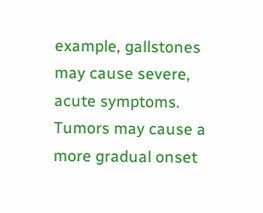example, gallstones may cause severe, acute symptoms. Tumors may cause a more gradual onset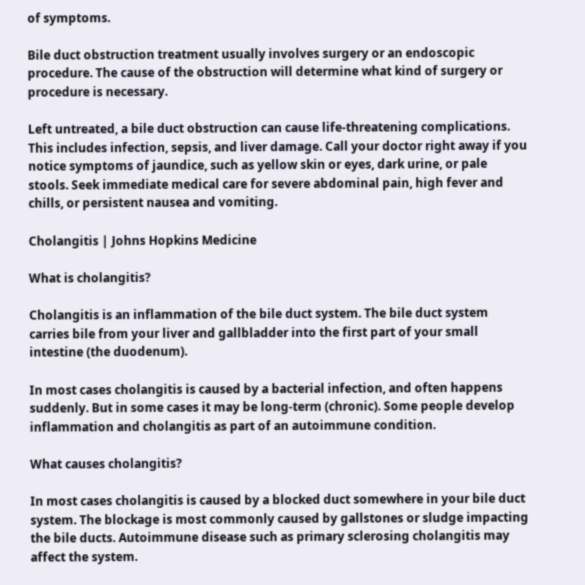of symptoms.

Bile duct obstruction treatment usually involves surgery or an endoscopic procedure. The cause of the obstruction will determine what kind of surgery or procedure is necessary.

Left untreated, a bile duct obstruction can cause life-threatening complications. This includes infection, sepsis, and liver damage. Call your doctor right away if you notice symptoms of jaundice, such as yellow skin or eyes, dark urine, or pale stools. Seek immediate medical care for severe abdominal pain, high fever and chills, or persistent nausea and vomiting.

Cholangitis | Johns Hopkins Medicine

What is cholangitis?

Cholangitis is an inflammation of the bile duct system. The bile duct system carries bile from your liver and gallbladder into the first part of your small intestine (the duodenum).

In most cases cholangitis is caused by a bacterial infection, and often happens suddenly. But in some cases it may be long-term (chronic). Some people develop inflammation and cholangitis as part of an autoimmune condition.

What causes cholangitis?

In most cases cholangitis is caused by a blocked duct somewhere in your bile duct system. The blockage is most commonly caused by gallstones or sludge impacting the bile ducts. Autoimmune disease such as primary sclerosing cholangitis may affect the system.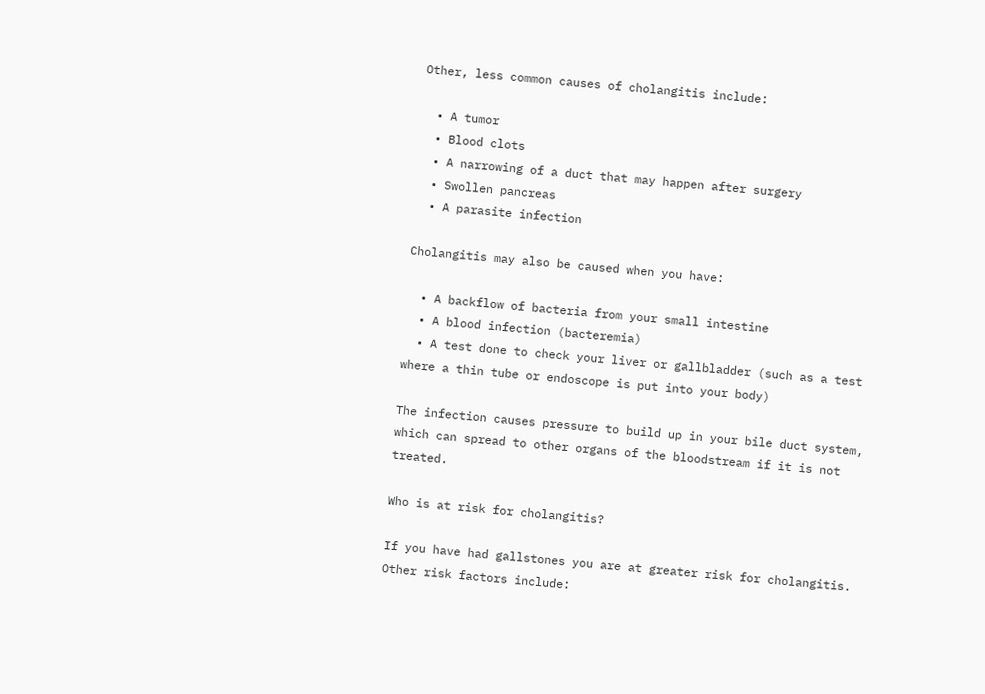Other, less common causes of cholangitis include:

  • A tumor
  • Blood clots
  • A narrowing of a duct that may happen after surgery
  • Swollen pancreas
  • A parasite infection

Cholangitis may also be caused when you have:

  • A backflow of bacteria from your small intestine
  • A blood infection (bacteremia)
  • A test done to check your liver or gallbladder (such as a test where a thin tube or endoscope is put into your body)

The infection causes pressure to build up in your bile duct system, which can spread to other organs of the bloodstream if it is not treated.

Who is at risk for cholangitis?

If you have had gallstones you are at greater risk for cholangitis. Other risk factors include: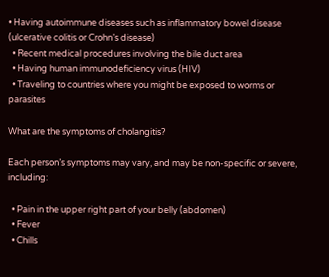• Having autoimmune diseases such as inflammatory bowel disease (ulcerative colitis or Crohn’s disease)
  • Recent medical procedures involving the bile duct area
  • Having human immunodeficiency virus (HIV)
  • Traveling to countries where you might be exposed to worms or parasites

What are the symptoms of cholangitis?

Each person’s symptoms may vary, and may be non-specific or severe, including:

  • Pain in the upper right part of your belly (abdomen)
  • Fever
  • Chills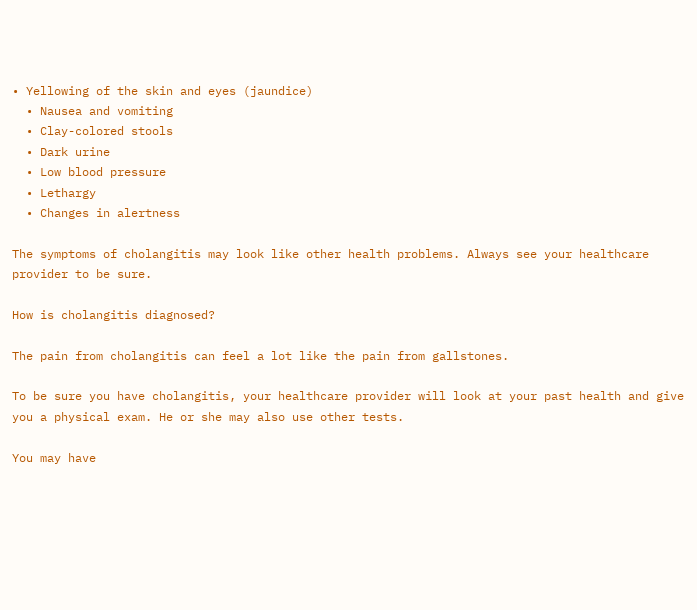• Yellowing of the skin and eyes (jaundice)
  • Nausea and vomiting
  • Clay-colored stools
  • Dark urine
  • Low blood pressure
  • Lethargy
  • Changes in alertness

The symptoms of cholangitis may look like other health problems. Always see your healthcare provider to be sure.

How is cholangitis diagnosed?

The pain from cholangitis can feel a lot like the pain from gallstones.

To be sure you have cholangitis, your healthcare provider will look at your past health and give you a physical exam. He or she may also use other tests.

You may have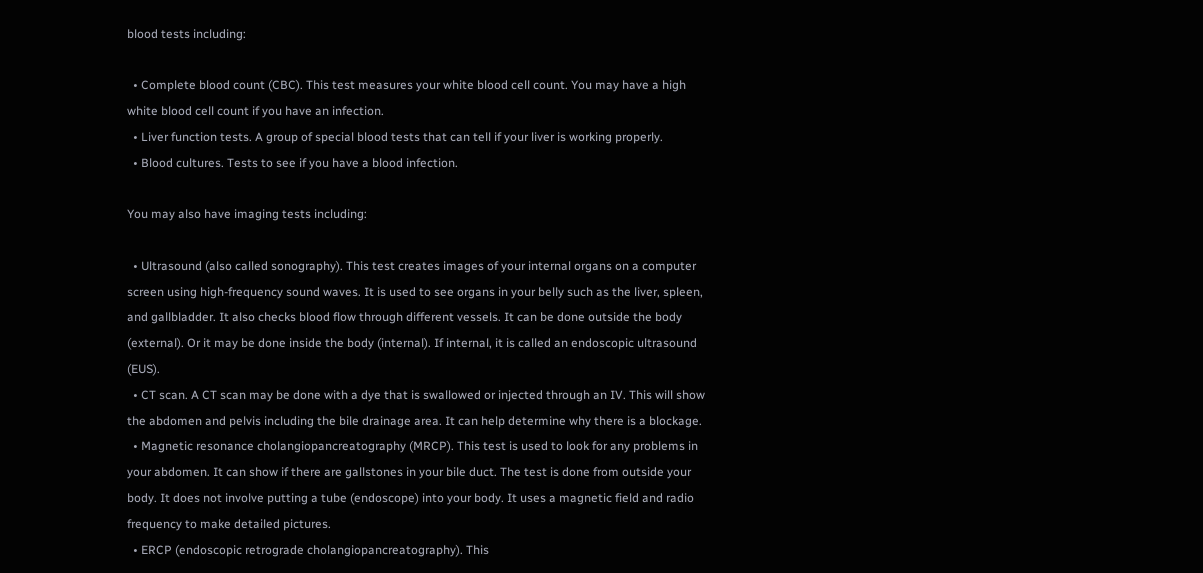blood tests including:

  • Complete blood count (CBC). This test measures your white blood cell count. You may have a high white blood cell count if you have an infection.
  • Liver function tests. A group of special blood tests that can tell if your liver is working properly.
  • Blood cultures. Tests to see if you have a blood infection.

You may also have imaging tests including:

  • Ultrasound (also called sonography). This test creates images of your internal organs on a computer screen using high-frequency sound waves. It is used to see organs in your belly such as the liver, spleen, and gallbladder. It also checks blood flow through different vessels. It can be done outside the body (external). Or it may be done inside the body (internal). If internal, it is called an endoscopic ultrasound (EUS).
  • CT scan. A CT scan may be done with a dye that is swallowed or injected through an IV. This will show the abdomen and pelvis including the bile drainage area. It can help determine why there is a blockage.
  • Magnetic resonance cholangiopancreatography (MRCP). This test is used to look for any problems in your abdomen. It can show if there are gallstones in your bile duct. The test is done from outside your body. It does not involve putting a tube (endoscope) into your body. It uses a magnetic field and radio frequency to make detailed pictures.
  • ERCP (endoscopic retrograde cholangiopancreatography). This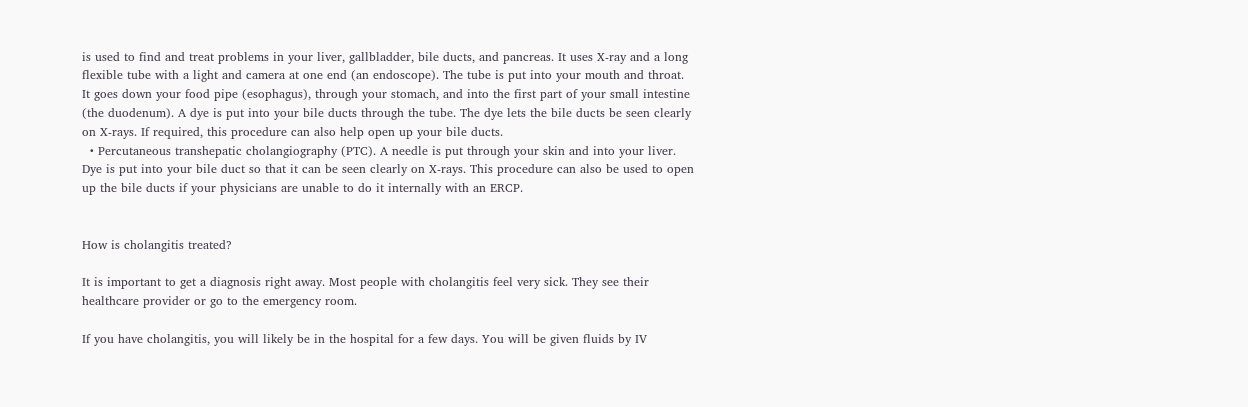is used to find and treat problems in your liver, gallbladder, bile ducts, and pancreas. It uses X-ray and a long flexible tube with a light and camera at one end (an endoscope). The tube is put into your mouth and throat. It goes down your food pipe (esophagus), through your stomach, and into the first part of your small intestine (the duodenum). A dye is put into your bile ducts through the tube. The dye lets the bile ducts be seen clearly on X-rays. If required, this procedure can also help open up your bile ducts.
  • Percutaneous transhepatic cholangiography (PTC). A needle is put through your skin and into your liver. Dye is put into your bile duct so that it can be seen clearly on X-rays. This procedure can also be used to open up the bile ducts if your physicians are unable to do it internally with an ERCP.


How is cholangitis treated?

It is important to get a diagnosis right away. Most people with cholangitis feel very sick. They see their healthcare provider or go to the emergency room.

If you have cholangitis, you will likely be in the hospital for a few days. You will be given fluids by IV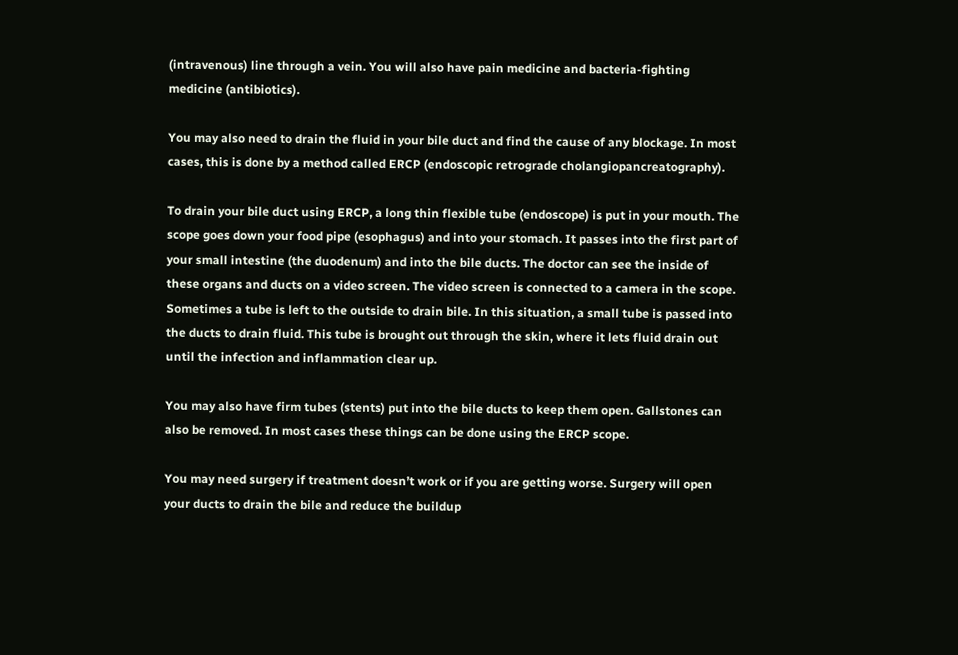(intravenous) line through a vein. You will also have pain medicine and bacteria-fighting medicine (antibiotics).

You may also need to drain the fluid in your bile duct and find the cause of any blockage. In most cases, this is done by a method called ERCP (endoscopic retrograde cholangiopancreatography).

To drain your bile duct using ERCP, a long thin flexible tube (endoscope) is put in your mouth. The scope goes down your food pipe (esophagus) and into your stomach. It passes into the first part of your small intestine (the duodenum) and into the bile ducts. The doctor can see the inside of these organs and ducts on a video screen. The video screen is connected to a camera in the scope. Sometimes a tube is left to the outside to drain bile. In this situation, a small tube is passed into the ducts to drain fluid. This tube is brought out through the skin, where it lets fluid drain out until the infection and inflammation clear up.

You may also have firm tubes (stents) put into the bile ducts to keep them open. Gallstones can also be removed. In most cases these things can be done using the ERCP scope.

You may need surgery if treatment doesn’t work or if you are getting worse. Surgery will open your ducts to drain the bile and reduce the buildup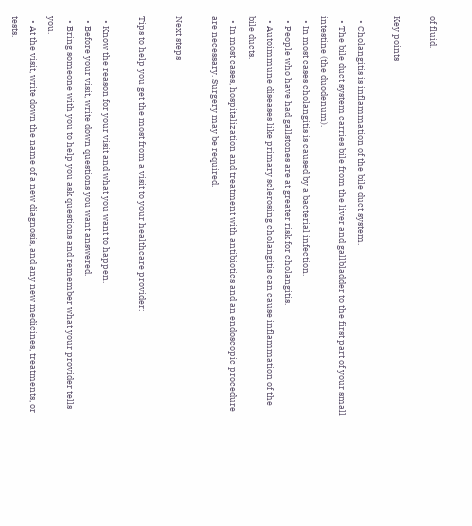of fluid.

Key points

  • Cholangitis is inflammation of the bile duct system.
  • The bile duct system carries bile from the liver and gallbladder to the first part of your small intestine (the duodenum).
  • In most cases cholangitis is caused by a bacterial infection.
  • People who have had gallstones are at greater risk for cholangitis.
  • Autoimmune diseases like primary sclerosing cholangitis can cause inflammation of the bile ducts.
  • In most cases, hospitalization and treatment with antibiotics and an endoscopic procedure are necessary. Surgery may be required.

Next steps

Tips to help you get the most from a visit to your healthcare provider:

  • Know the reason for your visit and what you want to happen.
  • Before your visit, write down questions you want answered.
  • Bring someone with you to help you ask questions and remember what your provider tells you.
  • At the visit, write down the name of a new diagnosis, and any new medicines, treatments, or tests.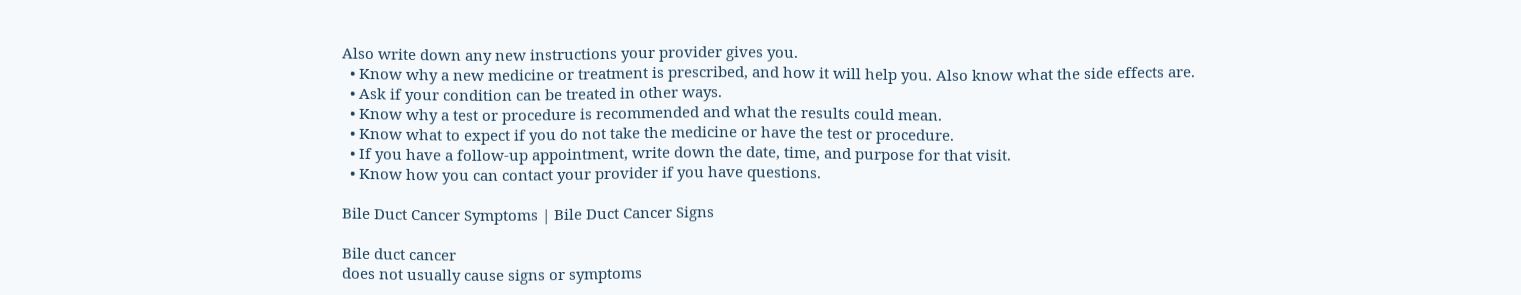Also write down any new instructions your provider gives you.
  • Know why a new medicine or treatment is prescribed, and how it will help you. Also know what the side effects are.
  • Ask if your condition can be treated in other ways.
  • Know why a test or procedure is recommended and what the results could mean.
  • Know what to expect if you do not take the medicine or have the test or procedure.
  • If you have a follow-up appointment, write down the date, time, and purpose for that visit.
  • Know how you can contact your provider if you have questions.

Bile Duct Cancer Symptoms | Bile Duct Cancer Signs

Bile duct cancer
does not usually cause signs or symptoms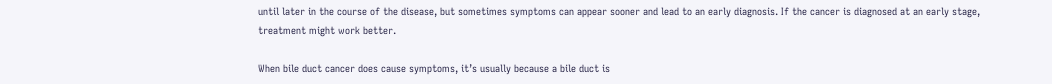until later in the course of the disease, but sometimes symptoms can appear sooner and lead to an early diagnosis. If the cancer is diagnosed at an early stage,
treatment might work better.

When bile duct cancer does cause symptoms, it’s usually because a bile duct is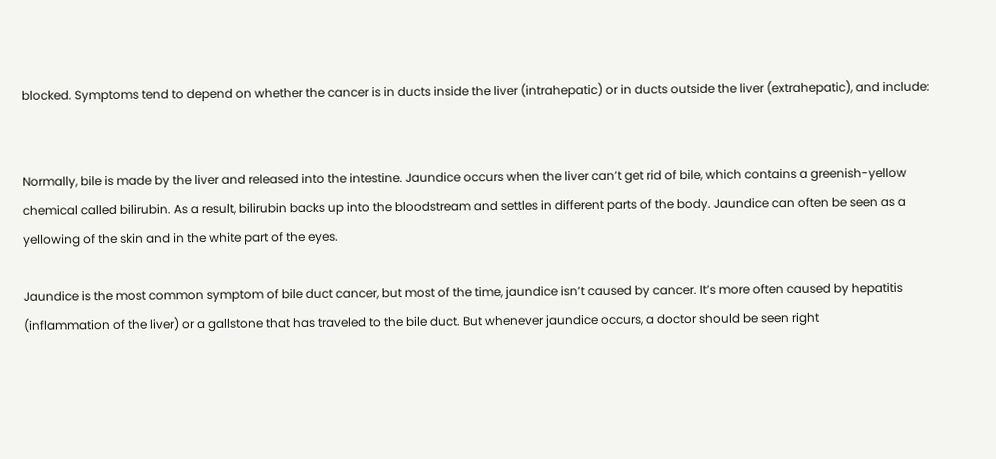blocked. Symptoms tend to depend on whether the cancer is in ducts inside the liver (intrahepatic) or in ducts outside the liver (extrahepatic), and include:


Normally, bile is made by the liver and released into the intestine. Jaundice occurs when the liver can’t get rid of bile, which contains a greenish-yellow chemical called bilirubin. As a result, bilirubin backs up into the bloodstream and settles in different parts of the body. Jaundice can often be seen as a yellowing of the skin and in the white part of the eyes.

Jaundice is the most common symptom of bile duct cancer, but most of the time, jaundice isn’t caused by cancer. It’s more often caused by hepatitis (inflammation of the liver) or a gallstone that has traveled to the bile duct. But whenever jaundice occurs, a doctor should be seen right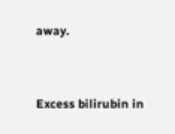away.


Excess bilirubin in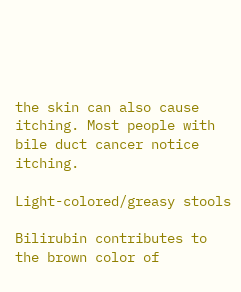the skin can also cause itching. Most people with bile duct cancer notice itching.

Light-colored/greasy stools

Bilirubin contributes to the brown color of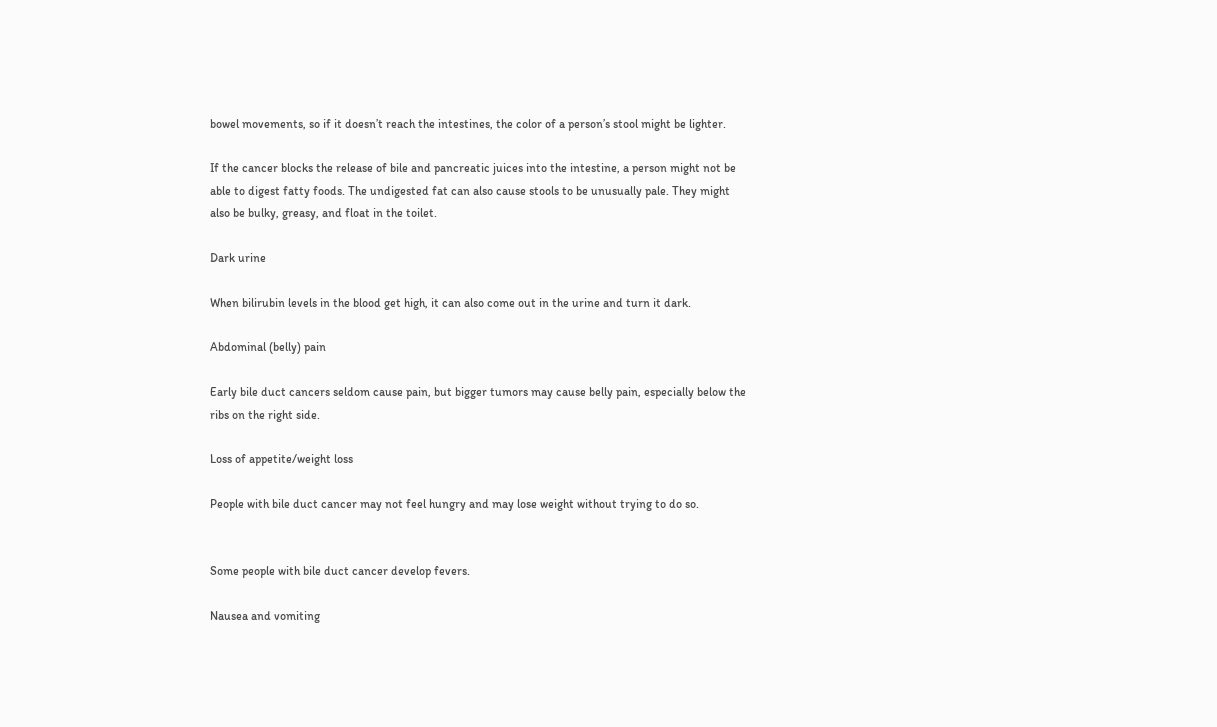bowel movements, so if it doesn’t reach the intestines, the color of a person’s stool might be lighter.

If the cancer blocks the release of bile and pancreatic juices into the intestine, a person might not be able to digest fatty foods. The undigested fat can also cause stools to be unusually pale. They might also be bulky, greasy, and float in the toilet.

Dark urine

When bilirubin levels in the blood get high, it can also come out in the urine and turn it dark.

Abdominal (belly) pain

Early bile duct cancers seldom cause pain, but bigger tumors may cause belly pain, especially below the ribs on the right side.

Loss of appetite/weight loss

People with bile duct cancer may not feel hungry and may lose weight without trying to do so.


Some people with bile duct cancer develop fevers.

Nausea and vomiting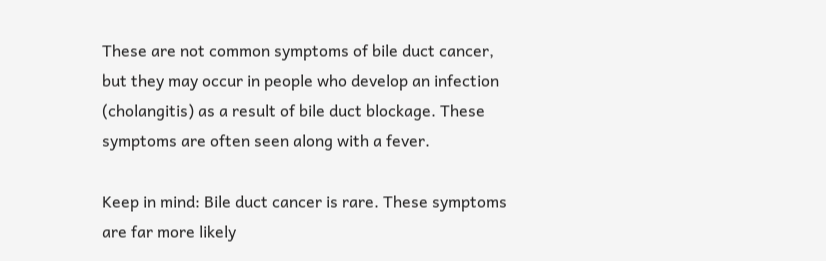These are not common symptoms of bile duct cancer, but they may occur in people who develop an infection (cholangitis) as a result of bile duct blockage. These symptoms are often seen along with a fever.

Keep in mind: Bile duct cancer is rare. These symptoms are far more likely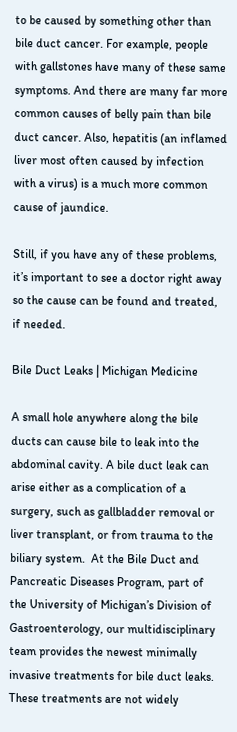to be caused by something other than bile duct cancer. For example, people with gallstones have many of these same symptoms. And there are many far more common causes of belly pain than bile duct cancer. Also, hepatitis (an inflamed liver most often caused by infection with a virus) is a much more common cause of jaundice.

Still, if you have any of these problems, it’s important to see a doctor right away so the cause can be found and treated, if needed.

Bile Duct Leaks | Michigan Medicine

A small hole anywhere along the bile ducts can cause bile to leak into the abdominal cavity. A bile duct leak can arise either as a complication of a surgery, such as gallbladder removal or liver transplant, or from trauma to the biliary system.  At the Bile Duct and Pancreatic Diseases Program, part of the University of Michigan’s Division of Gastroenterology, our multidisciplinary team provides the newest minimally invasive treatments for bile duct leaks. These treatments are not widely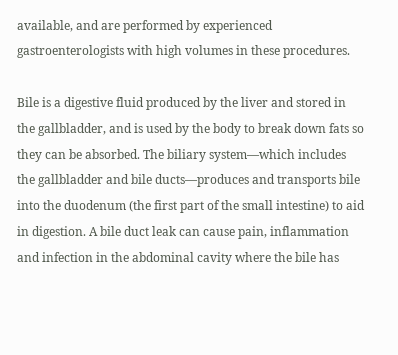available, and are performed by experienced gastroenterologists with high volumes in these procedures.

Bile is a digestive fluid produced by the liver and stored in the gallbladder, and is used by the body to break down fats so they can be absorbed. The biliary system—which includes the gallbladder and bile ducts—produces and transports bile into the duodenum (the first part of the small intestine) to aid in digestion. A bile duct leak can cause pain, inflammation and infection in the abdominal cavity where the bile has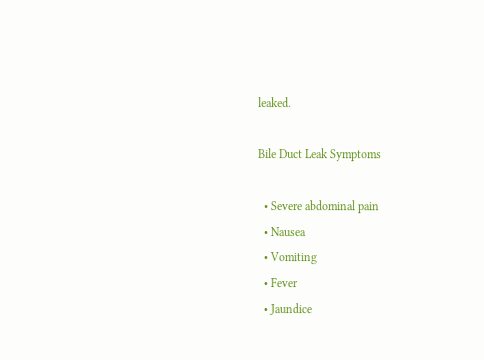leaked.

Bile Duct Leak Symptoms

  • Severe abdominal pain
  • Nausea
  • Vomiting
  • Fever
  • Jaundice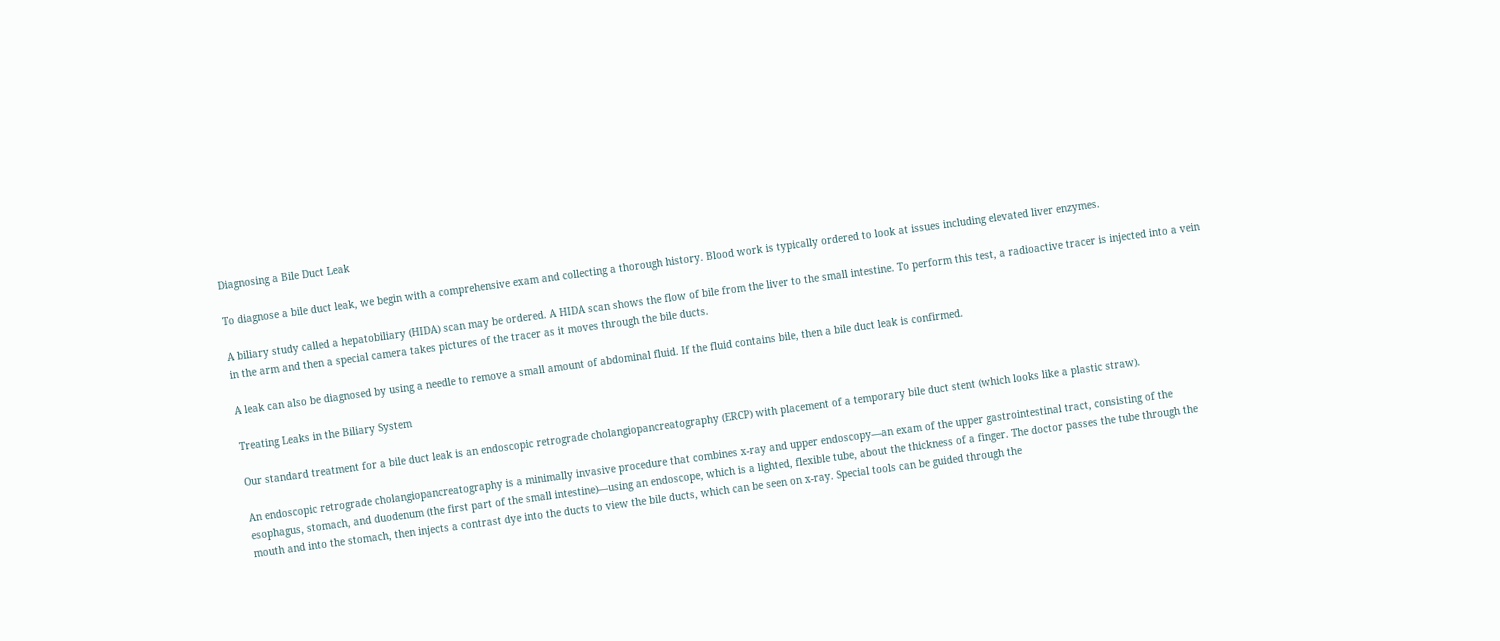Diagnosing a Bile Duct Leak

To diagnose a bile duct leak, we begin with a comprehensive exam and collecting a thorough history. Blood work is typically ordered to look at issues including elevated liver enzymes.

A biliary study called a hepatobiliary (HIDA) scan may be ordered. A HIDA scan shows the flow of bile from the liver to the small intestine. To perform this test, a radioactive tracer is injected into a vein in the arm and then a special camera takes pictures of the tracer as it moves through the bile ducts.

A leak can also be diagnosed by using a needle to remove a small amount of abdominal fluid. If the fluid contains bile, then a bile duct leak is confirmed.

Treating Leaks in the Biliary System

Our standard treatment for a bile duct leak is an endoscopic retrograde cholangiopancreatography (ERCP) with placement of a temporary bile duct stent (which looks like a plastic straw).

An endoscopic retrograde cholangiopancreatography is a minimally invasive procedure that combines x-ray and upper endoscopy—an exam of the upper gastrointestinal tract, consisting of the esophagus, stomach, and duodenum (the first part of the small intestine)—using an endoscope, which is a lighted, flexible tube, about the thickness of a finger. The doctor passes the tube through the mouth and into the stomach, then injects a contrast dye into the ducts to view the bile ducts, which can be seen on x-ray. Special tools can be guided through the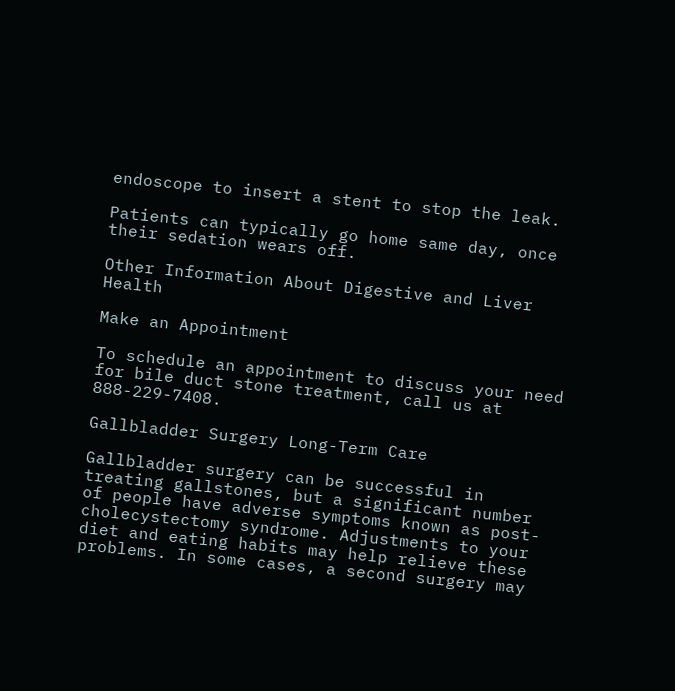endoscope to insert a stent to stop the leak.

Patients can typically go home same day, once their sedation wears off.

Other Information About Digestive and Liver Health

Make an Appointment

To schedule an appointment to discuss your need for bile duct stone treatment, call us at 888-229-7408.

Gallbladder Surgery Long-Term Care

Gallbladder surgery can be successful in treating gallstones, but a significant number of people have adverse symptoms known as post-cholecystectomy syndrome. Adjustments to your diet and eating habits may help relieve these problems. In some cases, a second surgery may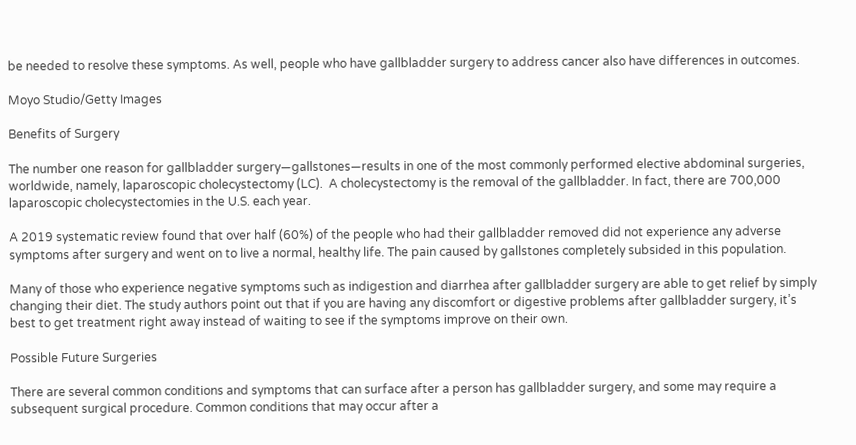be needed to resolve these symptoms. As well, people who have gallbladder surgery to address cancer also have differences in outcomes.

Moyo Studio/Getty Images

Benefits of Surgery

The number one reason for gallbladder surgery—gallstones—results in one of the most commonly performed elective abdominal surgeries, worldwide, namely, laparoscopic cholecystectomy (LC).  A cholecystectomy is the removal of the gallbladder. In fact, there are 700,000 laparoscopic cholecystectomies in the U.S. each year.

A 2019 systematic review found that over half (60%) of the people who had their gallbladder removed did not experience any adverse symptoms after surgery and went on to live a normal, healthy life. The pain caused by gallstones completely subsided in this population.

Many of those who experience negative symptoms such as indigestion and diarrhea after gallbladder surgery are able to get relief by simply changing their diet. The study authors point out that if you are having any discomfort or digestive problems after gallbladder surgery, it’s best to get treatment right away instead of waiting to see if the symptoms improve on their own.

Possible Future Surgeries

There are several common conditions and symptoms that can surface after a person has gallbladder surgery, and some may require a subsequent surgical procedure. Common conditions that may occur after a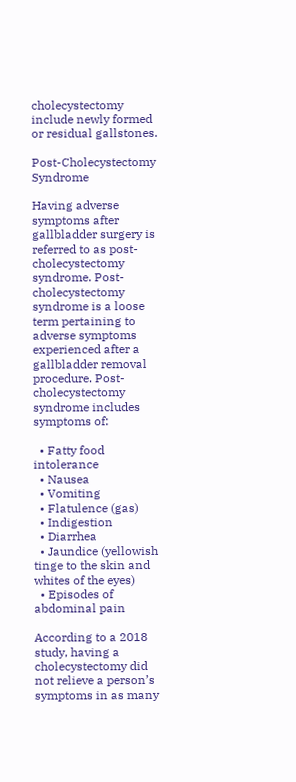cholecystectomy include newly formed or residual gallstones.

Post-Cholecystectomy Syndrome

Having adverse symptoms after gallbladder surgery is referred to as post-cholecystectomy syndrome. Post-cholecystectomy syndrome is a loose term pertaining to adverse symptoms experienced after a gallbladder removal procedure. Post-cholecystectomy syndrome includes symptoms of:

  • Fatty food intolerance
  • Nausea
  • Vomiting
  • Flatulence (gas)
  • Indigestion
  • Diarrhea
  • Jaundice (yellowish tinge to the skin and whites of the eyes)
  • Episodes of abdominal pain

According to a 2018 study, having a cholecystectomy did not relieve a person’s symptoms in as many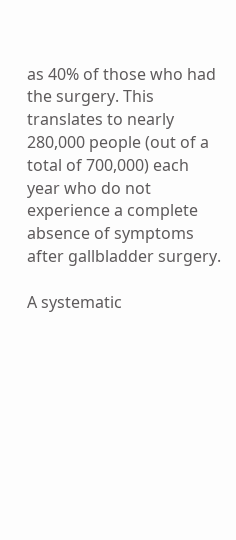as 40% of those who had the surgery. This translates to nearly 280,000 people (out of a total of 700,000) each year who do not experience a complete absence of symptoms after gallbladder surgery.

A systematic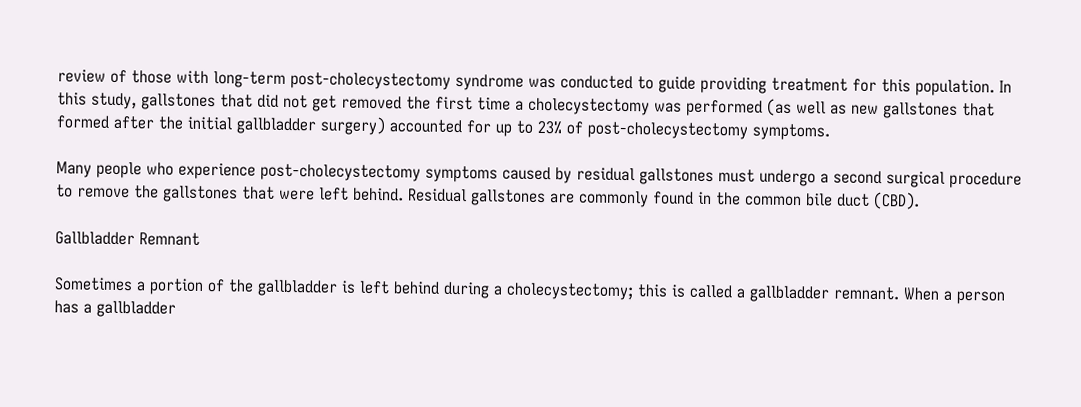review of those with long-term post-cholecystectomy syndrome was conducted to guide providing treatment for this population. In this study, gallstones that did not get removed the first time a cholecystectomy was performed (as well as new gallstones that formed after the initial gallbladder surgery) accounted for up to 23% of post-cholecystectomy symptoms.

Many people who experience post-cholecystectomy symptoms caused by residual gallstones must undergo a second surgical procedure to remove the gallstones that were left behind. Residual gallstones are commonly found in the common bile duct (CBD).

Gallbladder Remnant

Sometimes a portion of the gallbladder is left behind during a cholecystectomy; this is called a gallbladder remnant. When a person has a gallbladder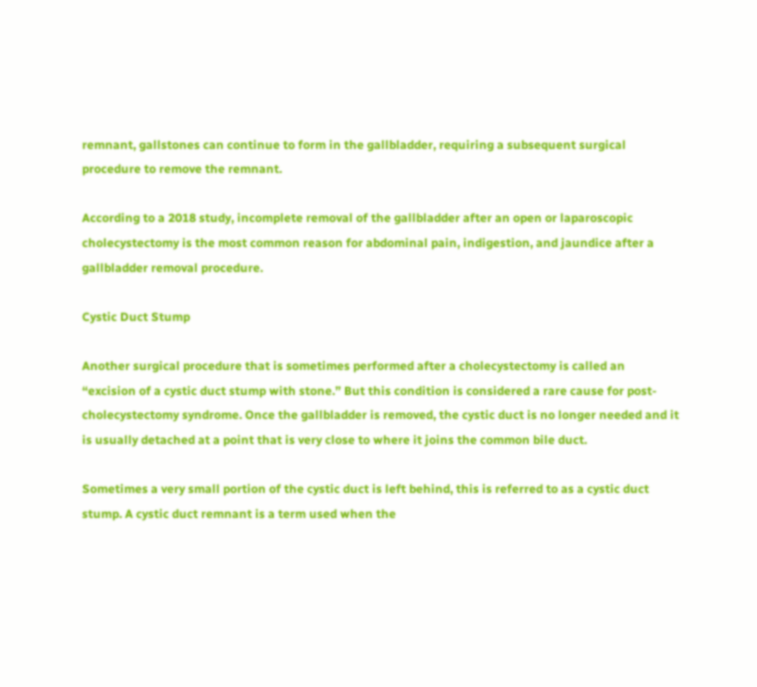remnant, gallstones can continue to form in the gallbladder, requiring a subsequent surgical procedure to remove the remnant.

According to a 2018 study, incomplete removal of the gallbladder after an open or laparoscopic cholecystectomy is the most common reason for abdominal pain, indigestion, and jaundice after a gallbladder removal procedure.

Cystic Duct Stump

Another surgical procedure that is sometimes performed after a cholecystectomy is called an “excision of a cystic duct stump with stone.” But this condition is considered a rare cause for post-cholecystectomy syndrome. Once the gallbladder is removed, the cystic duct is no longer needed and it is usually detached at a point that is very close to where it joins the common bile duct.

Sometimes a very small portion of the cystic duct is left behind, this is referred to as a cystic duct stump. A cystic duct remnant is a term used when the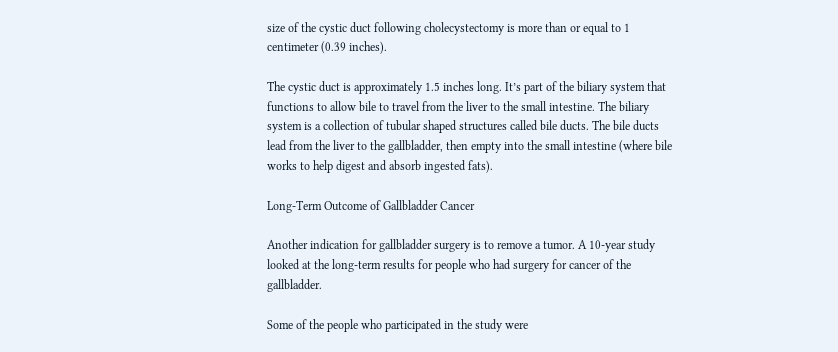size of the cystic duct following cholecystectomy is more than or equal to 1 centimeter (0.39 inches).

The cystic duct is approximately 1.5 inches long. It’s part of the biliary system that functions to allow bile to travel from the liver to the small intestine. The biliary system is a collection of tubular shaped structures called bile ducts. The bile ducts lead from the liver to the gallbladder, then empty into the small intestine (where bile works to help digest and absorb ingested fats).

Long-Term Outcome of Gallbladder Cancer

Another indication for gallbladder surgery is to remove a tumor. A 10-year study looked at the long-term results for people who had surgery for cancer of the gallbladder.

Some of the people who participated in the study were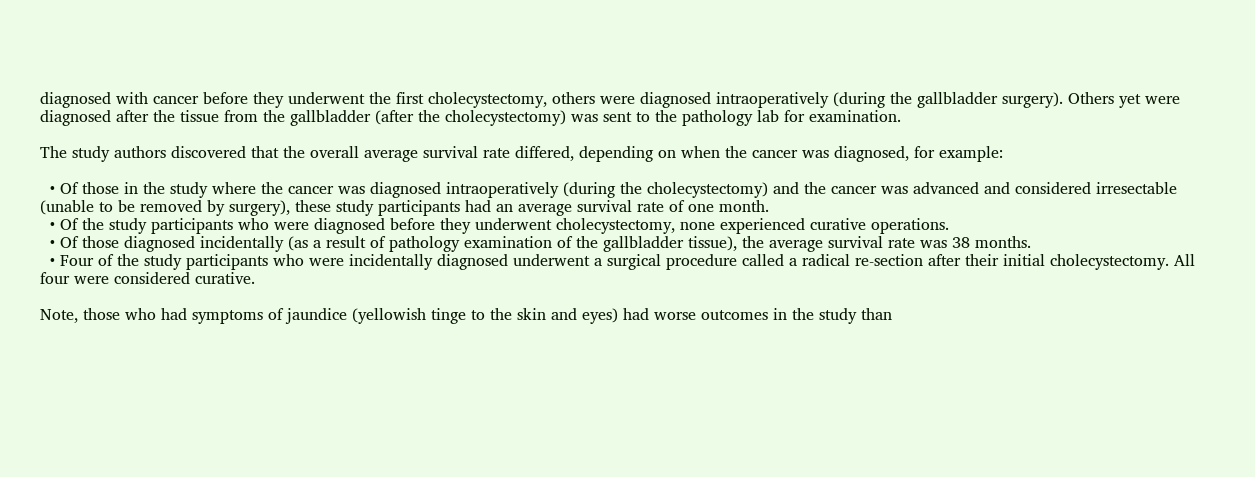diagnosed with cancer before they underwent the first cholecystectomy, others were diagnosed intraoperatively (during the gallbladder surgery). Others yet were diagnosed after the tissue from the gallbladder (after the cholecystectomy) was sent to the pathology lab for examination.

The study authors discovered that the overall average survival rate differed, depending on when the cancer was diagnosed, for example:

  • Of those in the study where the cancer was diagnosed intraoperatively (during the cholecystectomy) and the cancer was advanced and considered irresectable (unable to be removed by surgery), these study participants had an average survival rate of one month.
  • Of the study participants who were diagnosed before they underwent cholecystectomy, none experienced curative operations.
  • Of those diagnosed incidentally (as a result of pathology examination of the gallbladder tissue), the average survival rate was 38 months.
  • Four of the study participants who were incidentally diagnosed underwent a surgical procedure called a radical re-section after their initial cholecystectomy. All four were considered curative.

Note, those who had symptoms of jaundice (yellowish tinge to the skin and eyes) had worse outcomes in the study than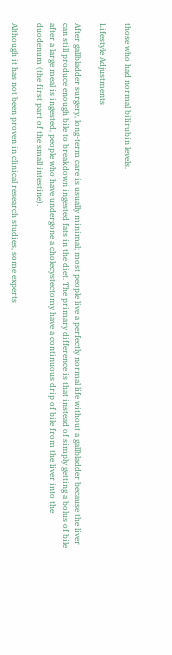those who had normal bilirubin levels.

Lifestyle Adjustments

After gallbladder surgery, long-term care is usually minimal; most people live a perfectly normal life without a gallbladder because the liver can still produce enough bile to breakdown ingested fats in the diet. The primary difference is that instead of simply getting a bolus of bile after a large meal is ingested, people who have undergone a cholecystectomy have a continuous drip of bile from the liver into the duodenum (the first part of the small intestine).

Although it has not been proven in clinical research studies, some experts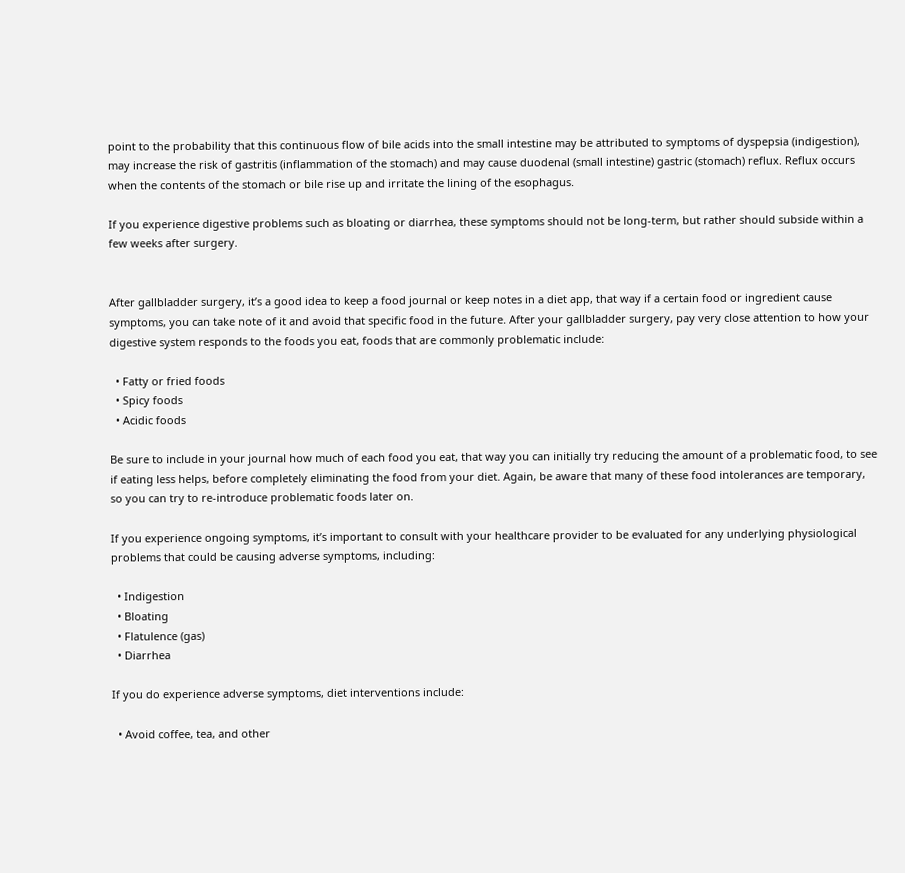point to the probability that this continuous flow of bile acids into the small intestine may be attributed to symptoms of dyspepsia (indigestion), may increase the risk of gastritis (inflammation of the stomach) and may cause duodenal (small intestine) gastric (stomach) reflux. Reflux occurs when the contents of the stomach or bile rise up and irritate the lining of the esophagus.

If you experience digestive problems such as bloating or diarrhea, these symptoms should not be long-term, but rather should subside within a few weeks after surgery.


After gallbladder surgery, it’s a good idea to keep a food journal or keep notes in a diet app, that way if a certain food or ingredient cause symptoms, you can take note of it and avoid that specific food in the future. After your gallbladder surgery, pay very close attention to how your digestive system responds to the foods you eat, foods that are commonly problematic include:

  • Fatty or fried foods
  • Spicy foods
  • Acidic foods

Be sure to include in your journal how much of each food you eat, that way you can initially try reducing the amount of a problematic food, to see if eating less helps, before completely eliminating the food from your diet. Again, be aware that many of these food intolerances are temporary, so you can try to re-introduce problematic foods later on.

If you experience ongoing symptoms, it’s important to consult with your healthcare provider to be evaluated for any underlying physiological problems that could be causing adverse symptoms, including:

  • Indigestion
  • Bloating
  • Flatulence (gas)
  • Diarrhea

If you do experience adverse symptoms, diet interventions include:

  • Avoid coffee, tea, and other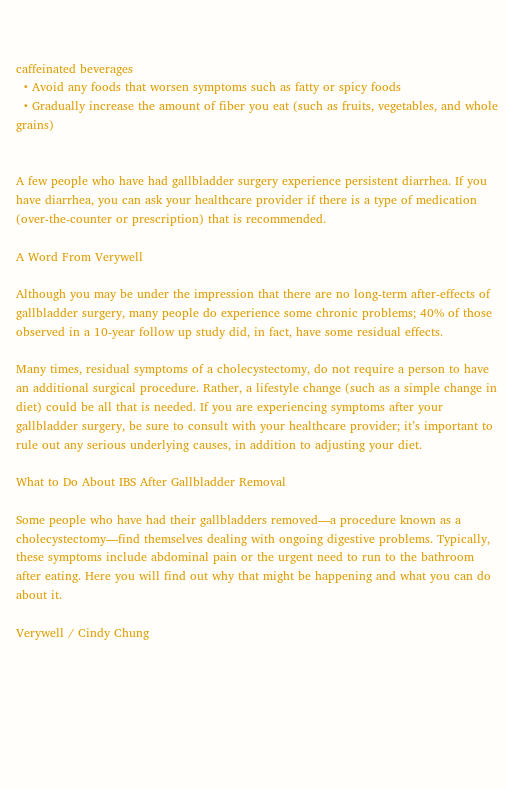caffeinated beverages
  • Avoid any foods that worsen symptoms such as fatty or spicy foods
  • Gradually increase the amount of fiber you eat (such as fruits, vegetables, and whole grains)


A few people who have had gallbladder surgery experience persistent diarrhea. If you have diarrhea, you can ask your healthcare provider if there is a type of medication (over-the-counter or prescription) that is recommended.

A Word From Verywell

Although you may be under the impression that there are no long-term after-effects of gallbladder surgery, many people do experience some chronic problems; 40% of those observed in a 10-year follow up study did, in fact, have some residual effects.

Many times, residual symptoms of a cholecystectomy, do not require a person to have an additional surgical procedure. Rather, a lifestyle change (such as a simple change in diet) could be all that is needed. If you are experiencing symptoms after your gallbladder surgery, be sure to consult with your healthcare provider; it’s important to rule out any serious underlying causes, in addition to adjusting your diet.

What to Do About IBS After Gallbladder Removal

Some people who have had their gallbladders removed—a procedure known as a cholecystectomy—find themselves dealing with ongoing digestive problems. Typically, these symptoms include abdominal pain or the urgent need to run to the bathroom after eating. Here you will find out why that might be happening and what you can do about it.

Verywell / Cindy Chung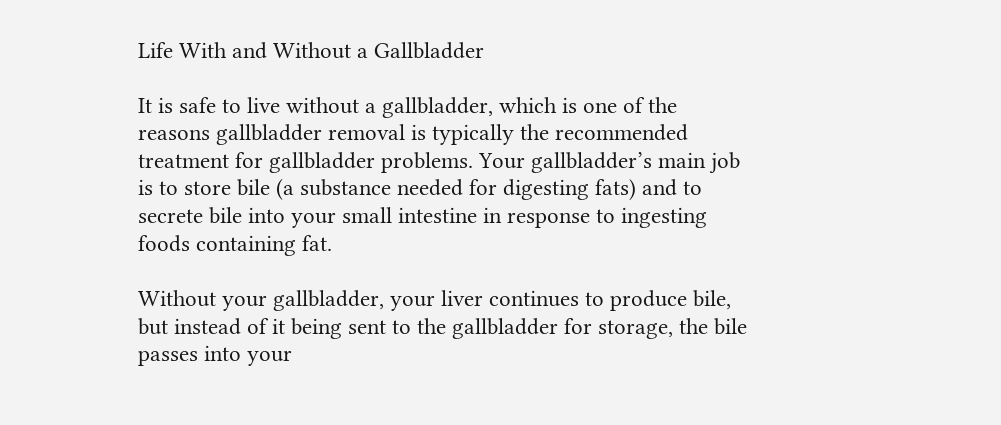Life With and Without a Gallbladder

It is safe to live without a gallbladder, which is one of the reasons gallbladder removal is typically the recommended treatment for gallbladder problems. Your gallbladder’s main job is to store bile (a substance needed for digesting fats) and to secrete bile into your small intestine in response to ingesting foods containing fat.

Without your gallbladder, your liver continues to produce bile, but instead of it being sent to the gallbladder for storage, the bile passes into your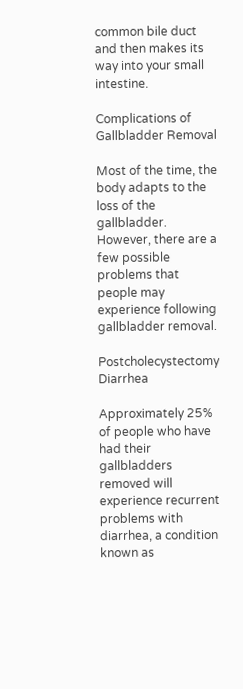common bile duct and then makes its way into your small intestine.

Complications of Gallbladder Removal

Most of the time, the body adapts to the loss of the gallbladder. However, there are a few possible problems that people may experience following gallbladder removal.

Postcholecystectomy Diarrhea

Approximately 25% of people who have had their gallbladders removed will experience recurrent problems with diarrhea, a condition known as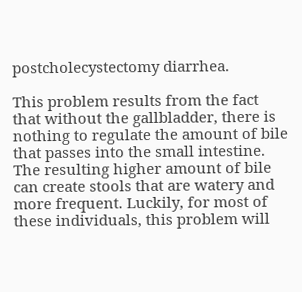postcholecystectomy diarrhea.

This problem results from the fact that without the gallbladder, there is nothing to regulate the amount of bile that passes into the small intestine. The resulting higher amount of bile can create stools that are watery and more frequent. Luckily, for most of these individuals, this problem will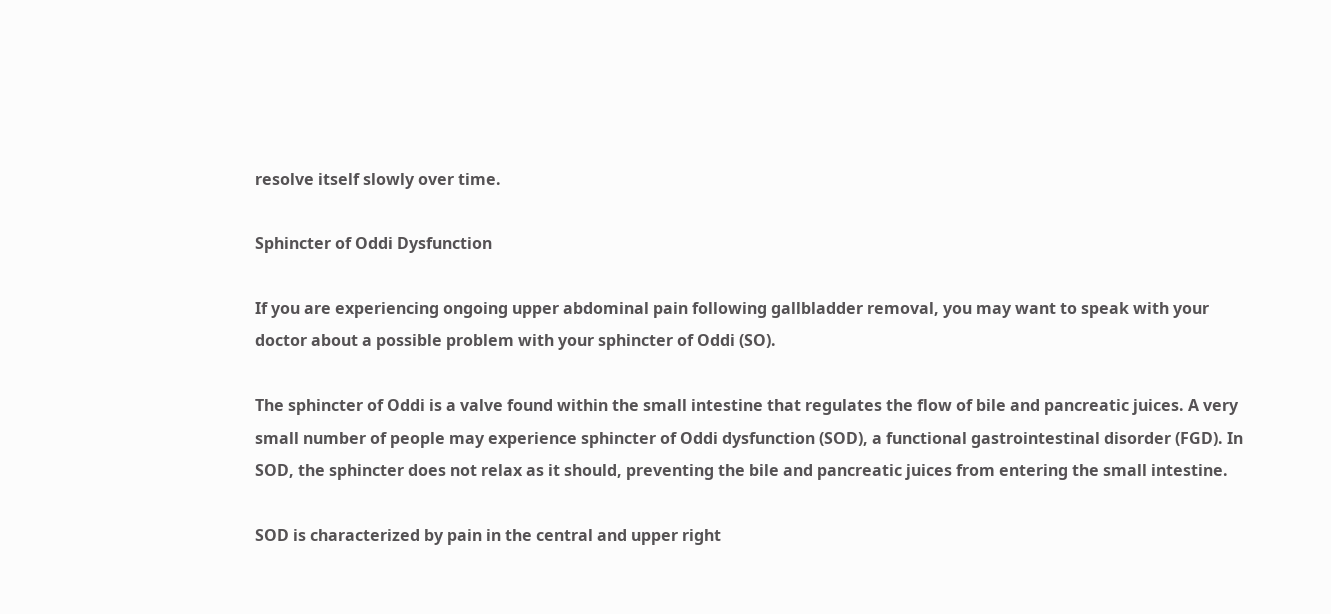resolve itself slowly over time.

Sphincter of Oddi Dysfunction

If you are experiencing ongoing upper abdominal pain following gallbladder removal, you may want to speak with your doctor about a possible problem with your sphincter of Oddi (SO).

The sphincter of Oddi is a valve found within the small intestine that regulates the flow of bile and pancreatic juices. A very small number of people may experience sphincter of Oddi dysfunction (SOD), a functional gastrointestinal disorder (FGD). In SOD, the sphincter does not relax as it should, preventing the bile and pancreatic juices from entering the small intestine.

SOD is characterized by pain in the central and upper right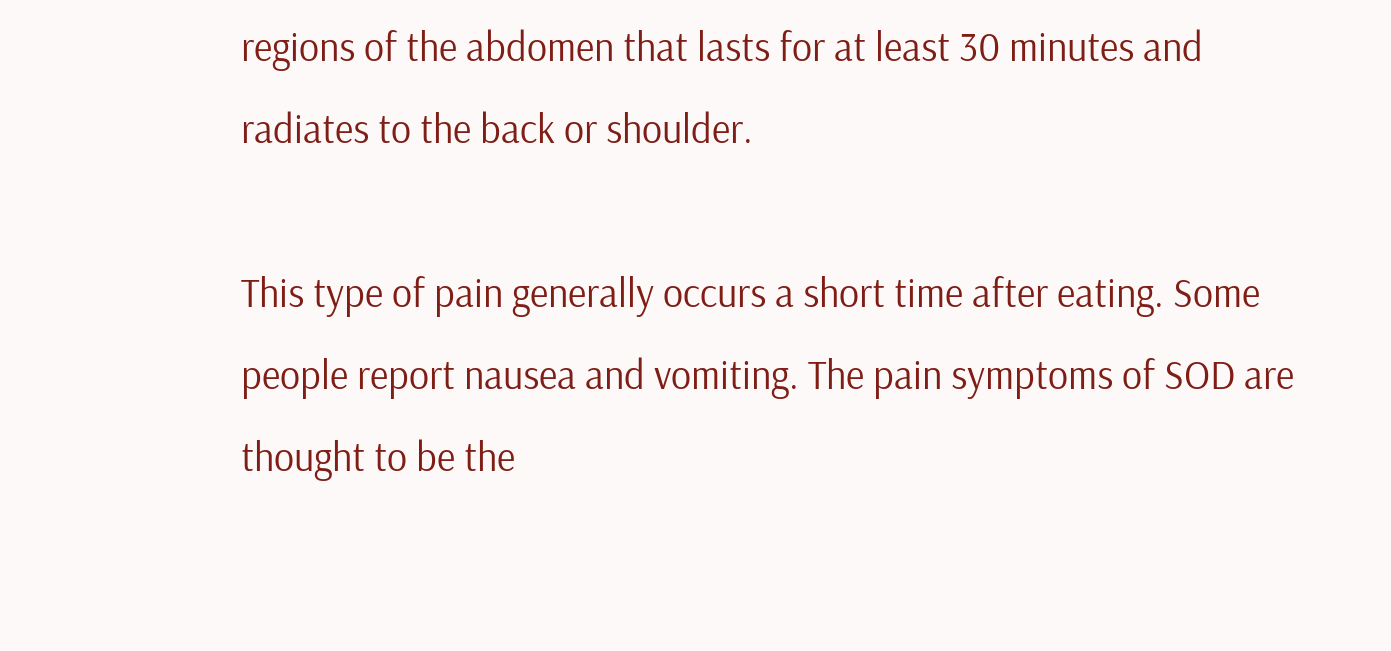regions of the abdomen that lasts for at least 30 minutes and radiates to the back or shoulder.

This type of pain generally occurs a short time after eating. Some people report nausea and vomiting. The pain symptoms of SOD are thought to be the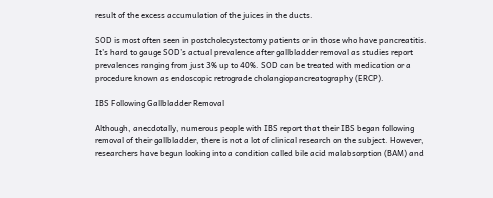result of the excess accumulation of the juices in the ducts.

SOD is most often seen in postcholecystectomy patients or in those who have pancreatitis. It’s hard to gauge SOD’s actual prevalence after gallbladder removal as studies report prevalences ranging from just 3% up to 40%. SOD can be treated with medication or a procedure known as endoscopic retrograde cholangiopancreatography (ERCP).

IBS Following Gallbladder Removal

Although, anecdotally, numerous people with IBS report that their IBS began following removal of their gallbladder, there is not a lot of clinical research on the subject. However, researchers have begun looking into a condition called bile acid malabsorption (BAM) and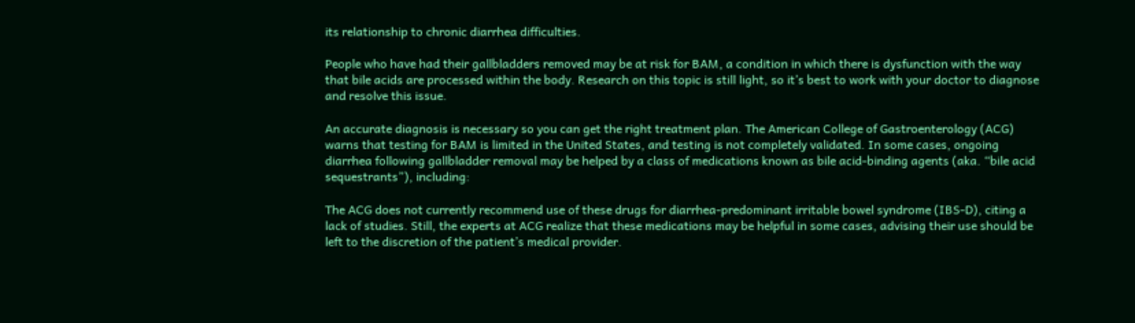its relationship to chronic diarrhea difficulties.

People who have had their gallbladders removed may be at risk for BAM, a condition in which there is dysfunction with the way that bile acids are processed within the body. Research on this topic is still light, so it’s best to work with your doctor to diagnose and resolve this issue.

An accurate diagnosis is necessary so you can get the right treatment plan. The American College of Gastroenterology (ACG) warns that testing for BAM is limited in the United States, and testing is not completely validated. In some cases, ongoing diarrhea following gallbladder removal may be helped by a class of medications known as bile acid-binding agents (aka. “bile acid sequestrants”), including:

The ACG does not currently recommend use of these drugs for diarrhea-predominant irritable bowel syndrome (IBS-D), citing a lack of studies. Still, the experts at ACG realize that these medications may be helpful in some cases, advising their use should be left to the discretion of the patient’s medical provider.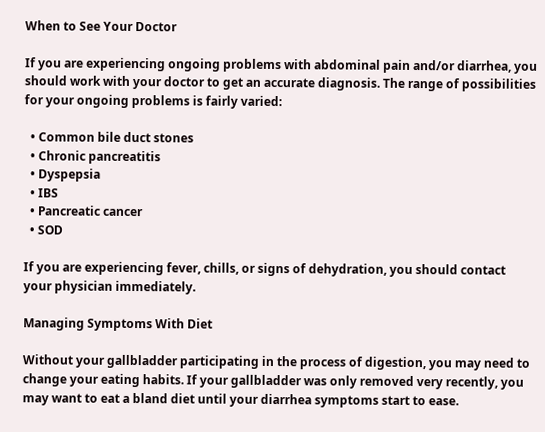When to See Your Doctor

If you are experiencing ongoing problems with abdominal pain and/or diarrhea, you should work with your doctor to get an accurate diagnosis. The range of possibilities for your ongoing problems is fairly varied:

  • Common bile duct stones
  • Chronic pancreatitis
  • Dyspepsia
  • IBS
  • Pancreatic cancer
  • SOD

If you are experiencing fever, chills, or signs of dehydration, you should contact your physician immediately.

Managing Symptoms With Diet

Without your gallbladder participating in the process of digestion, you may need to change your eating habits. If your gallbladder was only removed very recently, you may want to eat a bland diet until your diarrhea symptoms start to ease.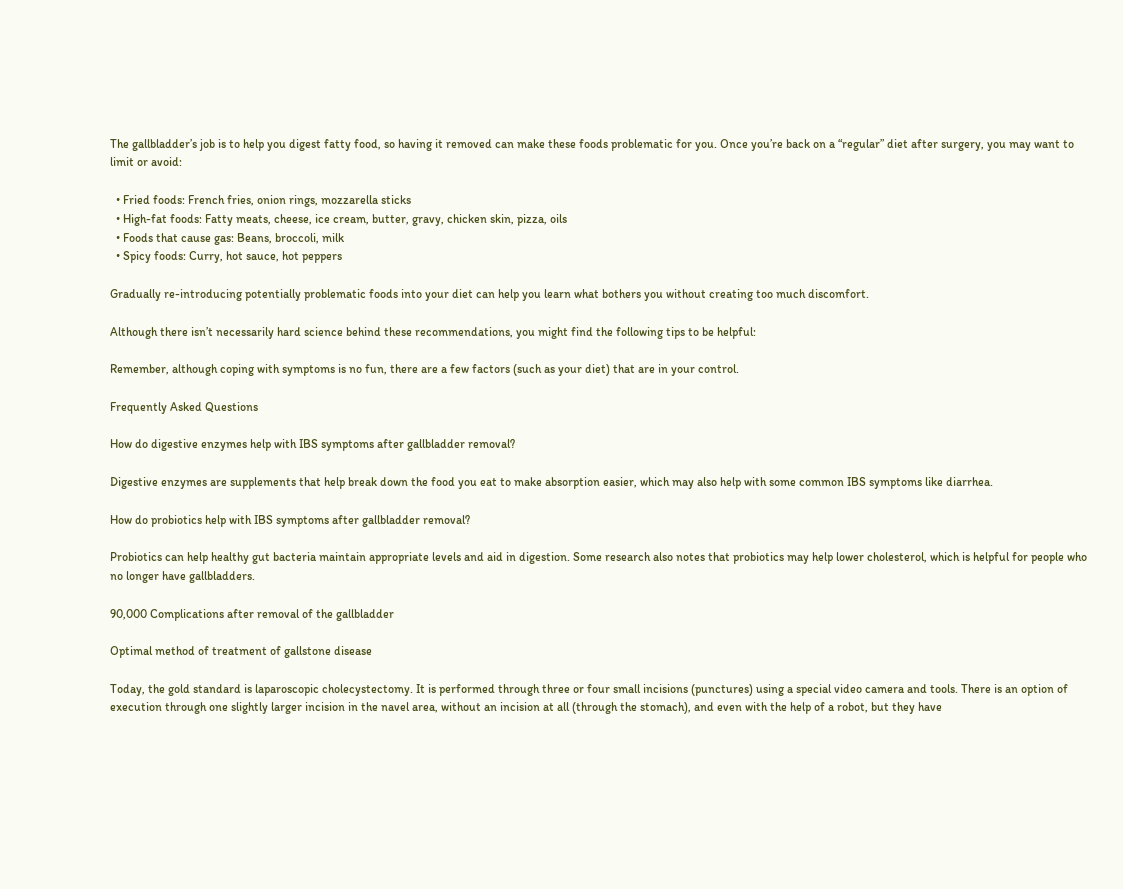The gallbladder’s job is to help you digest fatty food, so having it removed can make these foods problematic for you. Once you’re back on a “regular” diet after surgery, you may want to limit or avoid:

  • Fried foods: French fries, onion rings, mozzarella sticks
  • High-fat foods: Fatty meats, cheese, ice cream, butter, gravy, chicken skin, pizza, oils
  • Foods that cause gas: Beans, broccoli, milk
  • Spicy foods: Curry, hot sauce, hot peppers

Gradually re-introducing potentially problematic foods into your diet can help you learn what bothers you without creating too much discomfort.

Although there isn’t necessarily hard science behind these recommendations, you might find the following tips to be helpful:

Remember, although coping with symptoms is no fun, there are a few factors (such as your diet) that are in your control.

Frequently Asked Questions

How do digestive enzymes help with IBS symptoms after gallbladder removal?

Digestive enzymes are supplements that help break down the food you eat to make absorption easier, which may also help with some common IBS symptoms like diarrhea.

How do probiotics help with IBS symptoms after gallbladder removal?

Probiotics can help healthy gut bacteria maintain appropriate levels and aid in digestion. Some research also notes that probiotics may help lower cholesterol, which is helpful for people who no longer have gallbladders.

90,000 Complications after removal of the gallbladder

Optimal method of treatment of gallstone disease

Today, the gold standard is laparoscopic cholecystectomy. It is performed through three or four small incisions (punctures) using a special video camera and tools. There is an option of execution through one slightly larger incision in the navel area, without an incision at all (through the stomach), and even with the help of a robot, but they have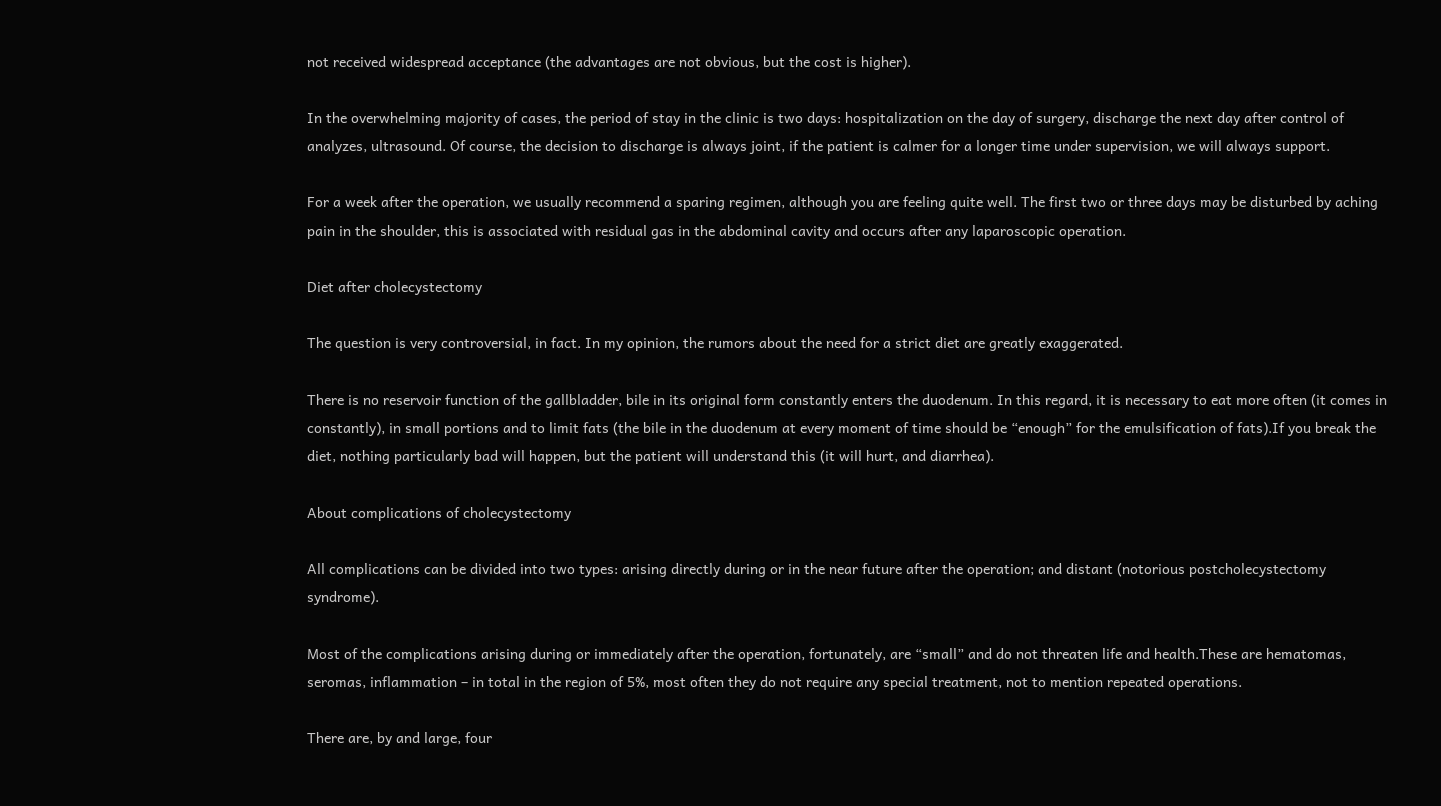not received widespread acceptance (the advantages are not obvious, but the cost is higher).

In the overwhelming majority of cases, the period of stay in the clinic is two days: hospitalization on the day of surgery, discharge the next day after control of analyzes, ultrasound. Of course, the decision to discharge is always joint, if the patient is calmer for a longer time under supervision, we will always support.

For a week after the operation, we usually recommend a sparing regimen, although you are feeling quite well. The first two or three days may be disturbed by aching pain in the shoulder, this is associated with residual gas in the abdominal cavity and occurs after any laparoscopic operation.

Diet after cholecystectomy

The question is very controversial, in fact. In my opinion, the rumors about the need for a strict diet are greatly exaggerated.

There is no reservoir function of the gallbladder, bile in its original form constantly enters the duodenum. In this regard, it is necessary to eat more often (it comes in constantly), in small portions and to limit fats (the bile in the duodenum at every moment of time should be “enough” for the emulsification of fats).If you break the diet, nothing particularly bad will happen, but the patient will understand this (it will hurt, and diarrhea).

About complications of cholecystectomy

All complications can be divided into two types: arising directly during or in the near future after the operation; and distant (notorious postcholecystectomy syndrome).

Most of the complications arising during or immediately after the operation, fortunately, are “small” and do not threaten life and health.These are hematomas, seromas, inflammation – in total in the region of 5%, most often they do not require any special treatment, not to mention repeated operations.

There are, by and large, four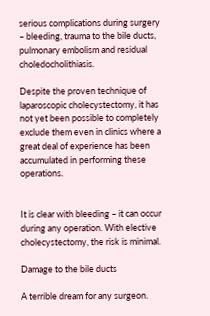serious complications during surgery – bleeding, trauma to the bile ducts, pulmonary embolism and residual choledocholithiasis.

Despite the proven technique of laparoscopic cholecystectomy, it has not yet been possible to completely exclude them even in clinics where a great deal of experience has been accumulated in performing these operations.


It is clear with bleeding – it can occur during any operation. With elective cholecystectomy, the risk is minimal.

Damage to the bile ducts

A terrible dream for any surgeon.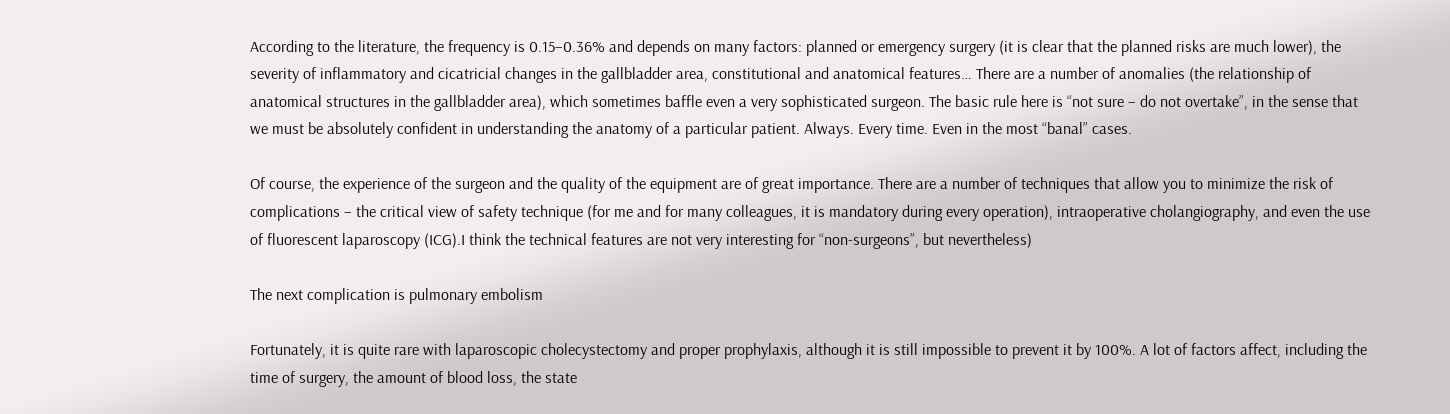According to the literature, the frequency is 0.15–0.36% and depends on many factors: planned or emergency surgery (it is clear that the planned risks are much lower), the severity of inflammatory and cicatricial changes in the gallbladder area, constitutional and anatomical features… There are a number of anomalies (the relationship of anatomical structures in the gallbladder area), which sometimes baffle even a very sophisticated surgeon. The basic rule here is “not sure – do not overtake”, in the sense that we must be absolutely confident in understanding the anatomy of a particular patient. Always. Every time. Even in the most “banal” cases.

Of course, the experience of the surgeon and the quality of the equipment are of great importance. There are a number of techniques that allow you to minimize the risk of complications – the critical view of safety technique (for me and for many colleagues, it is mandatory during every operation), intraoperative cholangiography, and even the use of fluorescent laparoscopy (ICG).I think the technical features are not very interesting for “non-surgeons”, but nevertheless)

The next complication is pulmonary embolism

Fortunately, it is quite rare with laparoscopic cholecystectomy and proper prophylaxis, although it is still impossible to prevent it by 100%. A lot of factors affect, including the time of surgery, the amount of blood loss, the state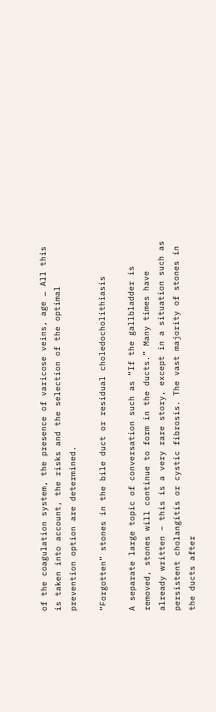of the coagulation system, the presence of varicose veins, age … All this is taken into account, the risks and the selection of the optimal prevention option are determined.

“Forgotten” stones in the bile duct or residual choledocholithiasis

A separate large topic of conversation such as “If the gallbladder is removed, stones will continue to form in the ducts.” Many times have already written – this is a very rare story, except in a situation such as persistent cholangitis or cystic fibrosis. The vast majority of stones in the ducts after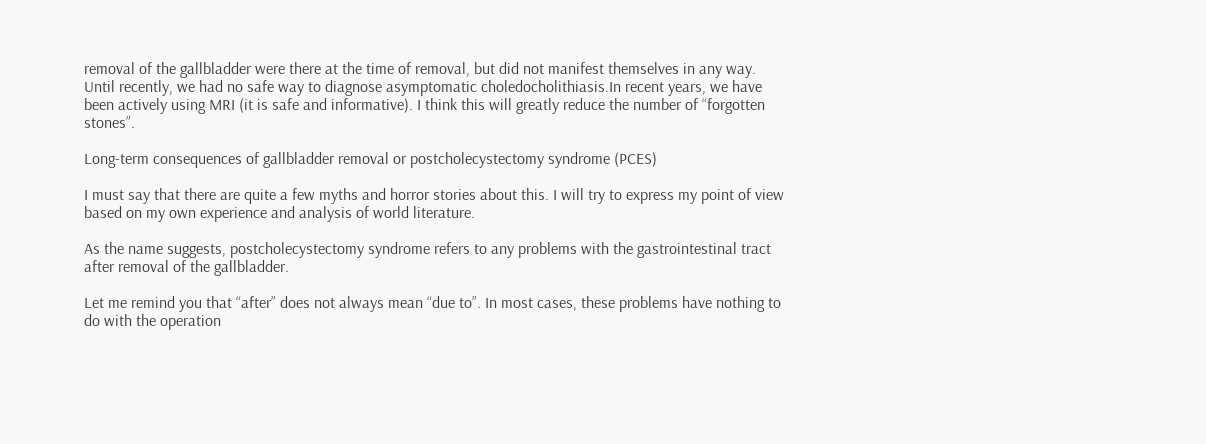removal of the gallbladder were there at the time of removal, but did not manifest themselves in any way. Until recently, we had no safe way to diagnose asymptomatic choledocholithiasis.In recent years, we have been actively using MRI (it is safe and informative). I think this will greatly reduce the number of “forgotten stones”.

Long-term consequences of gallbladder removal or postcholecystectomy syndrome (PCES)

I must say that there are quite a few myths and horror stories about this. I will try to express my point of view based on my own experience and analysis of world literature.

As the name suggests, postcholecystectomy syndrome refers to any problems with the gastrointestinal tract after removal of the gallbladder.

Let me remind you that “after” does not always mean “due to”. In most cases, these problems have nothing to do with the operation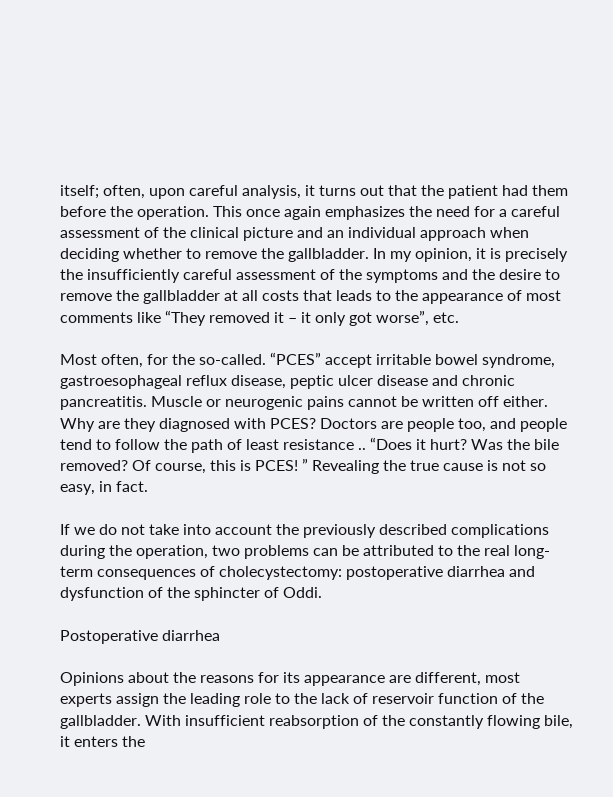itself; often, upon careful analysis, it turns out that the patient had them before the operation. This once again emphasizes the need for a careful assessment of the clinical picture and an individual approach when deciding whether to remove the gallbladder. In my opinion, it is precisely the insufficiently careful assessment of the symptoms and the desire to remove the gallbladder at all costs that leads to the appearance of most comments like “They removed it – it only got worse”, etc.

Most often, for the so-called. “PCES” accept irritable bowel syndrome, gastroesophageal reflux disease, peptic ulcer disease and chronic pancreatitis. Muscle or neurogenic pains cannot be written off either. Why are they diagnosed with PCES? Doctors are people too, and people tend to follow the path of least resistance .. “Does it hurt? Was the bile removed? Of course, this is PCES! ” Revealing the true cause is not so easy, in fact.

If we do not take into account the previously described complications during the operation, two problems can be attributed to the real long-term consequences of cholecystectomy: postoperative diarrhea and dysfunction of the sphincter of Oddi.

Postoperative diarrhea

Opinions about the reasons for its appearance are different, most experts assign the leading role to the lack of reservoir function of the gallbladder. With insufficient reabsorption of the constantly flowing bile, it enters the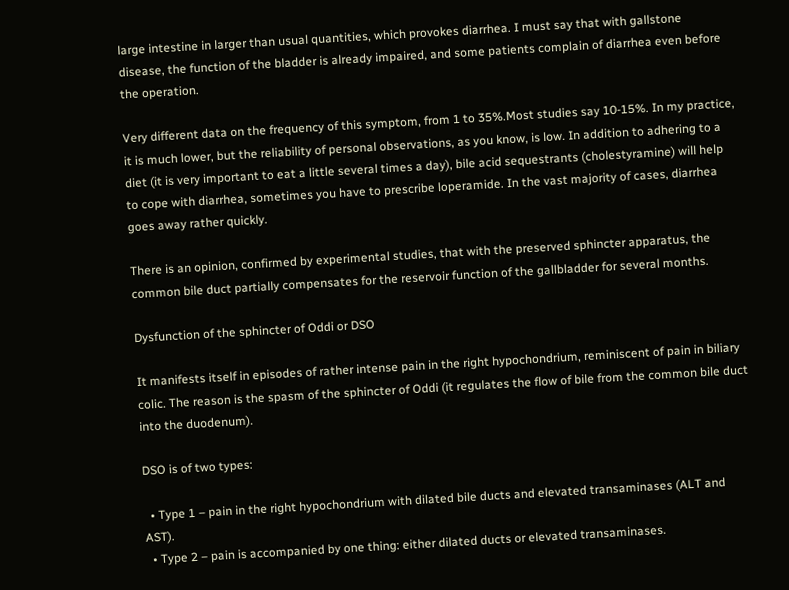large intestine in larger than usual quantities, which provokes diarrhea. I must say that with gallstone disease, the function of the bladder is already impaired, and some patients complain of diarrhea even before the operation.

Very different data on the frequency of this symptom, from 1 to 35%.Most studies say 10-15%. In my practice, it is much lower, but the reliability of personal observations, as you know, is low. In addition to adhering to a diet (it is very important to eat a little several times a day), bile acid sequestrants (cholestyramine) will help to cope with diarrhea, sometimes you have to prescribe loperamide. In the vast majority of cases, diarrhea goes away rather quickly.

There is an opinion, confirmed by experimental studies, that with the preserved sphincter apparatus, the common bile duct partially compensates for the reservoir function of the gallbladder for several months.

Dysfunction of the sphincter of Oddi or DSO

It manifests itself in episodes of rather intense pain in the right hypochondrium, reminiscent of pain in biliary colic. The reason is the spasm of the sphincter of Oddi (it regulates the flow of bile from the common bile duct into the duodenum).

DSO is of two types:

  • Type 1 – pain in the right hypochondrium with dilated bile ducts and elevated transaminases (ALT and AST).
  • Type 2 – pain is accompanied by one thing: either dilated ducts or elevated transaminases.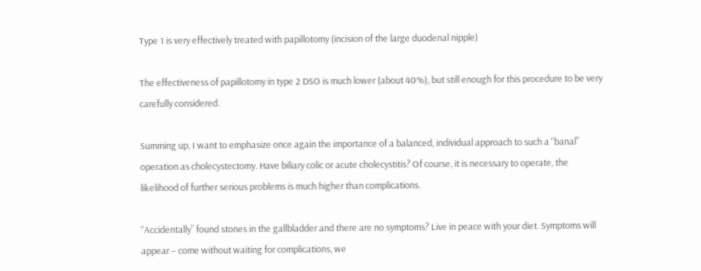Type 1 is very effectively treated with papillotomy (incision of the large duodenal nipple)

The effectiveness of papillotomy in type 2 DSO is much lower (about 40%), but still enough for this procedure to be very carefully considered.

Summing up, I want to emphasize once again the importance of a balanced, individual approach to such a “banal” operation as cholecystectomy. Have biliary colic or acute cholecystitis? Of course, it is necessary to operate, the likelihood of further serious problems is much higher than complications.

“Accidentally” found stones in the gallbladder and there are no symptoms? Live in peace with your diet. Symptoms will appear – come without waiting for complications, we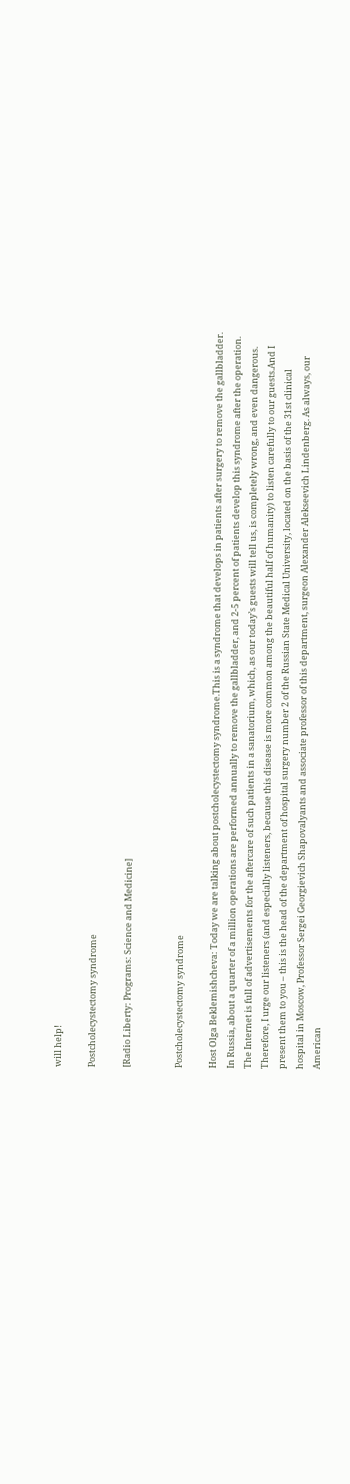will help!

Postcholecystectomy syndrome

[Radio Liberty: Programs: Science and Medicine]


Postcholecystectomy syndrome

Host Olga Beklemishcheva: Today we are talking about postcholecystectomy syndrome.This is a syndrome that develops in patients after surgery to remove the gallbladder. In Russia, about a quarter of a million operations are performed annually to remove the gallbladder, and 2-5 percent of patients develop this syndrome after the operation. The Internet is full of advertisements for the aftercare of such patients in a sanatorium, which, as our today’s guests will tell us, is completely wrong, and even dangerous. Therefore, I urge our listeners (and especially listeners, because this disease is more common among the beautiful half of humanity) to listen carefully to our guests.And I present them to you – this is the head of the department of hospital surgery number 2 of the Russian State Medical University, located on the basis of the 31st clinical hospital in Moscow, Professor Sergei Georgievich Shapovalyants and associate professor of this department, surgeon Alexander Alekseevich Lindenberg. As always, our American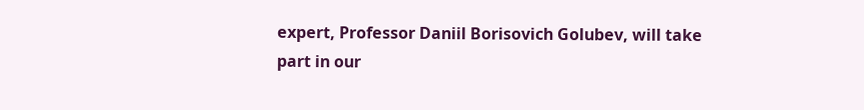expert, Professor Daniil Borisovich Golubev, will take part in our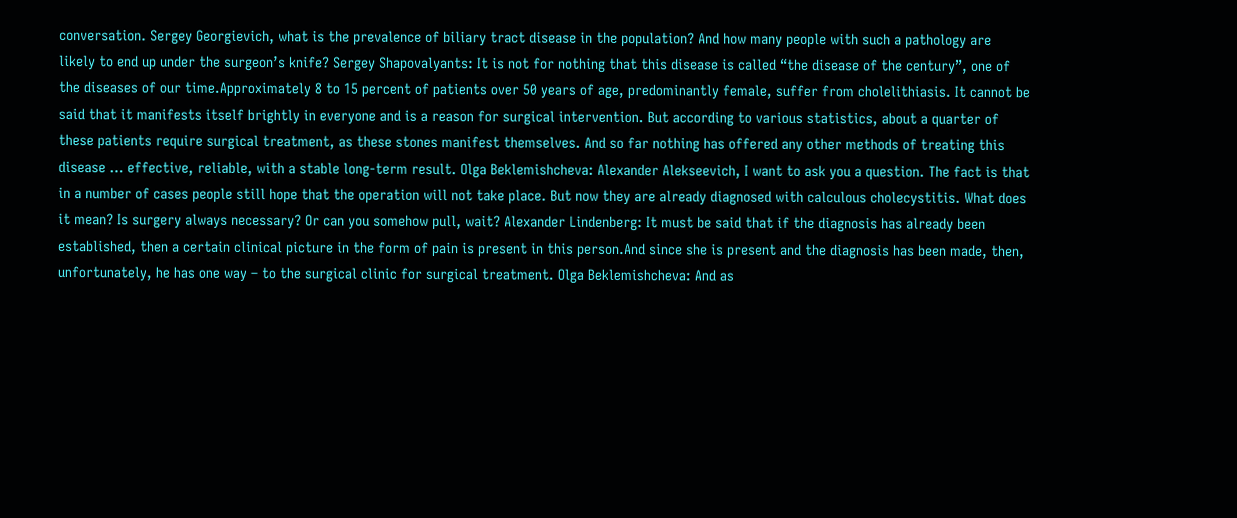conversation. Sergey Georgievich, what is the prevalence of biliary tract disease in the population? And how many people with such a pathology are likely to end up under the surgeon’s knife? Sergey Shapovalyants: It is not for nothing that this disease is called “the disease of the century”, one of the diseases of our time.Approximately 8 to 15 percent of patients over 50 years of age, predominantly female, suffer from cholelithiasis. It cannot be said that it manifests itself brightly in everyone and is a reason for surgical intervention. But according to various statistics, about a quarter of these patients require surgical treatment, as these stones manifest themselves. And so far nothing has offered any other methods of treating this disease … effective, reliable, with a stable long-term result. Olga Beklemishcheva: Alexander Alekseevich, I want to ask you a question. The fact is that in a number of cases people still hope that the operation will not take place. But now they are already diagnosed with calculous cholecystitis. What does it mean? Is surgery always necessary? Or can you somehow pull, wait? Alexander Lindenberg: It must be said that if the diagnosis has already been established, then a certain clinical picture in the form of pain is present in this person.And since she is present and the diagnosis has been made, then, unfortunately, he has one way – to the surgical clinic for surgical treatment. Olga Beklemishcheva: And as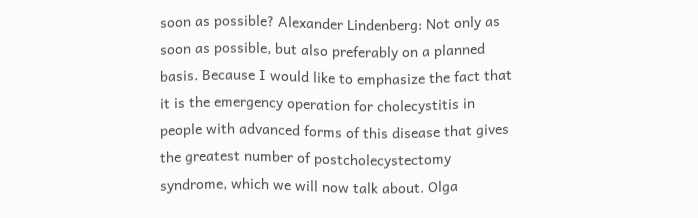soon as possible? Alexander Lindenberg: Not only as soon as possible, but also preferably on a planned basis. Because I would like to emphasize the fact that it is the emergency operation for cholecystitis in people with advanced forms of this disease that gives the greatest number of postcholecystectomy syndrome, which we will now talk about. Olga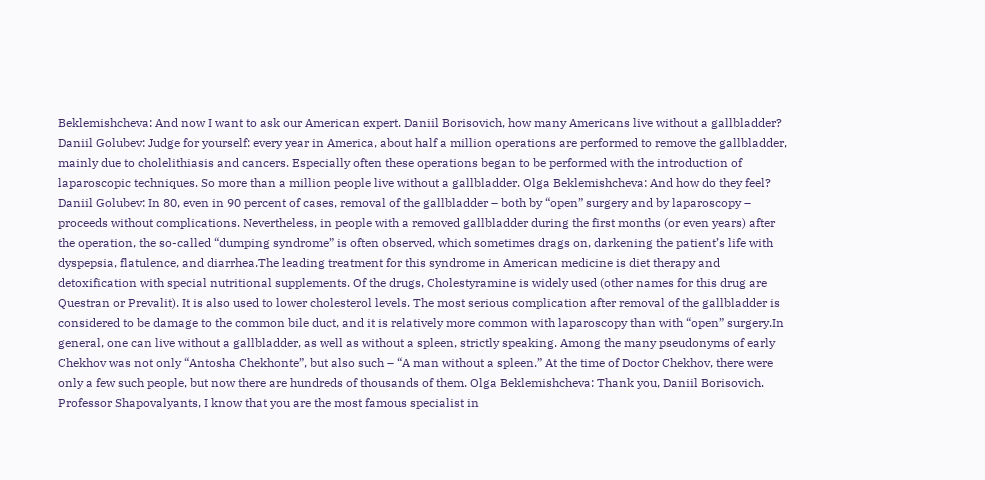Beklemishcheva: And now I want to ask our American expert. Daniil Borisovich, how many Americans live without a gallbladder? Daniil Golubev: Judge for yourself: every year in America, about half a million operations are performed to remove the gallbladder, mainly due to cholelithiasis and cancers. Especially often these operations began to be performed with the introduction of laparoscopic techniques. So more than a million people live without a gallbladder. Olga Beklemishcheva: And how do they feel? Daniil Golubev: In 80, even in 90 percent of cases, removal of the gallbladder – both by “open” surgery and by laparoscopy – proceeds without complications. Nevertheless, in people with a removed gallbladder during the first months (or even years) after the operation, the so-called “dumping syndrome” is often observed, which sometimes drags on, darkening the patient’s life with dyspepsia, flatulence, and diarrhea.The leading treatment for this syndrome in American medicine is diet therapy and detoxification with special nutritional supplements. Of the drugs, Cholestyramine is widely used (other names for this drug are Questran or Prevalit). It is also used to lower cholesterol levels. The most serious complication after removal of the gallbladder is considered to be damage to the common bile duct, and it is relatively more common with laparoscopy than with “open” surgery.In general, one can live without a gallbladder, as well as without a spleen, strictly speaking. Among the many pseudonyms of early Chekhov was not only “Antosha Chekhonte”, but also such – “A man without a spleen.” At the time of Doctor Chekhov, there were only a few such people, but now there are hundreds of thousands of them. Olga Beklemishcheva: Thank you, Daniil Borisovich. Professor Shapovalyants, I know that you are the most famous specialist in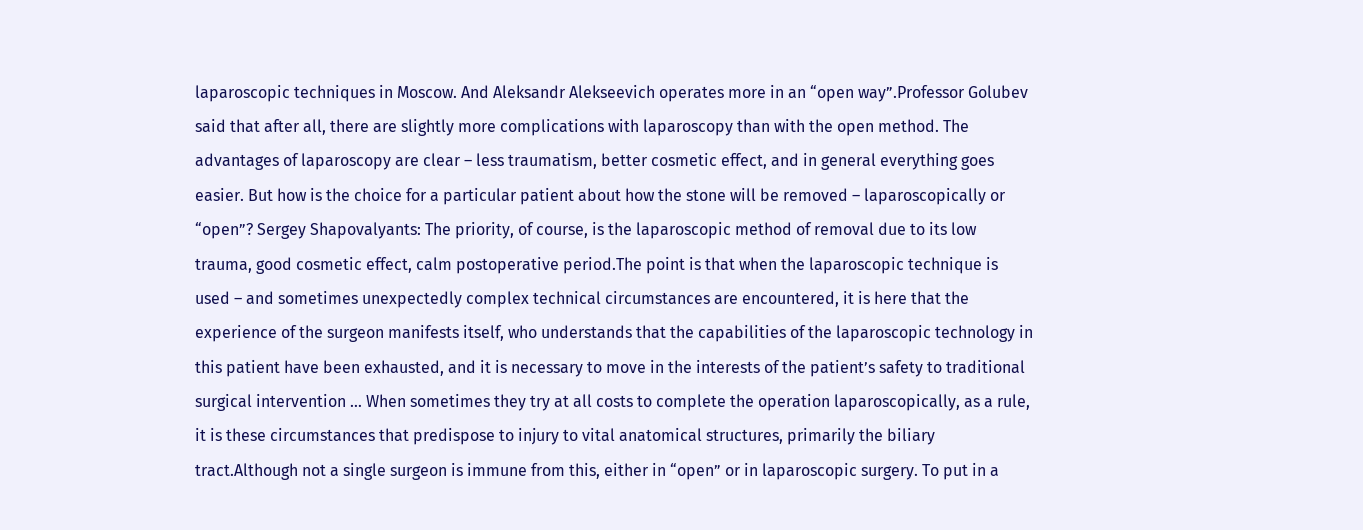laparoscopic techniques in Moscow. And Aleksandr Alekseevich operates more in an “open way”.Professor Golubev said that after all, there are slightly more complications with laparoscopy than with the open method. The advantages of laparoscopy are clear – less traumatism, better cosmetic effect, and in general everything goes easier. But how is the choice for a particular patient about how the stone will be removed – laparoscopically or “open”? Sergey Shapovalyants: The priority, of course, is the laparoscopic method of removal due to its low trauma, good cosmetic effect, calm postoperative period.The point is that when the laparoscopic technique is used – and sometimes unexpectedly complex technical circumstances are encountered, it is here that the experience of the surgeon manifests itself, who understands that the capabilities of the laparoscopic technology in this patient have been exhausted, and it is necessary to move in the interests of the patient’s safety to traditional surgical intervention … When sometimes they try at all costs to complete the operation laparoscopically, as a rule, it is these circumstances that predispose to injury to vital anatomical structures, primarily the biliary tract.Although not a single surgeon is immune from this, either in “open” or in laparoscopic surgery. To put in a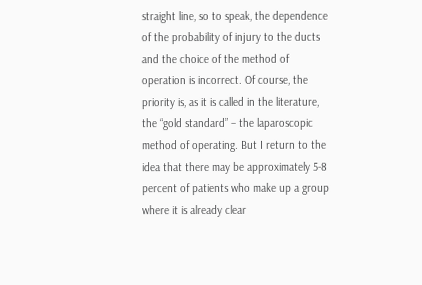straight line, so to speak, the dependence of the probability of injury to the ducts and the choice of the method of operation is incorrect. Of course, the priority is, as it is called in the literature, the “gold standard” – the laparoscopic method of operating. But I return to the idea that there may be approximately 5-8 percent of patients who make up a group where it is already clear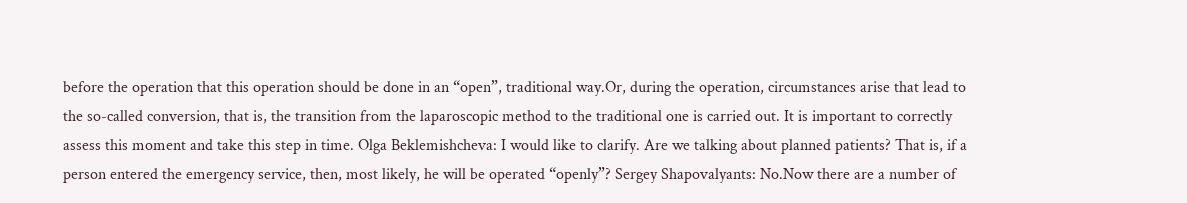before the operation that this operation should be done in an “open”, traditional way.Or, during the operation, circumstances arise that lead to the so-called conversion, that is, the transition from the laparoscopic method to the traditional one is carried out. It is important to correctly assess this moment and take this step in time. Olga Beklemishcheva: I would like to clarify. Are we talking about planned patients? That is, if a person entered the emergency service, then, most likely, he will be operated “openly”? Sergey Shapovalyants: No.Now there are a number of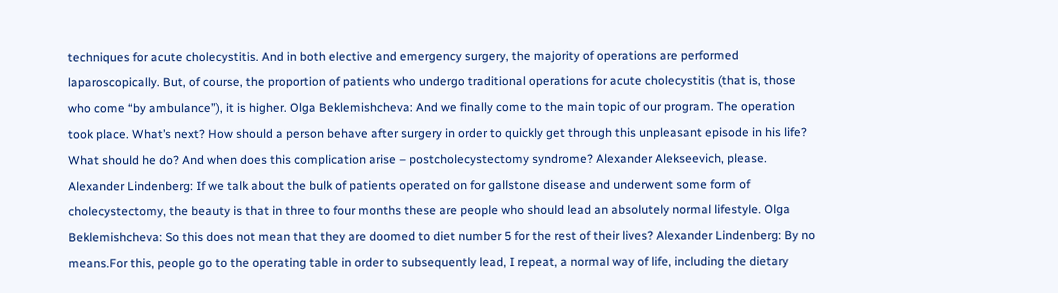techniques for acute cholecystitis. And in both elective and emergency surgery, the majority of operations are performed laparoscopically. But, of course, the proportion of patients who undergo traditional operations for acute cholecystitis (that is, those who come “by ambulance”), it is higher. Olga Beklemishcheva: And we finally come to the main topic of our program. The operation took place. What’s next? How should a person behave after surgery in order to quickly get through this unpleasant episode in his life? What should he do? And when does this complication arise – postcholecystectomy syndrome? Alexander Alekseevich, please. Alexander Lindenberg: If we talk about the bulk of patients operated on for gallstone disease and underwent some form of cholecystectomy, the beauty is that in three to four months these are people who should lead an absolutely normal lifestyle. Olga Beklemishcheva: So this does not mean that they are doomed to diet number 5 for the rest of their lives? Alexander Lindenberg: By no means.For this, people go to the operating table in order to subsequently lead, I repeat, a normal way of life, including the dietary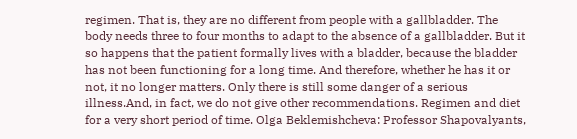regimen. That is, they are no different from people with a gallbladder. The body needs three to four months to adapt to the absence of a gallbladder. But it so happens that the patient formally lives with a bladder, because the bladder has not been functioning for a long time. And therefore, whether he has it or not, it no longer matters. Only there is still some danger of a serious illness.And, in fact, we do not give other recommendations. Regimen and diet for a very short period of time. Olga Beklemishcheva: Professor Shapovalyants,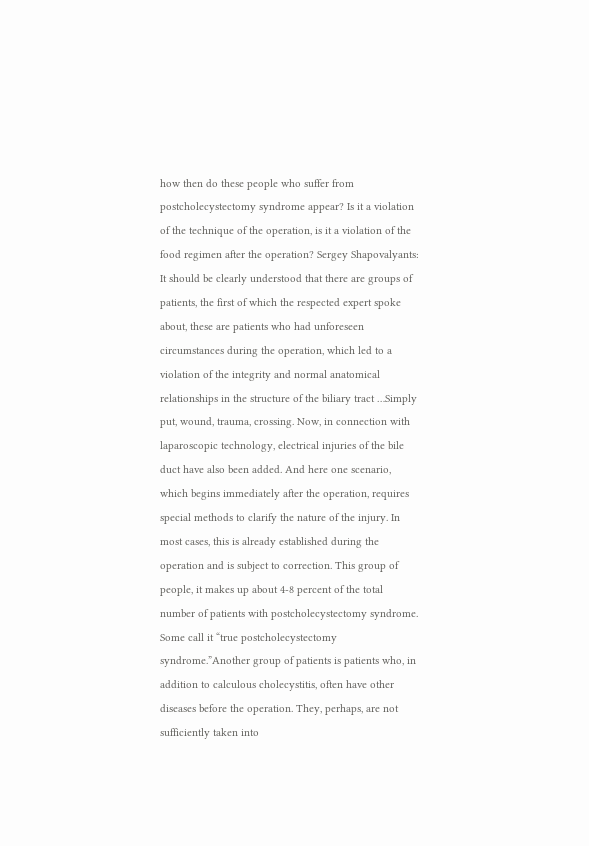how then do these people who suffer from postcholecystectomy syndrome appear? Is it a violation of the technique of the operation, is it a violation of the food regimen after the operation? Sergey Shapovalyants: It should be clearly understood that there are groups of patients, the first of which the respected expert spoke about, these are patients who had unforeseen circumstances during the operation, which led to a violation of the integrity and normal anatomical relationships in the structure of the biliary tract …Simply put, wound, trauma, crossing. Now, in connection with laparoscopic technology, electrical injuries of the bile duct have also been added. And here one scenario, which begins immediately after the operation, requires special methods to clarify the nature of the injury. In most cases, this is already established during the operation and is subject to correction. This group of people, it makes up about 4-8 percent of the total number of patients with postcholecystectomy syndrome. Some call it “true postcholecystectomy syndrome.”Another group of patients is patients who, in addition to calculous cholecystitis, often have other diseases before the operation. They, perhaps, are not sufficiently taken into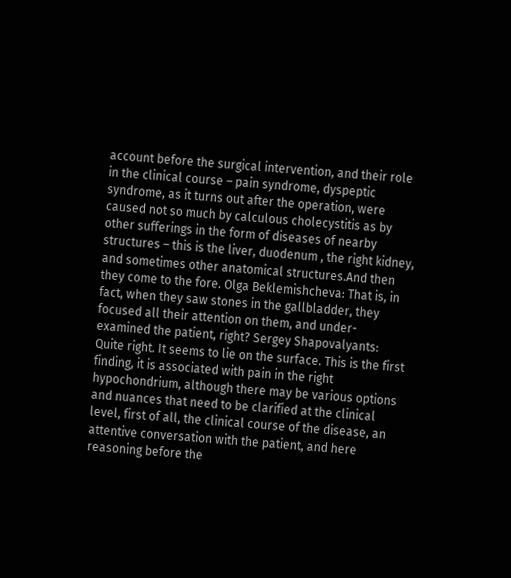account before the surgical intervention, and their role in the clinical course – pain syndrome, dyspeptic syndrome, as it turns out after the operation, were caused not so much by calculous cholecystitis as by other sufferings in the form of diseases of nearby structures – this is the liver, duodenum , the right kidney, and sometimes other anatomical structures.And then they come to the fore. Olga Beklemishcheva: That is, in fact, when they saw stones in the gallbladder, they focused all their attention on them, and under-examined the patient, right? Sergey Shapovalyants: Quite right. It seems to lie on the surface. This is the first finding, it is associated with pain in the right hypochondrium, although there may be various options and nuances that need to be clarified at the clinical level, first of all, the clinical course of the disease, an attentive conversation with the patient, and here reasoning before the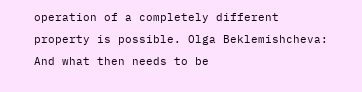operation of a completely different property is possible. Olga Beklemishcheva: And what then needs to be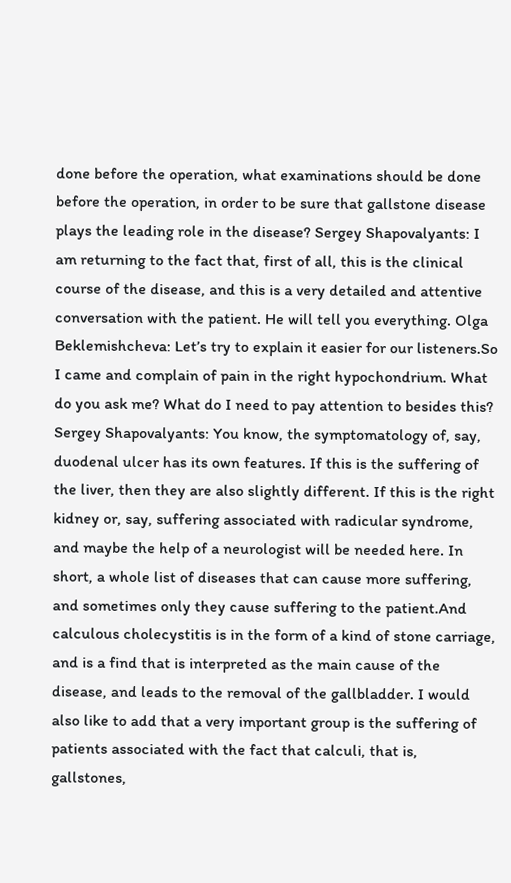done before the operation, what examinations should be done before the operation, in order to be sure that gallstone disease plays the leading role in the disease? Sergey Shapovalyants: I am returning to the fact that, first of all, this is the clinical course of the disease, and this is a very detailed and attentive conversation with the patient. He will tell you everything. Olga Beklemishcheva: Let’s try to explain it easier for our listeners.So I came and complain of pain in the right hypochondrium. What do you ask me? What do I need to pay attention to besides this? Sergey Shapovalyants: You know, the symptomatology of, say, duodenal ulcer has its own features. If this is the suffering of the liver, then they are also slightly different. If this is the right kidney or, say, suffering associated with radicular syndrome, and maybe the help of a neurologist will be needed here. In short, a whole list of diseases that can cause more suffering, and sometimes only they cause suffering to the patient.And calculous cholecystitis is in the form of a kind of stone carriage, and is a find that is interpreted as the main cause of the disease, and leads to the removal of the gallbladder. I would also like to add that a very important group is the suffering of patients associated with the fact that calculi, that is, gallstones,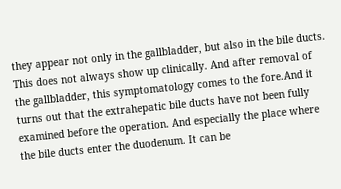they appear not only in the gallbladder, but also in the bile ducts. This does not always show up clinically. And after removal of the gallbladder, this symptomatology comes to the fore.And it turns out that the extrahepatic bile ducts have not been fully examined before the operation. And especially the place where the bile ducts enter the duodenum. It can be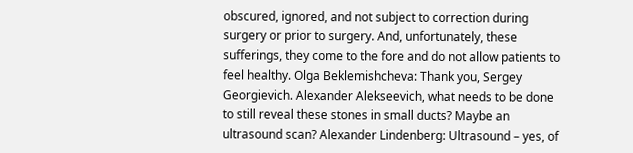obscured, ignored, and not subject to correction during surgery or prior to surgery. And, unfortunately, these sufferings, they come to the fore and do not allow patients to feel healthy. Olga Beklemishcheva: Thank you, Sergey Georgievich. Alexander Alekseevich, what needs to be done to still reveal these stones in small ducts? Maybe an ultrasound scan? Alexander Lindenberg: Ultrasound – yes, of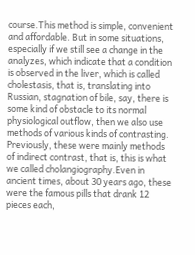course.This method is simple, convenient and affordable. But in some situations, especially if we still see a change in the analyzes, which indicate that a condition is observed in the liver, which is called cholestasis, that is, translating into Russian, stagnation of bile, say, there is some kind of obstacle to its normal physiological outflow, then we also use methods of various kinds of contrasting. Previously, these were mainly methods of indirect contrast, that is, this is what we called cholangiography.Even in ancient times, about 30 years ago, these were the famous pills that drank 12 pieces each,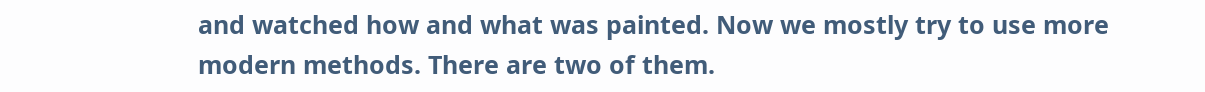and watched how and what was painted. Now we mostly try to use more modern methods. There are two of them.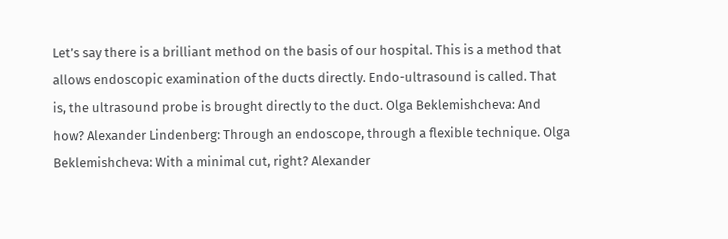Let’s say there is a brilliant method on the basis of our hospital. This is a method that allows endoscopic examination of the ducts directly. Endo-ultrasound is called. That is, the ultrasound probe is brought directly to the duct. Olga Beklemishcheva: And how? Alexander Lindenberg: Through an endoscope, through a flexible technique. Olga Beklemishcheva: With a minimal cut, right? Alexander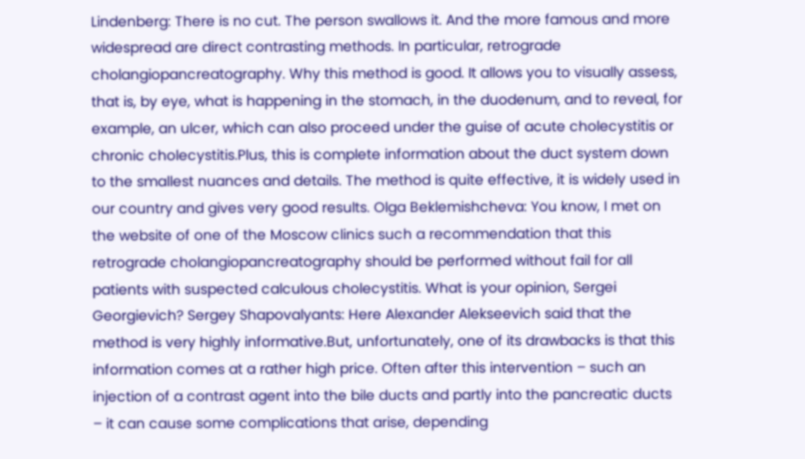Lindenberg: There is no cut. The person swallows it. And the more famous and more widespread are direct contrasting methods. In particular, retrograde cholangiopancreatography. Why this method is good. It allows you to visually assess, that is, by eye, what is happening in the stomach, in the duodenum, and to reveal, for example, an ulcer, which can also proceed under the guise of acute cholecystitis or chronic cholecystitis.Plus, this is complete information about the duct system down to the smallest nuances and details. The method is quite effective, it is widely used in our country and gives very good results. Olga Beklemishcheva: You know, I met on the website of one of the Moscow clinics such a recommendation that this retrograde cholangiopancreatography should be performed without fail for all patients with suspected calculous cholecystitis. What is your opinion, Sergei Georgievich? Sergey Shapovalyants: Here Alexander Alekseevich said that the method is very highly informative.But, unfortunately, one of its drawbacks is that this information comes at a rather high price. Often after this intervention – such an injection of a contrast agent into the bile ducts and partly into the pancreatic ducts – it can cause some complications that arise, depending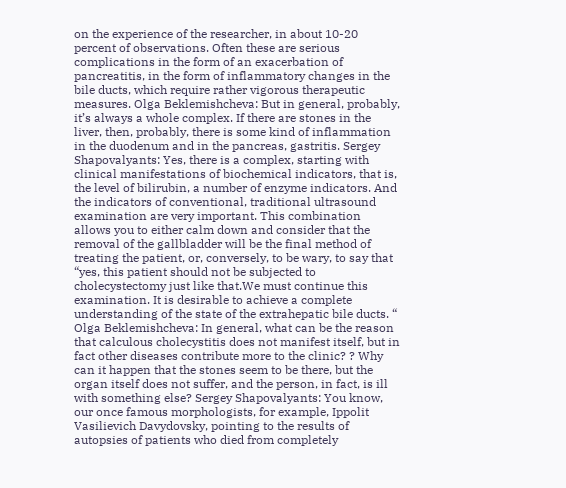on the experience of the researcher, in about 10-20 percent of observations. Often these are serious complications in the form of an exacerbation of pancreatitis, in the form of inflammatory changes in the bile ducts, which require rather vigorous therapeutic measures. Olga Beklemishcheva: But in general, probably, it’s always a whole complex. If there are stones in the liver, then, probably, there is some kind of inflammation in the duodenum and in the pancreas, gastritis. Sergey Shapovalyants: Yes, there is a complex, starting with clinical manifestations of biochemical indicators, that is, the level of bilirubin, a number of enzyme indicators. And the indicators of conventional, traditional ultrasound examination are very important. This combination allows you to either calm down and consider that the removal of the gallbladder will be the final method of treating the patient, or, conversely, to be wary, to say that “yes, this patient should not be subjected to cholecystectomy just like that.We must continue this examination. It is desirable to achieve a complete understanding of the state of the extrahepatic bile ducts. “ Olga Beklemishcheva: In general, what can be the reason that calculous cholecystitis does not manifest itself, but in fact other diseases contribute more to the clinic? ? Why can it happen that the stones seem to be there, but the organ itself does not suffer, and the person, in fact, is ill with something else? Sergey Shapovalyants: You know, our once famous morphologists, for example, Ippolit Vasilievich Davydovsky, pointing to the results of autopsies of patients who died from completely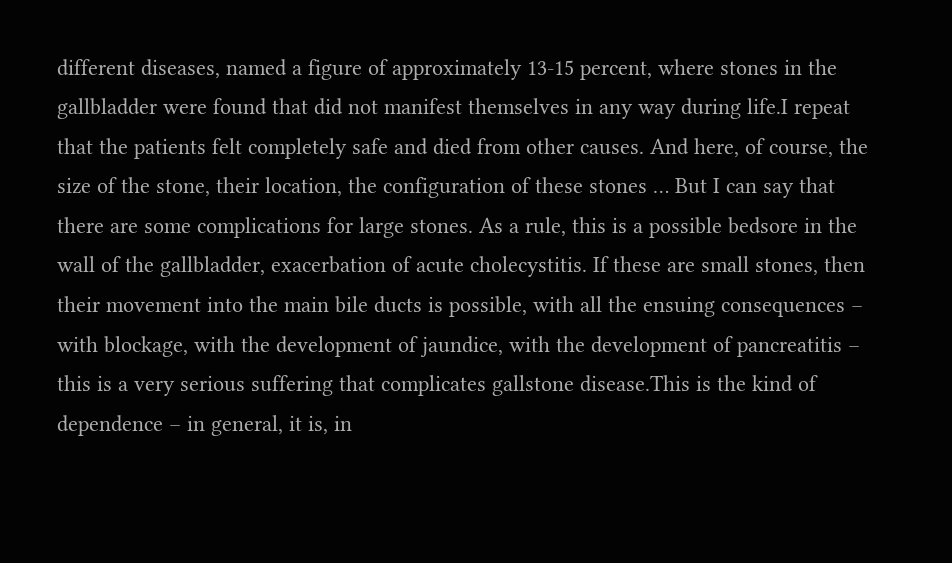different diseases, named a figure of approximately 13-15 percent, where stones in the gallbladder were found that did not manifest themselves in any way during life.I repeat that the patients felt completely safe and died from other causes. And here, of course, the size of the stone, their location, the configuration of these stones … But I can say that there are some complications for large stones. As a rule, this is a possible bedsore in the wall of the gallbladder, exacerbation of acute cholecystitis. If these are small stones, then their movement into the main bile ducts is possible, with all the ensuing consequences – with blockage, with the development of jaundice, with the development of pancreatitis – this is a very serious suffering that complicates gallstone disease.This is the kind of dependence – in general, it is, in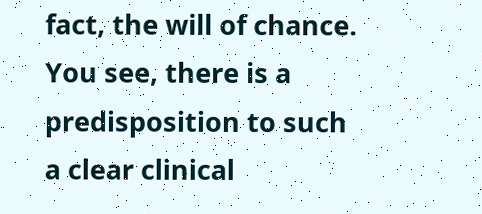fact, the will of chance. You see, there is a predisposition to such a clear clinical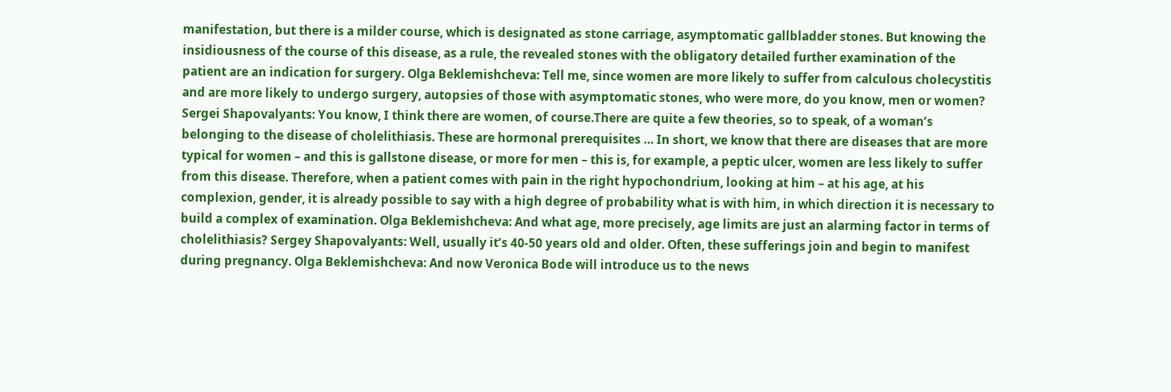manifestation, but there is a milder course, which is designated as stone carriage, asymptomatic gallbladder stones. But knowing the insidiousness of the course of this disease, as a rule, the revealed stones with the obligatory detailed further examination of the patient are an indication for surgery. Olga Beklemishcheva: Tell me, since women are more likely to suffer from calculous cholecystitis and are more likely to undergo surgery, autopsies of those with asymptomatic stones, who were more, do you know, men or women? Sergei Shapovalyants: You know, I think there are women, of course.There are quite a few theories, so to speak, of a woman’s belonging to the disease of cholelithiasis. These are hormonal prerequisites … In short, we know that there are diseases that are more typical for women – and this is gallstone disease, or more for men – this is, for example, a peptic ulcer, women are less likely to suffer from this disease. Therefore, when a patient comes with pain in the right hypochondrium, looking at him – at his age, at his complexion, gender, it is already possible to say with a high degree of probability what is with him, in which direction it is necessary to build a complex of examination. Olga Beklemishcheva: And what age, more precisely, age limits are just an alarming factor in terms of cholelithiasis? Sergey Shapovalyants: Well, usually it’s 40-50 years old and older. Often, these sufferings join and begin to manifest during pregnancy. Olga Beklemishcheva: And now Veronica Bode will introduce us to the news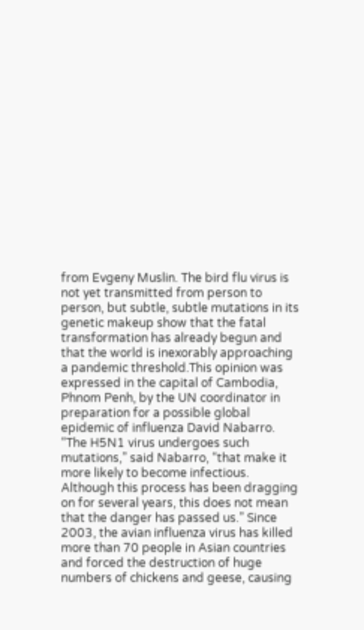from Evgeny Muslin. The bird flu virus is not yet transmitted from person to person, but subtle, subtle mutations in its genetic makeup show that the fatal transformation has already begun and that the world is inexorably approaching a pandemic threshold.This opinion was expressed in the capital of Cambodia, Phnom Penh, by the UN coordinator in preparation for a possible global epidemic of influenza David Nabarro. “The H5N1 virus undergoes such mutations,” said Nabarro, “that make it more likely to become infectious. Although this process has been dragging on for several years, this does not mean that the danger has passed us.” Since 2003, the avian influenza virus has killed more than 70 people in Asian countries and forced the destruction of huge numbers of chickens and geese, causing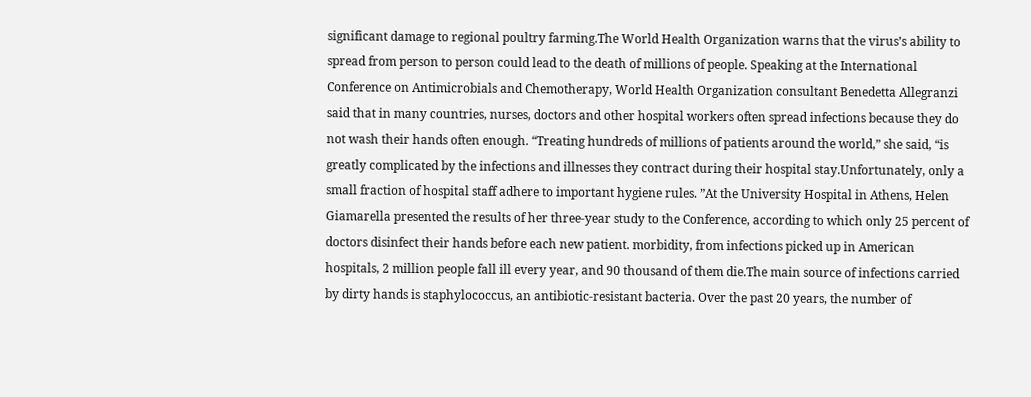significant damage to regional poultry farming.The World Health Organization warns that the virus’s ability to spread from person to person could lead to the death of millions of people. Speaking at the International Conference on Antimicrobials and Chemotherapy, World Health Organization consultant Benedetta Allegranzi said that in many countries, nurses, doctors and other hospital workers often spread infections because they do not wash their hands often enough. “Treating hundreds of millions of patients around the world,” she said, “is greatly complicated by the infections and illnesses they contract during their hospital stay.Unfortunately, only a small fraction of hospital staff adhere to important hygiene rules. ”At the University Hospital in Athens, Helen Giamarella presented the results of her three-year study to the Conference, according to which only 25 percent of doctors disinfect their hands before each new patient. morbidity, from infections picked up in American hospitals, 2 million people fall ill every year, and 90 thousand of them die.The main source of infections carried by dirty hands is staphylococcus, an antibiotic-resistant bacteria. Over the past 20 years, the number of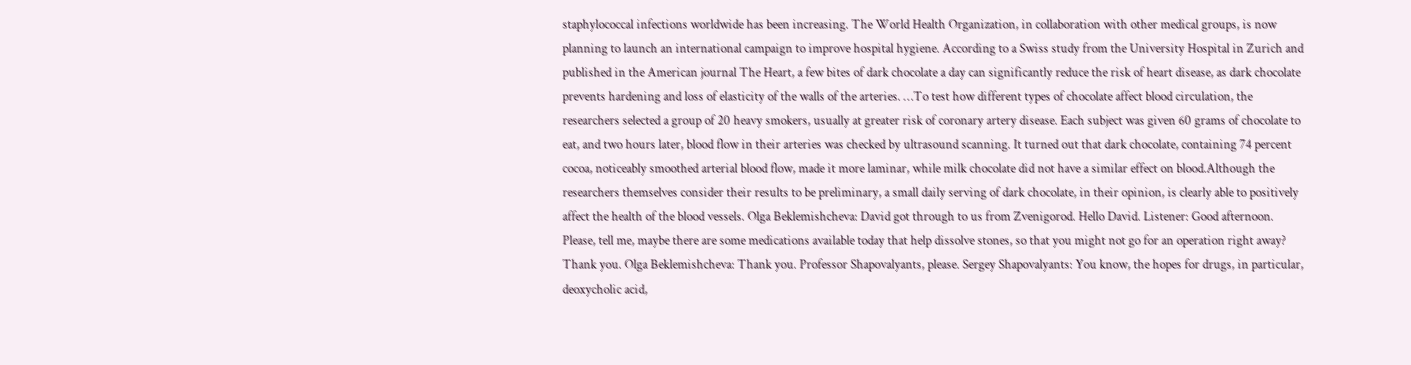staphylococcal infections worldwide has been increasing. The World Health Organization, in collaboration with other medical groups, is now planning to launch an international campaign to improve hospital hygiene. According to a Swiss study from the University Hospital in Zurich and published in the American journal The Heart, a few bites of dark chocolate a day can significantly reduce the risk of heart disease, as dark chocolate prevents hardening and loss of elasticity of the walls of the arteries. …To test how different types of chocolate affect blood circulation, the researchers selected a group of 20 heavy smokers, usually at greater risk of coronary artery disease. Each subject was given 60 grams of chocolate to eat, and two hours later, blood flow in their arteries was checked by ultrasound scanning. It turned out that dark chocolate, containing 74 percent cocoa, noticeably smoothed arterial blood flow, made it more laminar, while milk chocolate did not have a similar effect on blood.Although the researchers themselves consider their results to be preliminary, a small daily serving of dark chocolate, in their opinion, is clearly able to positively affect the health of the blood vessels. Olga Beklemishcheva: David got through to us from Zvenigorod. Hello David. Listener: Good afternoon. Please, tell me, maybe there are some medications available today that help dissolve stones, so that you might not go for an operation right away? Thank you. Olga Beklemishcheva: Thank you. Professor Shapovalyants, please. Sergey Shapovalyants: You know, the hopes for drugs, in particular, deoxycholic acid,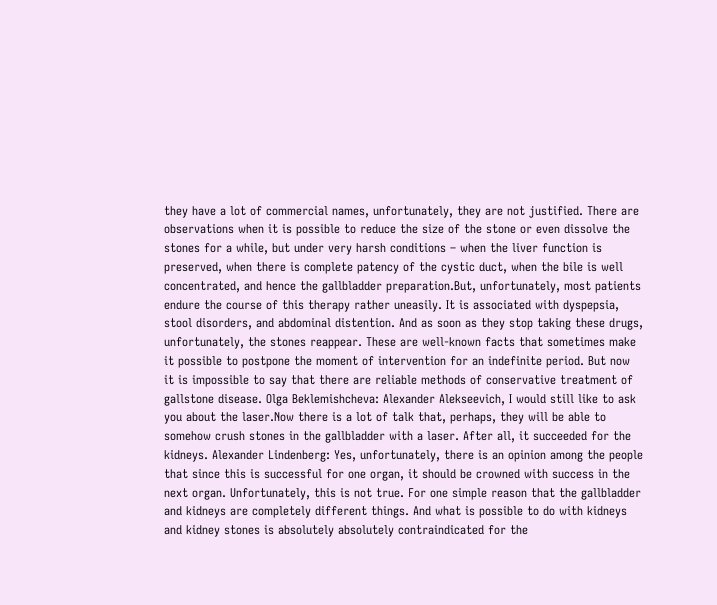they have a lot of commercial names, unfortunately, they are not justified. There are observations when it is possible to reduce the size of the stone or even dissolve the stones for a while, but under very harsh conditions – when the liver function is preserved, when there is complete patency of the cystic duct, when the bile is well concentrated, and hence the gallbladder preparation.But, unfortunately, most patients endure the course of this therapy rather uneasily. It is associated with dyspepsia, stool disorders, and abdominal distention. And as soon as they stop taking these drugs, unfortunately, the stones reappear. These are well-known facts that sometimes make it possible to postpone the moment of intervention for an indefinite period. But now it is impossible to say that there are reliable methods of conservative treatment of gallstone disease. Olga Beklemishcheva: Alexander Alekseevich, I would still like to ask you about the laser.Now there is a lot of talk that, perhaps, they will be able to somehow crush stones in the gallbladder with a laser. After all, it succeeded for the kidneys. Alexander Lindenberg: Yes, unfortunately, there is an opinion among the people that since this is successful for one organ, it should be crowned with success in the next organ. Unfortunately, this is not true. For one simple reason that the gallbladder and kidneys are completely different things. And what is possible to do with kidneys and kidney stones is absolutely absolutely contraindicated for the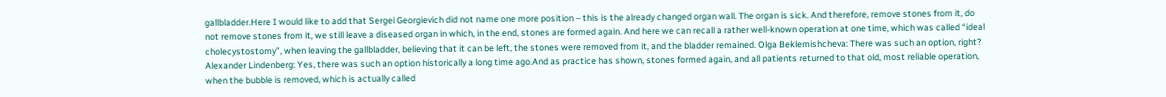gallbladder.Here I would like to add that Sergei Georgievich did not name one more position – this is the already changed organ wall. The organ is sick. And therefore, remove stones from it, do not remove stones from it, we still leave a diseased organ in which, in the end, stones are formed again. And here we can recall a rather well-known operation at one time, which was called “ideal cholecystostomy”, when leaving the gallbladder, believing that it can be left, the stones were removed from it, and the bladder remained. Olga Beklemishcheva: There was such an option, right? Alexander Lindenberg: Yes, there was such an option historically a long time ago.And as practice has shown, stones formed again, and all patients returned to that old, most reliable operation, when the bubble is removed, which is actually called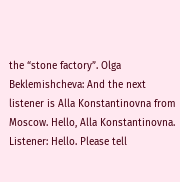the “stone factory”. Olga Beklemishcheva: And the next listener is Alla Konstantinovna from Moscow. Hello, Alla Konstantinovna. Listener: Hello. Please tell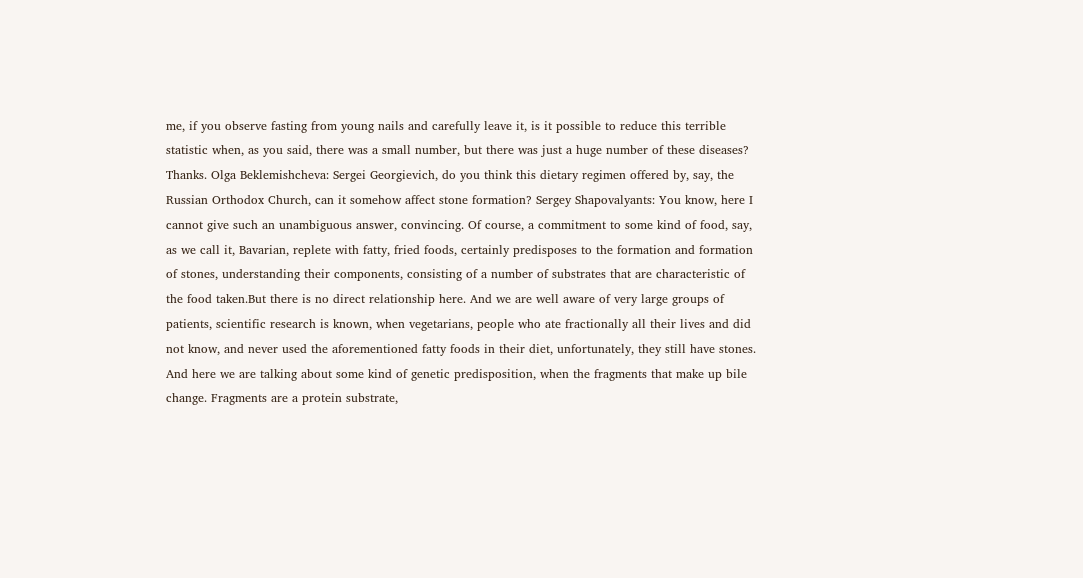me, if you observe fasting from young nails and carefully leave it, is it possible to reduce this terrible statistic when, as you said, there was a small number, but there was just a huge number of these diseases? Thanks. Olga Beklemishcheva: Sergei Georgievich, do you think this dietary regimen offered by, say, the Russian Orthodox Church, can it somehow affect stone formation? Sergey Shapovalyants: You know, here I cannot give such an unambiguous answer, convincing. Of course, a commitment to some kind of food, say, as we call it, Bavarian, replete with fatty, fried foods, certainly predisposes to the formation and formation of stones, understanding their components, consisting of a number of substrates that are characteristic of the food taken.But there is no direct relationship here. And we are well aware of very large groups of patients, scientific research is known, when vegetarians, people who ate fractionally all their lives and did not know, and never used the aforementioned fatty foods in their diet, unfortunately, they still have stones. And here we are talking about some kind of genetic predisposition, when the fragments that make up bile change. Fragments are a protein substrate,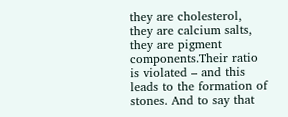they are cholesterol, they are calcium salts, they are pigment components.Their ratio is violated – and this leads to the formation of stones. And to say that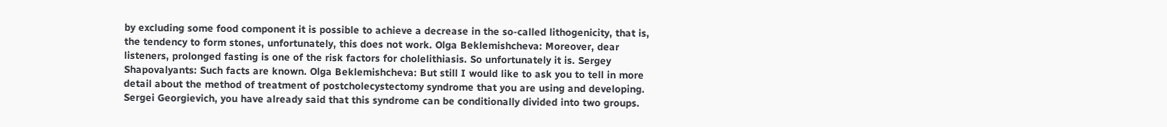by excluding some food component it is possible to achieve a decrease in the so-called lithogenicity, that is, the tendency to form stones, unfortunately, this does not work. Olga Beklemishcheva: Moreover, dear listeners, prolonged fasting is one of the risk factors for cholelithiasis. So unfortunately it is. Sergey Shapovalyants: Such facts are known. Olga Beklemishcheva: But still I would like to ask you to tell in more detail about the method of treatment of postcholecystectomy syndrome that you are using and developing. Sergei Georgievich, you have already said that this syndrome can be conditionally divided into two groups.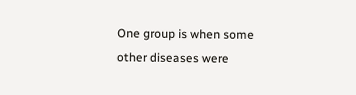One group is when some other diseases were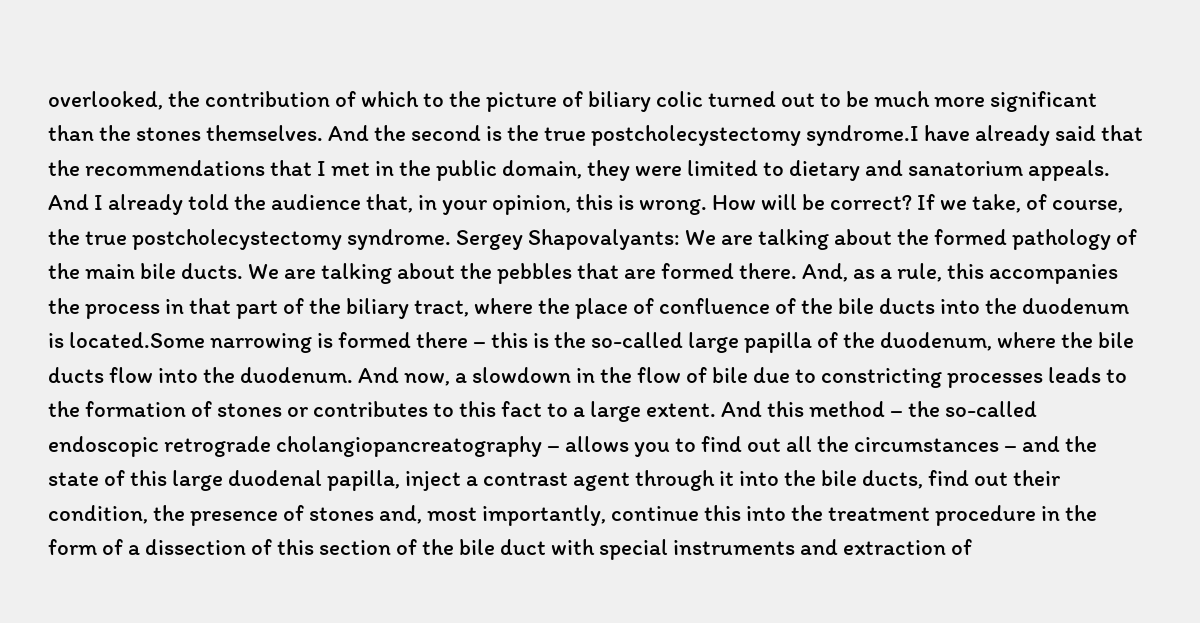overlooked, the contribution of which to the picture of biliary colic turned out to be much more significant than the stones themselves. And the second is the true postcholecystectomy syndrome.I have already said that the recommendations that I met in the public domain, they were limited to dietary and sanatorium appeals. And I already told the audience that, in your opinion, this is wrong. How will be correct? If we take, of course, the true postcholecystectomy syndrome. Sergey Shapovalyants: We are talking about the formed pathology of the main bile ducts. We are talking about the pebbles that are formed there. And, as a rule, this accompanies the process in that part of the biliary tract, where the place of confluence of the bile ducts into the duodenum is located.Some narrowing is formed there – this is the so-called large papilla of the duodenum, where the bile ducts flow into the duodenum. And now, a slowdown in the flow of bile due to constricting processes leads to the formation of stones or contributes to this fact to a large extent. And this method – the so-called endoscopic retrograde cholangiopancreatography – allows you to find out all the circumstances – and the state of this large duodenal papilla, inject a contrast agent through it into the bile ducts, find out their condition, the presence of stones and, most importantly, continue this into the treatment procedure in the form of a dissection of this section of the bile duct with special instruments and extraction of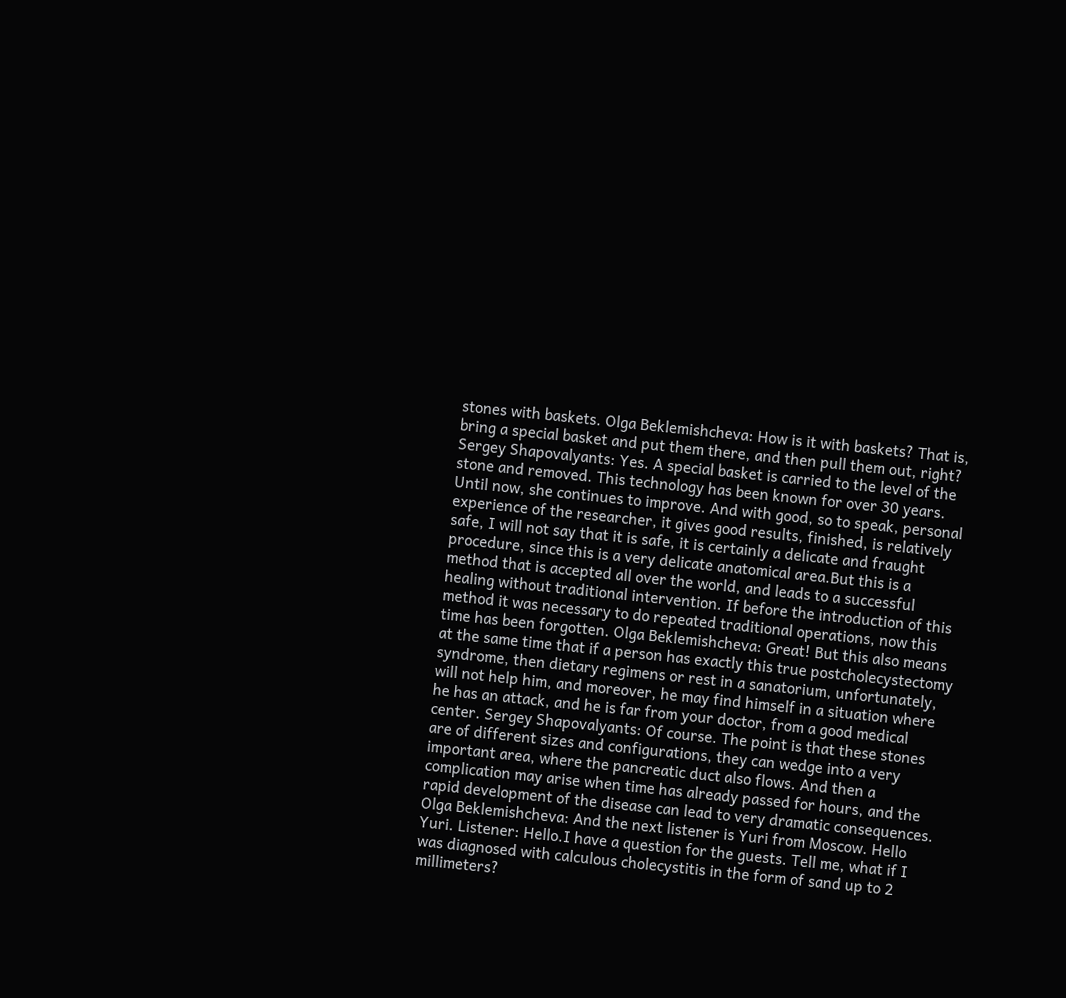stones with baskets. Olga Beklemishcheva: How is it with baskets? That is, bring a special basket and put them there, and then pull them out, right? Sergey Shapovalyants: Yes. A special basket is carried to the level of the stone and removed. This technology has been known for over 30 years. Until now, she continues to improve. And with good, so to speak, personal experience of the researcher, it gives good results, finished, is relatively safe, I will not say that it is safe, it is certainly a delicate and fraught procedure, since this is a very delicate anatomical area.But this is a method that is accepted all over the world, and leads to a successful healing without traditional intervention. If before the introduction of this method it was necessary to do repeated traditional operations, now this time has been forgotten. Olga Beklemishcheva: Great! But this also means at the same time that if a person has exactly this true postcholecystectomy syndrome, then dietary regimens or rest in a sanatorium, unfortunately, will not help him, and moreover, he may find himself in a situation where he has an attack, and he is far from your doctor, from a good medical center. Sergey Shapovalyants: Of course. The point is that these stones are of different sizes and configurations, they can wedge into a very important area, where the pancreatic duct also flows. And then a complication may arise when time has already passed for hours, and the rapid development of the disease can lead to very dramatic consequences. Olga Beklemishcheva: And the next listener is Yuri from Moscow. Hello Yuri. Listener: Hello.I have a question for the guests. Tell me, what if I was diagnosed with calculous cholecystitis in the form of sand up to 2 millimeters?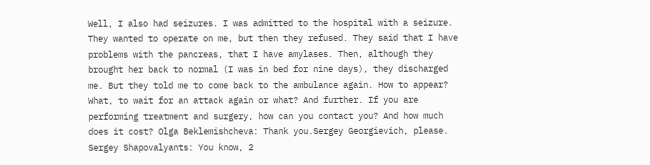Well, I also had seizures. I was admitted to the hospital with a seizure. They wanted to operate on me, but then they refused. They said that I have problems with the pancreas, that I have amylases. Then, although they brought her back to normal (I was in bed for nine days), they discharged me. But they told me to come back to the ambulance again. How to appear? What, to wait for an attack again or what? And further. If you are performing treatment and surgery, how can you contact you? And how much does it cost? Olga Beklemishcheva: Thank you.Sergey Georgievich, please. Sergey Shapovalyants: You know, 2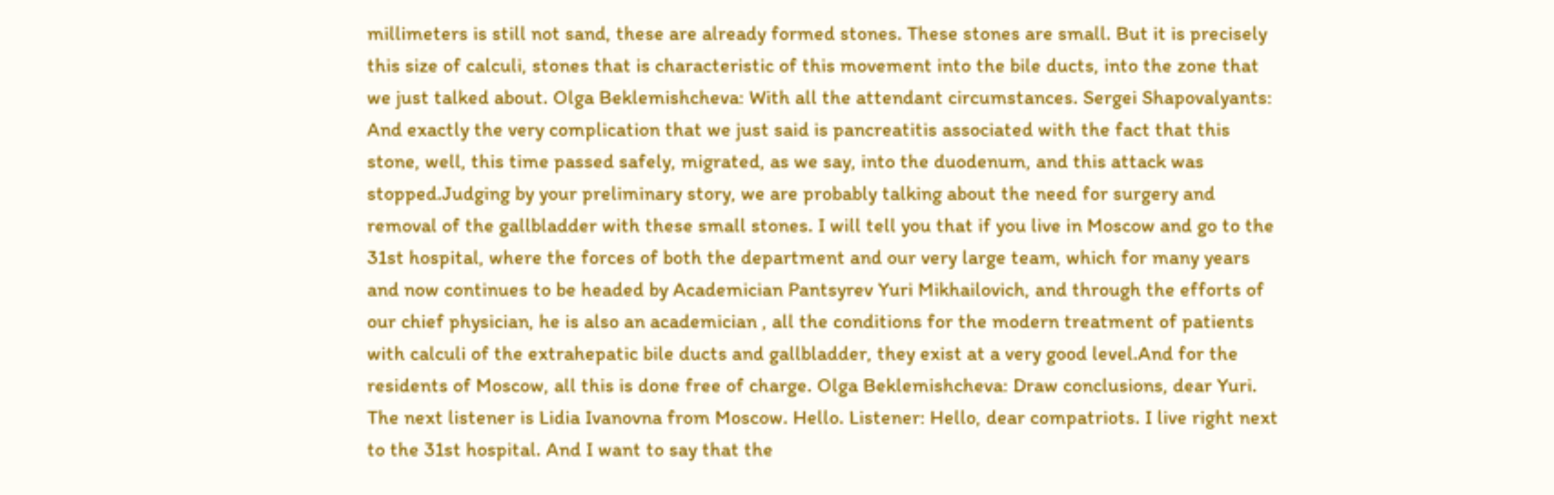millimeters is still not sand, these are already formed stones. These stones are small. But it is precisely this size of calculi, stones that is characteristic of this movement into the bile ducts, into the zone that we just talked about. Olga Beklemishcheva: With all the attendant circumstances. Sergei Shapovalyants: And exactly the very complication that we just said is pancreatitis associated with the fact that this stone, well, this time passed safely, migrated, as we say, into the duodenum, and this attack was stopped.Judging by your preliminary story, we are probably talking about the need for surgery and removal of the gallbladder with these small stones. I will tell you that if you live in Moscow and go to the 31st hospital, where the forces of both the department and our very large team, which for many years and now continues to be headed by Academician Pantsyrev Yuri Mikhailovich, and through the efforts of our chief physician, he is also an academician , all the conditions for the modern treatment of patients with calculi of the extrahepatic bile ducts and gallbladder, they exist at a very good level.And for the residents of Moscow, all this is done free of charge. Olga Beklemishcheva: Draw conclusions, dear Yuri. The next listener is Lidia Ivanovna from Moscow. Hello. Listener: Hello, dear compatriots. I live right next to the 31st hospital. And I want to say that the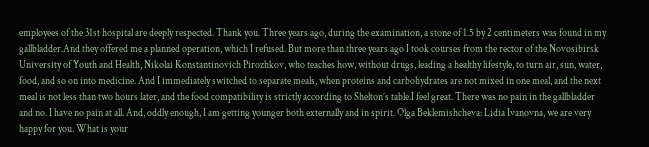employees of the 31st hospital are deeply respected. Thank you. Three years ago, during the examination, a stone of 1.5 by 2 centimeters was found in my gallbladder.And they offered me a planned operation, which I refused. But more than three years ago I took courses from the rector of the Novosibirsk University of Youth and Health, Nikolai Konstantinovich Pirozhkov, who teaches how, without drugs, leading a healthy lifestyle, to turn air, sun, water, food, and so on into medicine. And I immediately switched to separate meals, when proteins and carbohydrates are not mixed in one meal, and the next meal is not less than two hours later, and the food compatibility is strictly according to Shelton’s table.I feel great. There was no pain in the gallbladder and no. I have no pain at all. And, oddly enough, I am getting younger both externally and in spirit. Olga Beklemishcheva: Lidia Ivanovna, we are very happy for you. What is your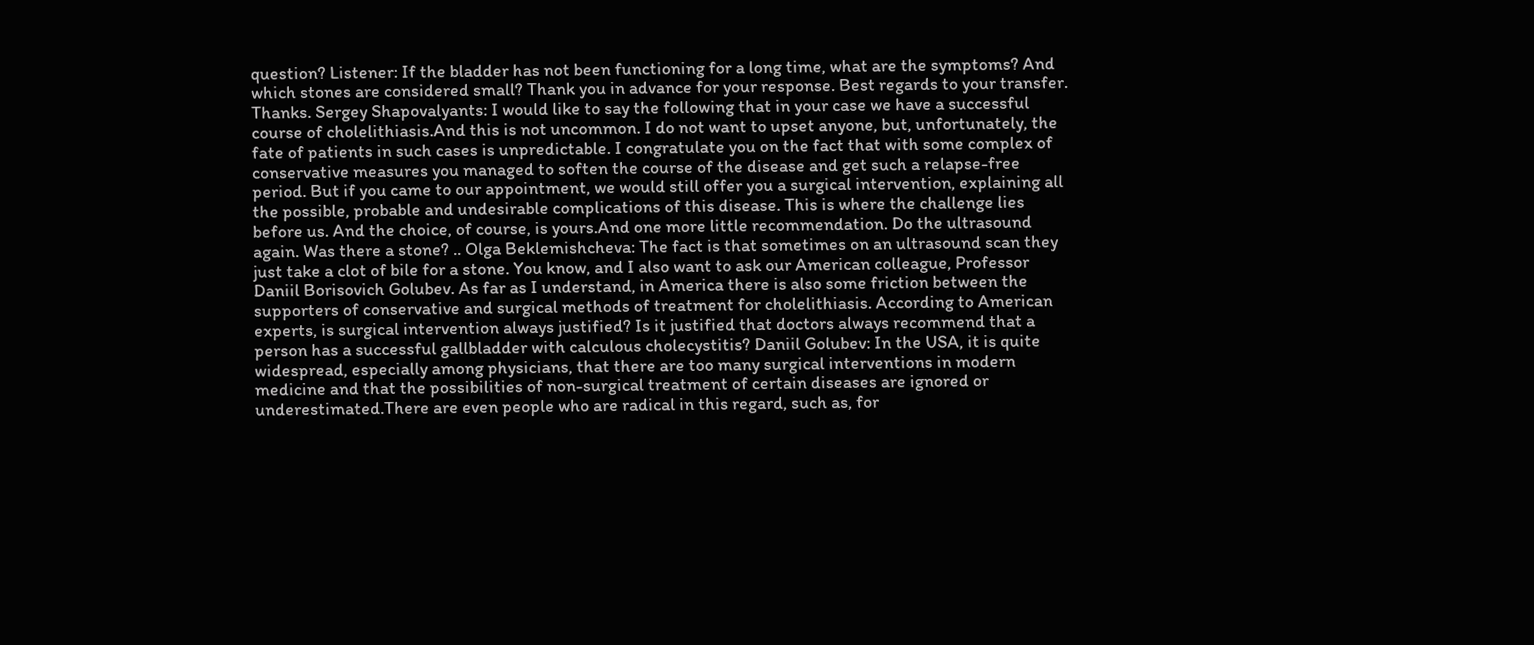question? Listener: If the bladder has not been functioning for a long time, what are the symptoms? And which stones are considered small? Thank you in advance for your response. Best regards to your transfer. Thanks. Sergey Shapovalyants: I would like to say the following that in your case we have a successful course of cholelithiasis.And this is not uncommon. I do not want to upset anyone, but, unfortunately, the fate of patients in such cases is unpredictable. I congratulate you on the fact that with some complex of conservative measures you managed to soften the course of the disease and get such a relapse-free period. But if you came to our appointment, we would still offer you a surgical intervention, explaining all the possible, probable and undesirable complications of this disease. This is where the challenge lies before us. And the choice, of course, is yours.And one more little recommendation. Do the ultrasound again. Was there a stone? .. Olga Beklemishcheva: The fact is that sometimes on an ultrasound scan they just take a clot of bile for a stone. You know, and I also want to ask our American colleague, Professor Daniil Borisovich Golubev. As far as I understand, in America there is also some friction between the supporters of conservative and surgical methods of treatment for cholelithiasis. According to American experts, is surgical intervention always justified? Is it justified that doctors always recommend that a person has a successful gallbladder with calculous cholecystitis? Daniil Golubev: In the USA, it is quite widespread, especially among physicians, that there are too many surgical interventions in modern medicine and that the possibilities of non-surgical treatment of certain diseases are ignored or underestimated.There are even people who are radical in this regard, such as, for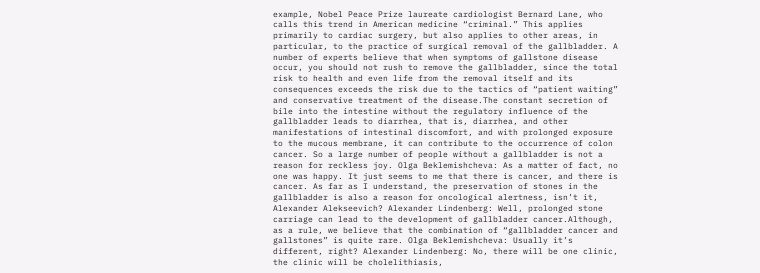example, Nobel Peace Prize laureate cardiologist Bernard Lane, who calls this trend in American medicine “criminal.” This applies primarily to cardiac surgery, but also applies to other areas, in particular, to the practice of surgical removal of the gallbladder. A number of experts believe that when symptoms of gallstone disease occur, you should not rush to remove the gallbladder, since the total risk to health and even life from the removal itself and its consequences exceeds the risk due to the tactics of “patient waiting” and conservative treatment of the disease.The constant secretion of bile into the intestine without the regulatory influence of the gallbladder leads to diarrhea, that is, diarrhea, and other manifestations of intestinal discomfort, and with prolonged exposure to the mucous membrane, it can contribute to the occurrence of colon cancer. So a large number of people without a gallbladder is not a reason for reckless joy. Olga Beklemishcheva: As a matter of fact, no one was happy. It just seems to me that there is cancer, and there is cancer. As far as I understand, the preservation of stones in the gallbladder is also a reason for oncological alertness, isn’t it, Alexander Alekseevich? Alexander Lindenberg: Well, prolonged stone carriage can lead to the development of gallbladder cancer.Although, as a rule, we believe that the combination of “gallbladder cancer and gallstones” is quite rare. Olga Beklemishcheva: Usually it’s different, right? Alexander Lindenberg: No, there will be one clinic, the clinic will be cholelithiasis,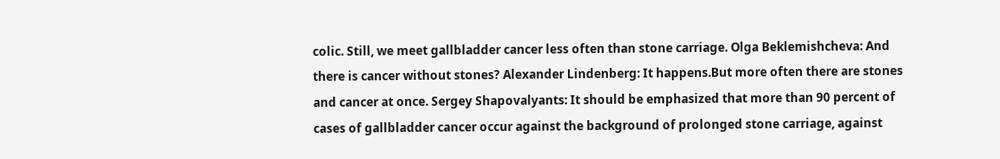colic. Still, we meet gallbladder cancer less often than stone carriage. Olga Beklemishcheva: And there is cancer without stones? Alexander Lindenberg: It happens.But more often there are stones and cancer at once. Sergey Shapovalyants: It should be emphasized that more than 90 percent of cases of gallbladder cancer occur against the background of prolonged stone carriage, against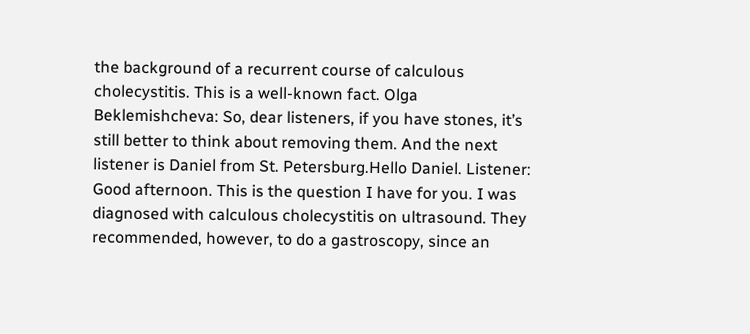the background of a recurrent course of calculous cholecystitis. This is a well-known fact. Olga Beklemishcheva: So, dear listeners, if you have stones, it’s still better to think about removing them. And the next listener is Daniel from St. Petersburg.Hello Daniel. Listener: Good afternoon. This is the question I have for you. I was diagnosed with calculous cholecystitis on ultrasound. They recommended, however, to do a gastroscopy, since an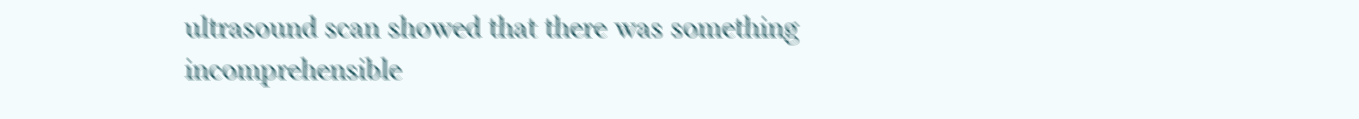ultrasound scan showed that there was something incomprehensible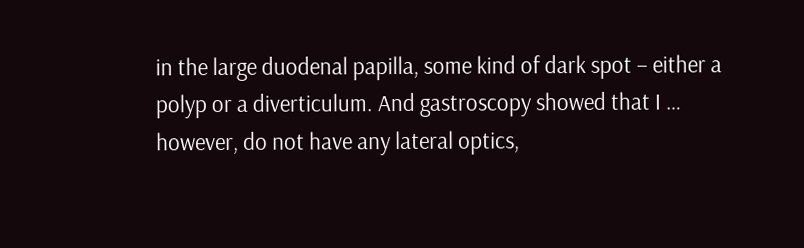in the large duodenal papilla, some kind of dark spot – either a polyp or a diverticulum. And gastroscopy showed that I … however, do not have any lateral optics,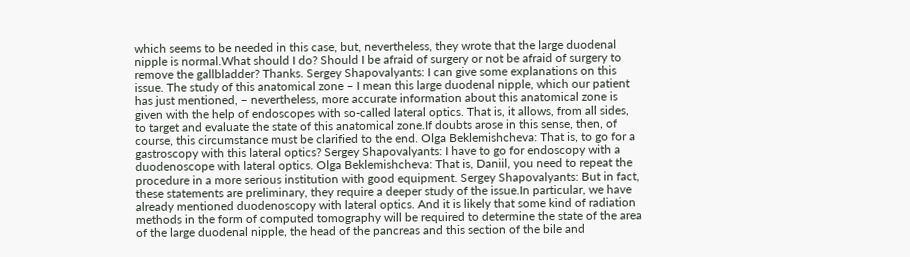which seems to be needed in this case, but, nevertheless, they wrote that the large duodenal nipple is normal.What should I do? Should I be afraid of surgery or not be afraid of surgery to remove the gallbladder? Thanks. Sergey Shapovalyants: I can give some explanations on this issue. The study of this anatomical zone – I mean this large duodenal nipple, which our patient has just mentioned, – nevertheless, more accurate information about this anatomical zone is given with the help of endoscopes with so-called lateral optics. That is, it allows, from all sides, to target and evaluate the state of this anatomical zone.If doubts arose in this sense, then, of course, this circumstance must be clarified to the end. Olga Beklemishcheva: That is, to go for a gastroscopy with this lateral optics? Sergey Shapovalyants: I have to go for endoscopy with a duodenoscope with lateral optics. Olga Beklemishcheva: That is, Daniil, you need to repeat the procedure in a more serious institution with good equipment. Sergey Shapovalyants: But in fact, these statements are preliminary, they require a deeper study of the issue.In particular, we have already mentioned duodenoscopy with lateral optics. And it is likely that some kind of radiation methods in the form of computed tomography will be required to determine the state of the area of the large duodenal nipple, the head of the pancreas and this section of the bile and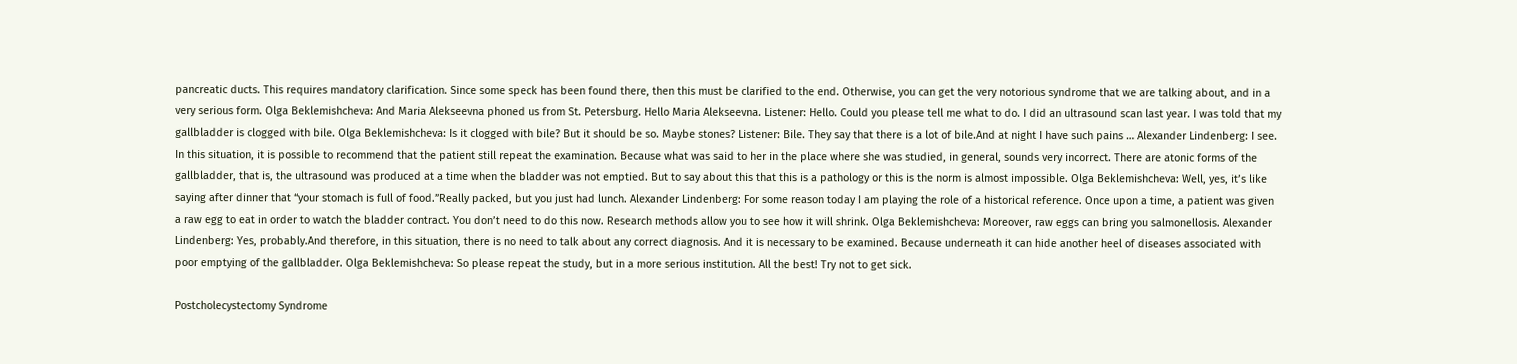pancreatic ducts. This requires mandatory clarification. Since some speck has been found there, then this must be clarified to the end. Otherwise, you can get the very notorious syndrome that we are talking about, and in a very serious form. Olga Beklemishcheva: And Maria Alekseevna phoned us from St. Petersburg. Hello Maria Alekseevna. Listener: Hello. Could you please tell me what to do. I did an ultrasound scan last year. I was told that my gallbladder is clogged with bile. Olga Beklemishcheva: Is it clogged with bile? But it should be so. Maybe stones? Listener: Bile. They say that there is a lot of bile.And at night I have such pains … Alexander Lindenberg: I see. In this situation, it is possible to recommend that the patient still repeat the examination. Because what was said to her in the place where she was studied, in general, sounds very incorrect. There are atonic forms of the gallbladder, that is, the ultrasound was produced at a time when the bladder was not emptied. But to say about this that this is a pathology or this is the norm is almost impossible. Olga Beklemishcheva: Well, yes, it’s like saying after dinner that “your stomach is full of food.”Really packed, but you just had lunch. Alexander Lindenberg: For some reason today I am playing the role of a historical reference. Once upon a time, a patient was given a raw egg to eat in order to watch the bladder contract. You don’t need to do this now. Research methods allow you to see how it will shrink. Olga Beklemishcheva: Moreover, raw eggs can bring you salmonellosis. Alexander Lindenberg: Yes, probably.And therefore, in this situation, there is no need to talk about any correct diagnosis. And it is necessary to be examined. Because underneath it can hide another heel of diseases associated with poor emptying of the gallbladder. Olga Beklemishcheva: So please repeat the study, but in a more serious institution. All the best! Try not to get sick.

Postcholecystectomy Syndrome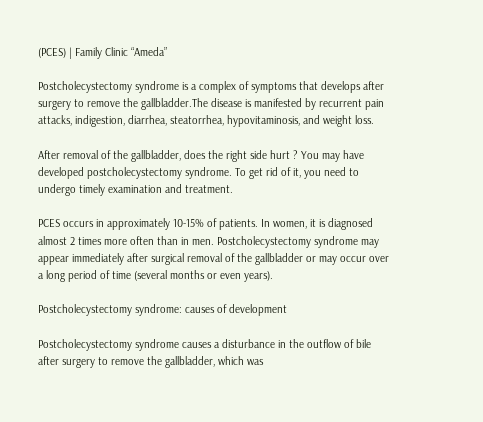(PCES) | Family Clinic “Ameda”

Postcholecystectomy syndrome is a complex of symptoms that develops after surgery to remove the gallbladder.The disease is manifested by recurrent pain attacks, indigestion, diarrhea, steatorrhea, hypovitaminosis, and weight loss.

After removal of the gallbladder, does the right side hurt ? You may have developed postcholecystectomy syndrome. To get rid of it, you need to undergo timely examination and treatment.

PCES occurs in approximately 10-15% of patients. In women, it is diagnosed almost 2 times more often than in men. Postcholecystectomy syndrome may appear immediately after surgical removal of the gallbladder or may occur over a long period of time (several months or even years).

Postcholecystectomy syndrome: causes of development

Postcholecystectomy syndrome causes a disturbance in the outflow of bile after surgery to remove the gallbladder, which was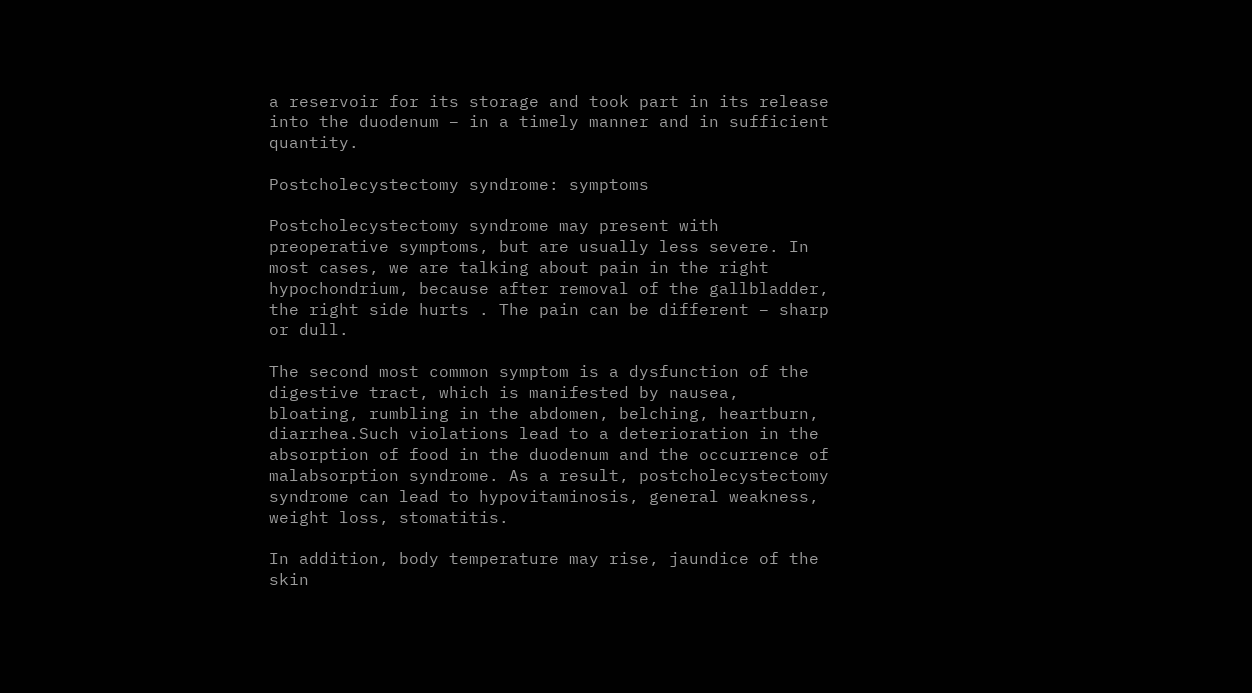a reservoir for its storage and took part in its release into the duodenum – in a timely manner and in sufficient quantity.

Postcholecystectomy syndrome: symptoms

Postcholecystectomy syndrome may present with preoperative symptoms, but are usually less severe. In most cases, we are talking about pain in the right hypochondrium, because after removal of the gallbladder, the right side hurts . The pain can be different – sharp or dull.

The second most common symptom is a dysfunction of the digestive tract, which is manifested by nausea, bloating, rumbling in the abdomen, belching, heartburn, diarrhea.Such violations lead to a deterioration in the absorption of food in the duodenum and the occurrence of malabsorption syndrome. As a result, postcholecystectomy syndrome can lead to hypovitaminosis, general weakness, weight loss, stomatitis.

In addition, body temperature may rise, jaundice of the skin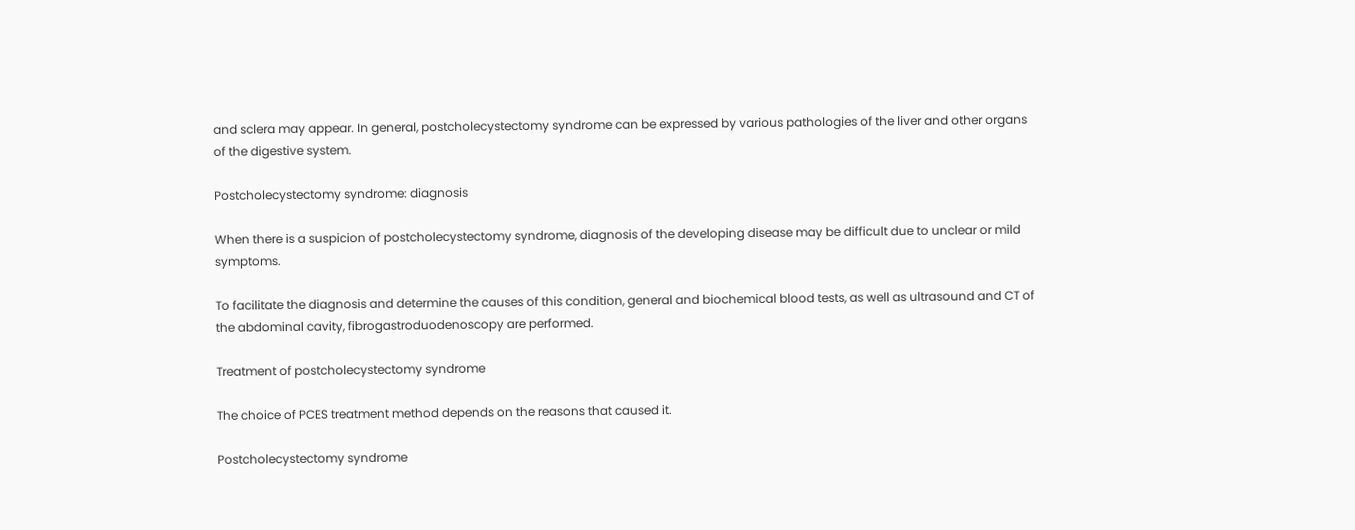and sclera may appear. In general, postcholecystectomy syndrome can be expressed by various pathologies of the liver and other organs of the digestive system.

Postcholecystectomy syndrome: diagnosis

When there is a suspicion of postcholecystectomy syndrome, diagnosis of the developing disease may be difficult due to unclear or mild symptoms.

To facilitate the diagnosis and determine the causes of this condition, general and biochemical blood tests, as well as ultrasound and CT of the abdominal cavity, fibrogastroduodenoscopy are performed.

Treatment of postcholecystectomy syndrome

The choice of PCES treatment method depends on the reasons that caused it.

Postcholecystectomy syndrome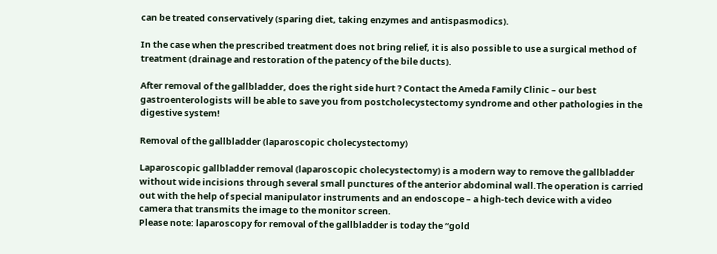can be treated conservatively (sparing diet, taking enzymes and antispasmodics).

In the case when the prescribed treatment does not bring relief, it is also possible to use a surgical method of treatment (drainage and restoration of the patency of the bile ducts).

After removal of the gallbladder, does the right side hurt ? Contact the Ameda Family Clinic – our best gastroenterologists will be able to save you from postcholecystectomy syndrome and other pathologies in the digestive system!

Removal of the gallbladder (laparoscopic cholecystectomy)

Laparoscopic gallbladder removal (laparoscopic cholecystectomy) is a modern way to remove the gallbladder without wide incisions through several small punctures of the anterior abdominal wall.The operation is carried out with the help of special manipulator instruments and an endoscope – a high-tech device with a video camera that transmits the image to the monitor screen.
Please note: laparoscopy for removal of the gallbladder is today the “gold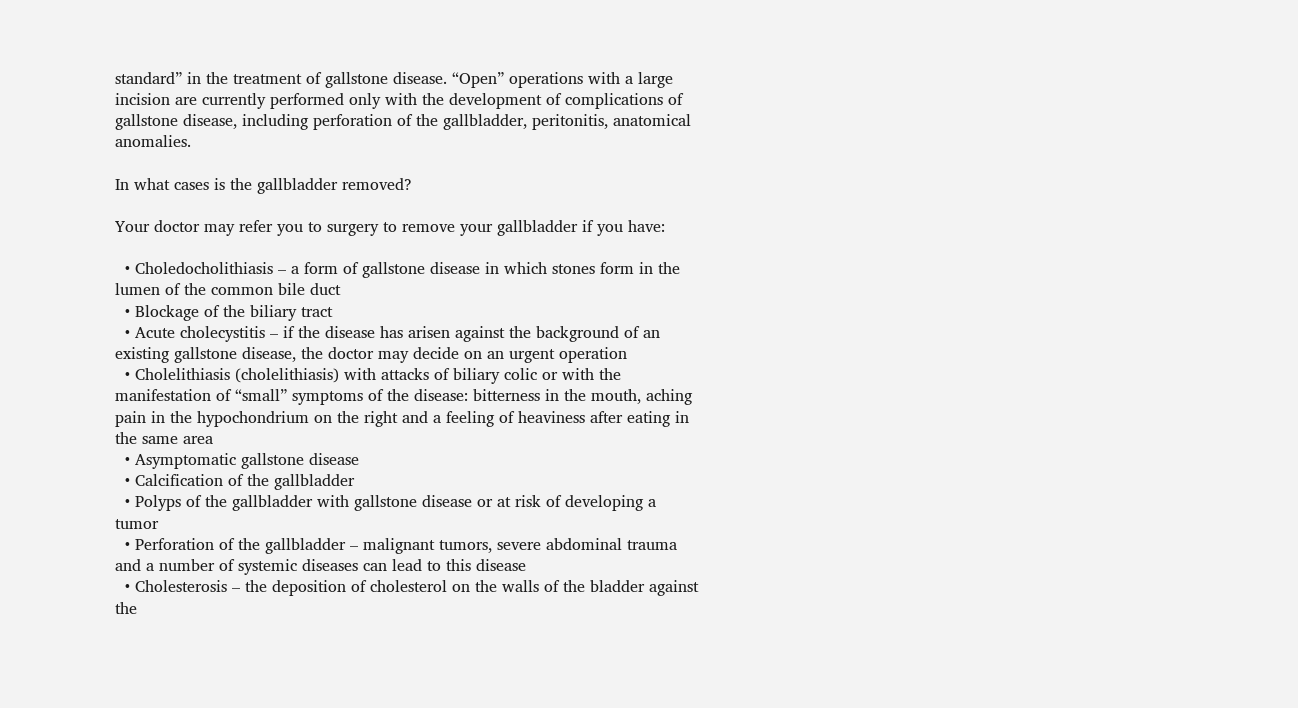standard” in the treatment of gallstone disease. “Open” operations with a large incision are currently performed only with the development of complications of gallstone disease, including perforation of the gallbladder, peritonitis, anatomical anomalies.

In what cases is the gallbladder removed?

Your doctor may refer you to surgery to remove your gallbladder if you have:

  • Choledocholithiasis – a form of gallstone disease in which stones form in the lumen of the common bile duct
  • Blockage of the biliary tract
  • Acute cholecystitis – if the disease has arisen against the background of an existing gallstone disease, the doctor may decide on an urgent operation
  • Cholelithiasis (cholelithiasis) with attacks of biliary colic or with the manifestation of “small” symptoms of the disease: bitterness in the mouth, aching pain in the hypochondrium on the right and a feeling of heaviness after eating in the same area
  • Asymptomatic gallstone disease
  • Calcification of the gallbladder
  • Polyps of the gallbladder with gallstone disease or at risk of developing a tumor
  • Perforation of the gallbladder – malignant tumors, severe abdominal trauma and a number of systemic diseases can lead to this disease
  • Cholesterosis – the deposition of cholesterol on the walls of the bladder against the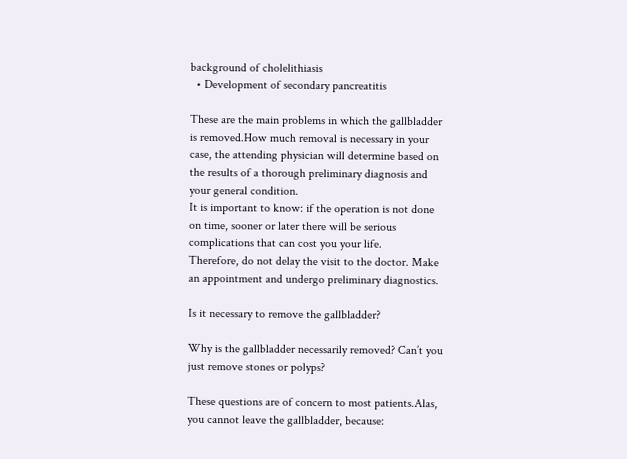background of cholelithiasis
  • Development of secondary pancreatitis

These are the main problems in which the gallbladder is removed.How much removal is necessary in your case, the attending physician will determine based on the results of a thorough preliminary diagnosis and your general condition.
It is important to know: if the operation is not done on time, sooner or later there will be serious complications that can cost you your life.
Therefore, do not delay the visit to the doctor. Make an appointment and undergo preliminary diagnostics.

Is it necessary to remove the gallbladder?

Why is the gallbladder necessarily removed? Can’t you just remove stones or polyps?

These questions are of concern to most patients.Alas, you cannot leave the gallbladder, because: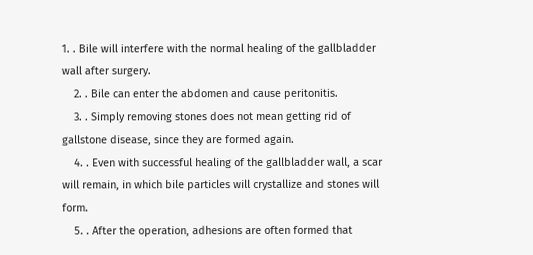1. . Bile will interfere with the normal healing of the gallbladder wall after surgery.
    2. . Bile can enter the abdomen and cause peritonitis.
    3. . Simply removing stones does not mean getting rid of gallstone disease, since they are formed again.
    4. . Even with successful healing of the gallbladder wall, a scar will remain, in which bile particles will crystallize and stones will form.
    5. . After the operation, adhesions are often formed that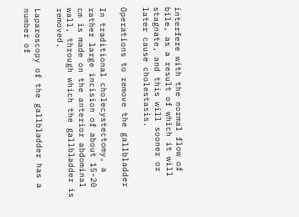interfere with the normal flow of bile, as a result of which it will stagnate, and this will sooner or later cause cholestasis.

Operations to remove the gallbladder

In traditional cholecystectomy, a rather large incision of about 15-20 cm is made on the anterior abdominal wall, through which the gallbladder is removed.

Laparoscopy of the gallbladder has a number of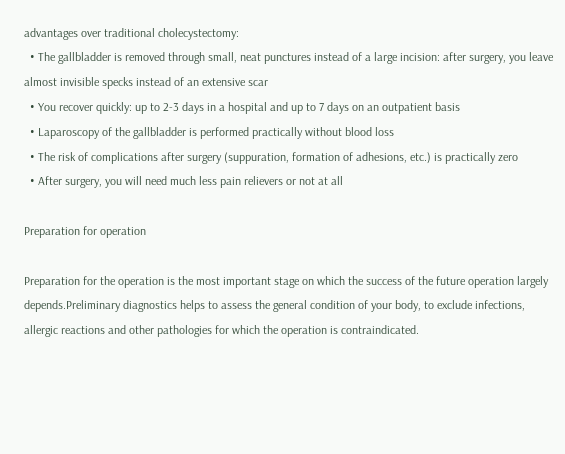advantages over traditional cholecystectomy:
  • The gallbladder is removed through small, neat punctures instead of a large incision: after surgery, you leave almost invisible specks instead of an extensive scar
  • You recover quickly: up to 2-3 days in a hospital and up to 7 days on an outpatient basis
  • Laparoscopy of the gallbladder is performed practically without blood loss
  • The risk of complications after surgery (suppuration, formation of adhesions, etc.) is practically zero
  • After surgery, you will need much less pain relievers or not at all

Preparation for operation

Preparation for the operation is the most important stage on which the success of the future operation largely depends.Preliminary diagnostics helps to assess the general condition of your body, to exclude infections, allergic reactions and other pathologies for which the operation is contraindicated.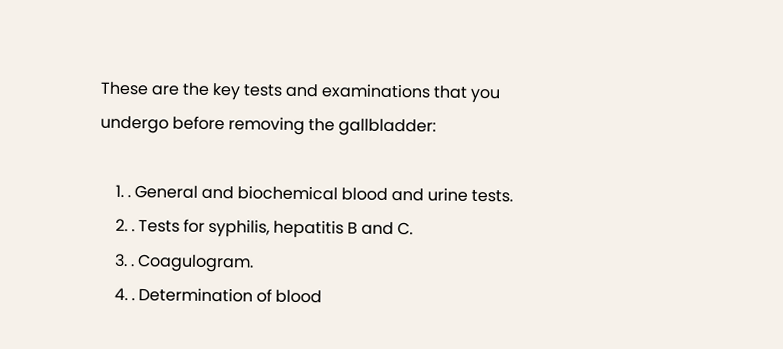These are the key tests and examinations that you undergo before removing the gallbladder:

    1. . General and biochemical blood and urine tests.
    2. . Tests for syphilis, hepatitis B and C.
    3. . Coagulogram.
    4. . Determination of blood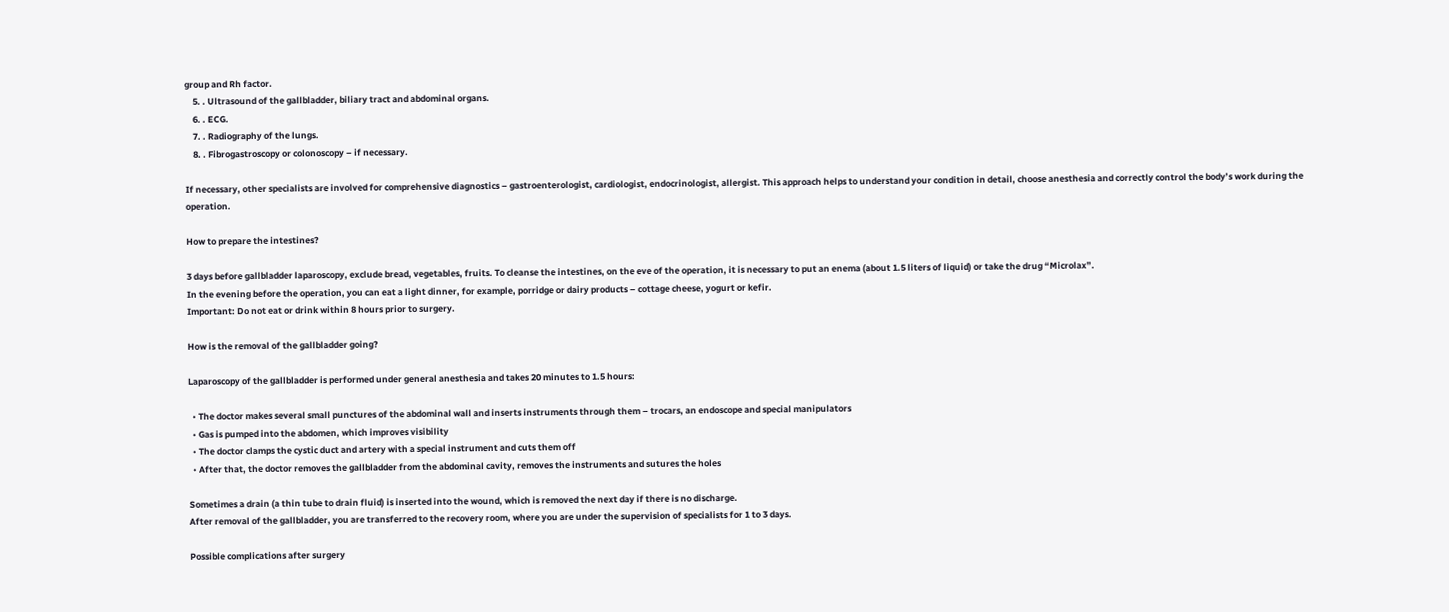group and Rh factor.
    5. . Ultrasound of the gallbladder, biliary tract and abdominal organs.
    6. . ECG.
    7. . Radiography of the lungs.
    8. . Fibrogastroscopy or colonoscopy – if necessary.

If necessary, other specialists are involved for comprehensive diagnostics – gastroenterologist, cardiologist, endocrinologist, allergist. This approach helps to understand your condition in detail, choose anesthesia and correctly control the body’s work during the operation.

How to prepare the intestines?

3 days before gallbladder laparoscopy, exclude bread, vegetables, fruits. To cleanse the intestines, on the eve of the operation, it is necessary to put an enema (about 1.5 liters of liquid) or take the drug “Microlax”.
In the evening before the operation, you can eat a light dinner, for example, porridge or dairy products – cottage cheese, yogurt or kefir.
Important: Do not eat or drink within 8 hours prior to surgery.

How is the removal of the gallbladder going?

Laparoscopy of the gallbladder is performed under general anesthesia and takes 20 minutes to 1.5 hours:

  • The doctor makes several small punctures of the abdominal wall and inserts instruments through them – trocars, an endoscope and special manipulators
  • Gas is pumped into the abdomen, which improves visibility
  • The doctor clamps the cystic duct and artery with a special instrument and cuts them off
  • After that, the doctor removes the gallbladder from the abdominal cavity, removes the instruments and sutures the holes

Sometimes a drain (a thin tube to drain fluid) is inserted into the wound, which is removed the next day if there is no discharge.
After removal of the gallbladder, you are transferred to the recovery room, where you are under the supervision of specialists for 1 to 3 days.

Possible complications after surgery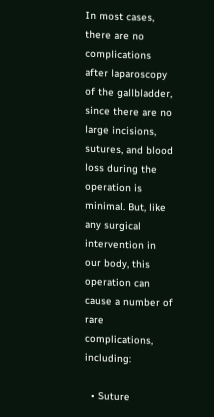In most cases, there are no complications after laparoscopy of the gallbladder, since there are no large incisions, sutures, and blood loss during the operation is minimal. But, like any surgical intervention in our body, this operation can cause a number of rare complications, including:

  • Suture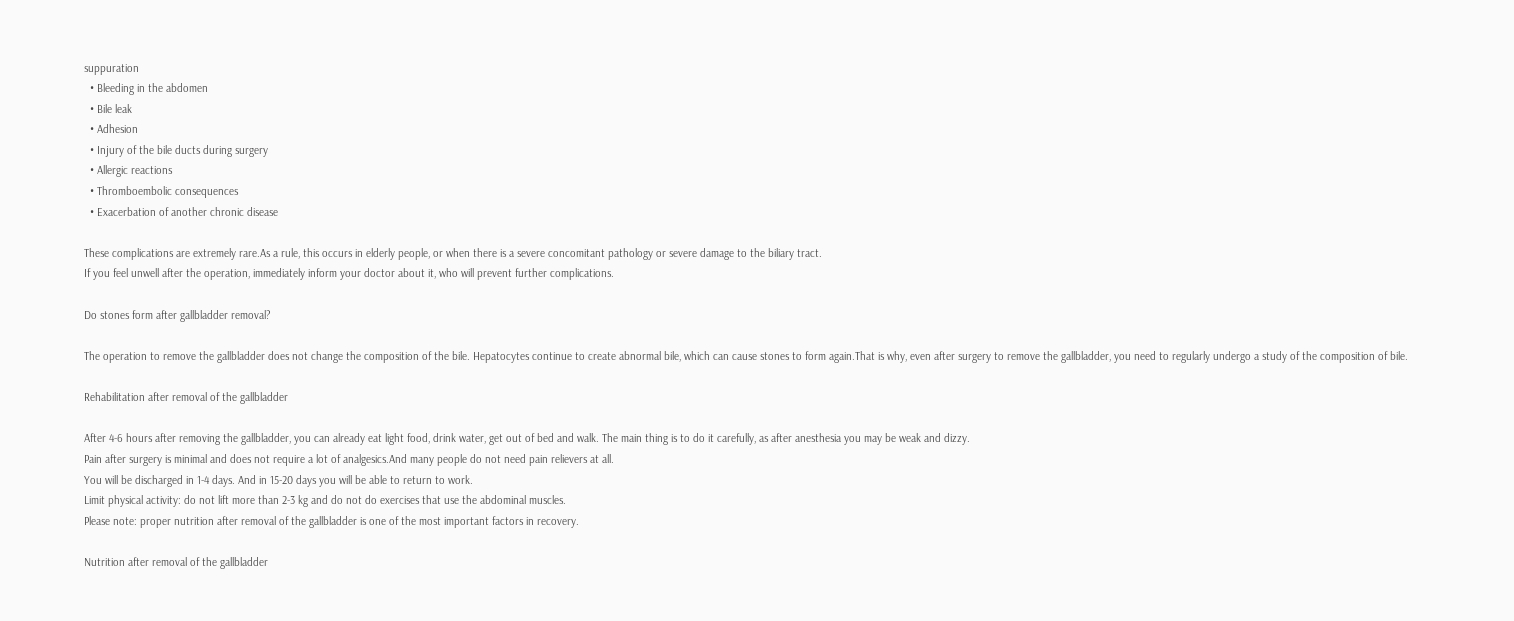suppuration
  • Bleeding in the abdomen
  • Bile leak
  • Adhesion
  • Injury of the bile ducts during surgery
  • Allergic reactions
  • Thromboembolic consequences
  • Exacerbation of another chronic disease

These complications are extremely rare.As a rule, this occurs in elderly people, or when there is a severe concomitant pathology or severe damage to the biliary tract.
If you feel unwell after the operation, immediately inform your doctor about it, who will prevent further complications.

Do stones form after gallbladder removal?

The operation to remove the gallbladder does not change the composition of the bile. Hepatocytes continue to create abnormal bile, which can cause stones to form again.That is why, even after surgery to remove the gallbladder, you need to regularly undergo a study of the composition of bile.

Rehabilitation after removal of the gallbladder

After 4-6 hours after removing the gallbladder, you can already eat light food, drink water, get out of bed and walk. The main thing is to do it carefully, as after anesthesia you may be weak and dizzy.
Pain after surgery is minimal and does not require a lot of analgesics.And many people do not need pain relievers at all.
You will be discharged in 1-4 days. And in 15-20 days you will be able to return to work.
Limit physical activity: do not lift more than 2-3 kg and do not do exercises that use the abdominal muscles.
Please note: proper nutrition after removal of the gallbladder is one of the most important factors in recovery.

Nutrition after removal of the gallbladder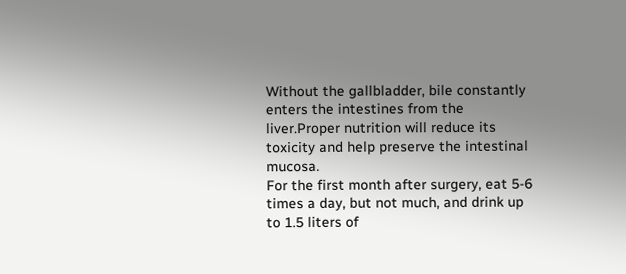Without the gallbladder, bile constantly enters the intestines from the liver.Proper nutrition will reduce its toxicity and help preserve the intestinal mucosa.
For the first month after surgery, eat 5-6 times a day, but not much, and drink up to 1.5 liters of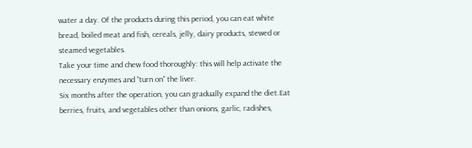water a day. Of the products during this period, you can eat white bread, boiled meat and fish, cereals, jelly, dairy products, stewed or steamed vegetables.
Take your time and chew food thoroughly: this will help activate the necessary enzymes and “turn on” the liver.
Six months after the operation, you can gradually expand the diet.Eat berries, fruits, and vegetables other than onions, garlic, radishes,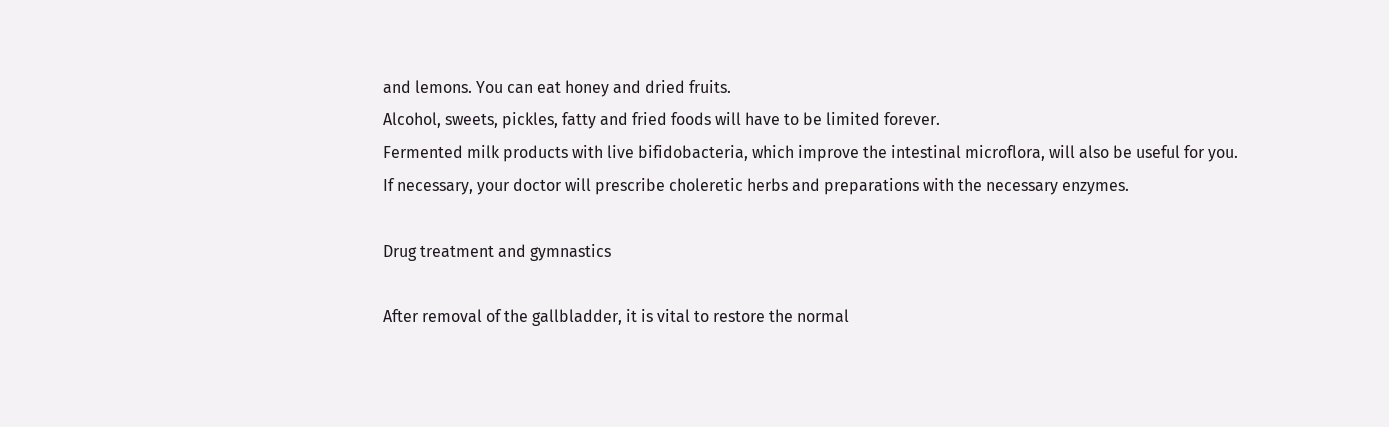and lemons. You can eat honey and dried fruits.
Alcohol, sweets, pickles, fatty and fried foods will have to be limited forever.
Fermented milk products with live bifidobacteria, which improve the intestinal microflora, will also be useful for you.
If necessary, your doctor will prescribe choleretic herbs and preparations with the necessary enzymes.

Drug treatment and gymnastics

After removal of the gallbladder, it is vital to restore the normal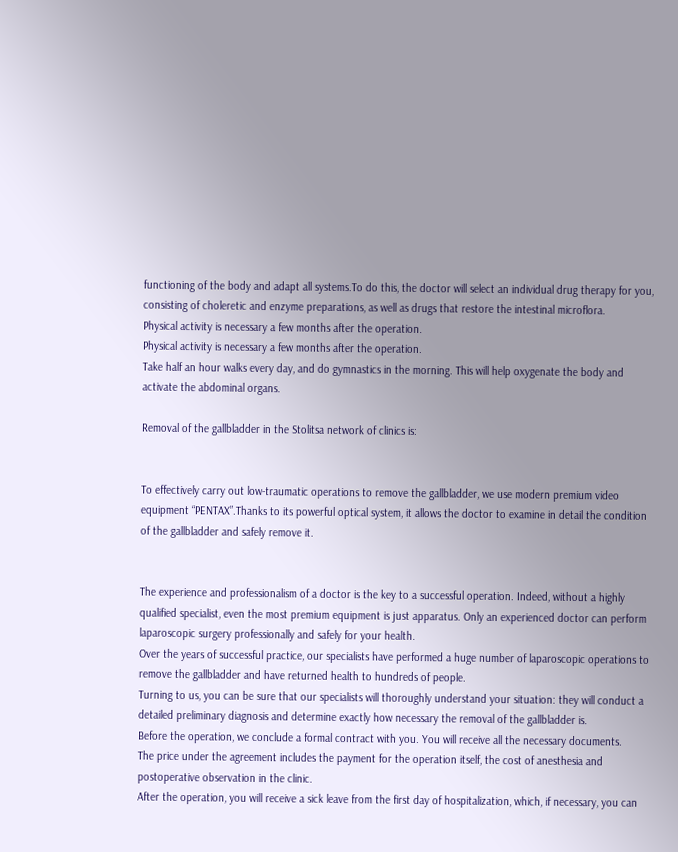functioning of the body and adapt all systems.To do this, the doctor will select an individual drug therapy for you, consisting of choleretic and enzyme preparations, as well as drugs that restore the intestinal microflora.
Physical activity is necessary a few months after the operation.
Physical activity is necessary a few months after the operation.
Take half an hour walks every day, and do gymnastics in the morning. This will help oxygenate the body and activate the abdominal organs.

Removal of the gallbladder in the Stolitsa network of clinics is:


To effectively carry out low-traumatic operations to remove the gallbladder, we use modern premium video equipment “PENTAX”.Thanks to its powerful optical system, it allows the doctor to examine in detail the condition of the gallbladder and safely remove it.


The experience and professionalism of a doctor is the key to a successful operation. Indeed, without a highly qualified specialist, even the most premium equipment is just apparatus. Only an experienced doctor can perform laparoscopic surgery professionally and safely for your health.
Over the years of successful practice, our specialists have performed a huge number of laparoscopic operations to remove the gallbladder and have returned health to hundreds of people.
Turning to us, you can be sure that our specialists will thoroughly understand your situation: they will conduct a detailed preliminary diagnosis and determine exactly how necessary the removal of the gallbladder is.
Before the operation, we conclude a formal contract with you. You will receive all the necessary documents.
The price under the agreement includes the payment for the operation itself, the cost of anesthesia and postoperative observation in the clinic.
After the operation, you will receive a sick leave from the first day of hospitalization, which, if necessary, you can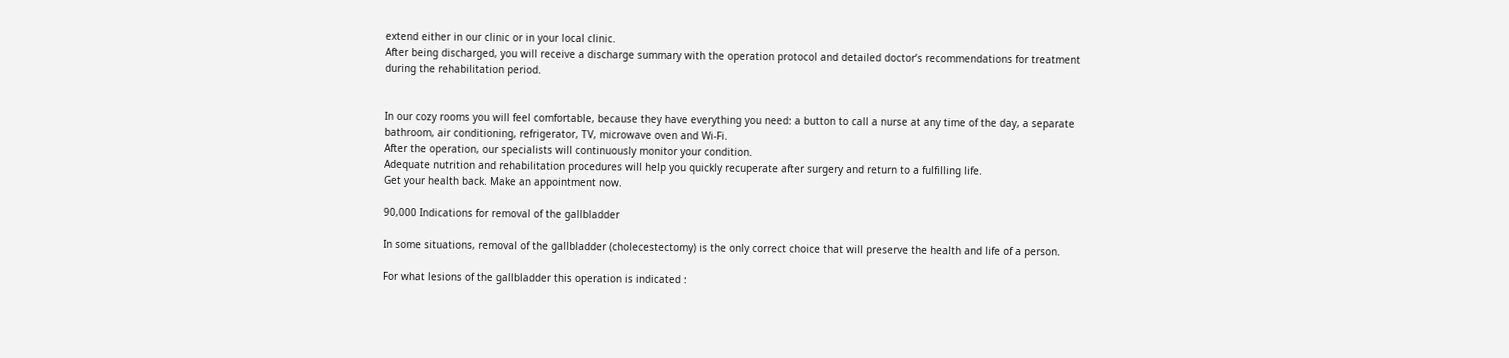extend either in our clinic or in your local clinic.
After being discharged, you will receive a discharge summary with the operation protocol and detailed doctor’s recommendations for treatment during the rehabilitation period.


In our cozy rooms you will feel comfortable, because they have everything you need: a button to call a nurse at any time of the day, a separate bathroom, air conditioning, refrigerator, TV, microwave oven and Wi-Fi.
After the operation, our specialists will continuously monitor your condition.
Adequate nutrition and rehabilitation procedures will help you quickly recuperate after surgery and return to a fulfilling life.
Get your health back. Make an appointment now.

90,000 Indications for removal of the gallbladder

In some situations, removal of the gallbladder (cholecestectomy) is the only correct choice that will preserve the health and life of a person.

For what lesions of the gallbladder this operation is indicated :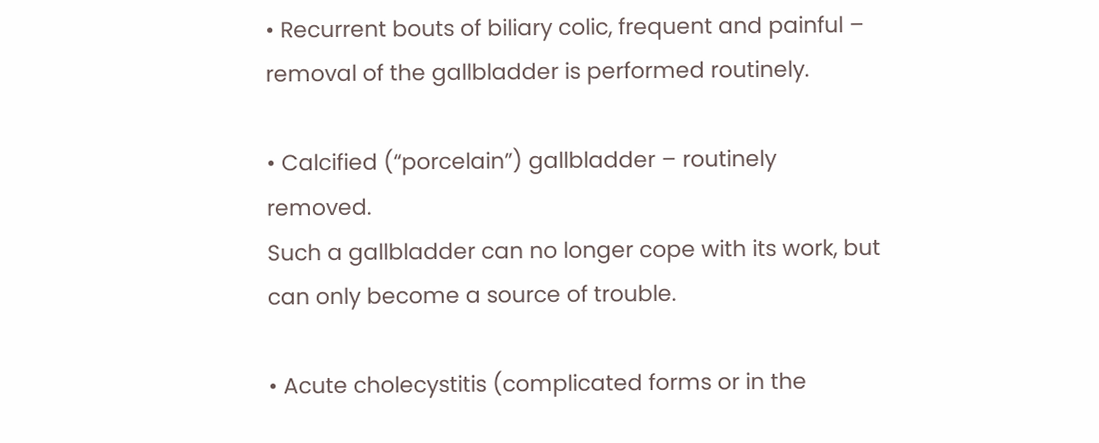• Recurrent bouts of biliary colic, frequent and painful – removal of the gallbladder is performed routinely.

• Calcified (“porcelain”) gallbladder – routinely removed.
Such a gallbladder can no longer cope with its work, but can only become a source of trouble.

• Acute cholecystitis (complicated forms or in the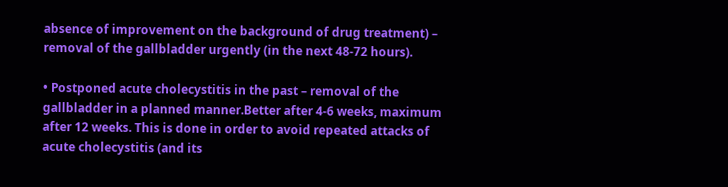absence of improvement on the background of drug treatment) – removal of the gallbladder urgently (in the next 48-72 hours).

• Postponed acute cholecystitis in the past – removal of the gallbladder in a planned manner.Better after 4-6 weeks, maximum after 12 weeks. This is done in order to avoid repeated attacks of acute cholecystitis (and its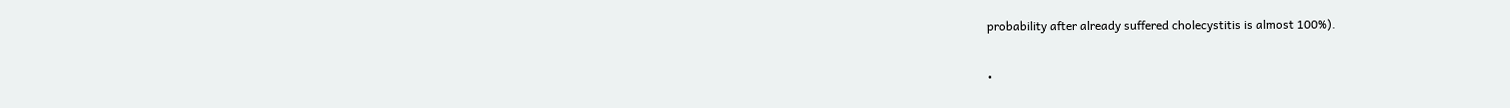probability after already suffered cholecystitis is almost 100%).

•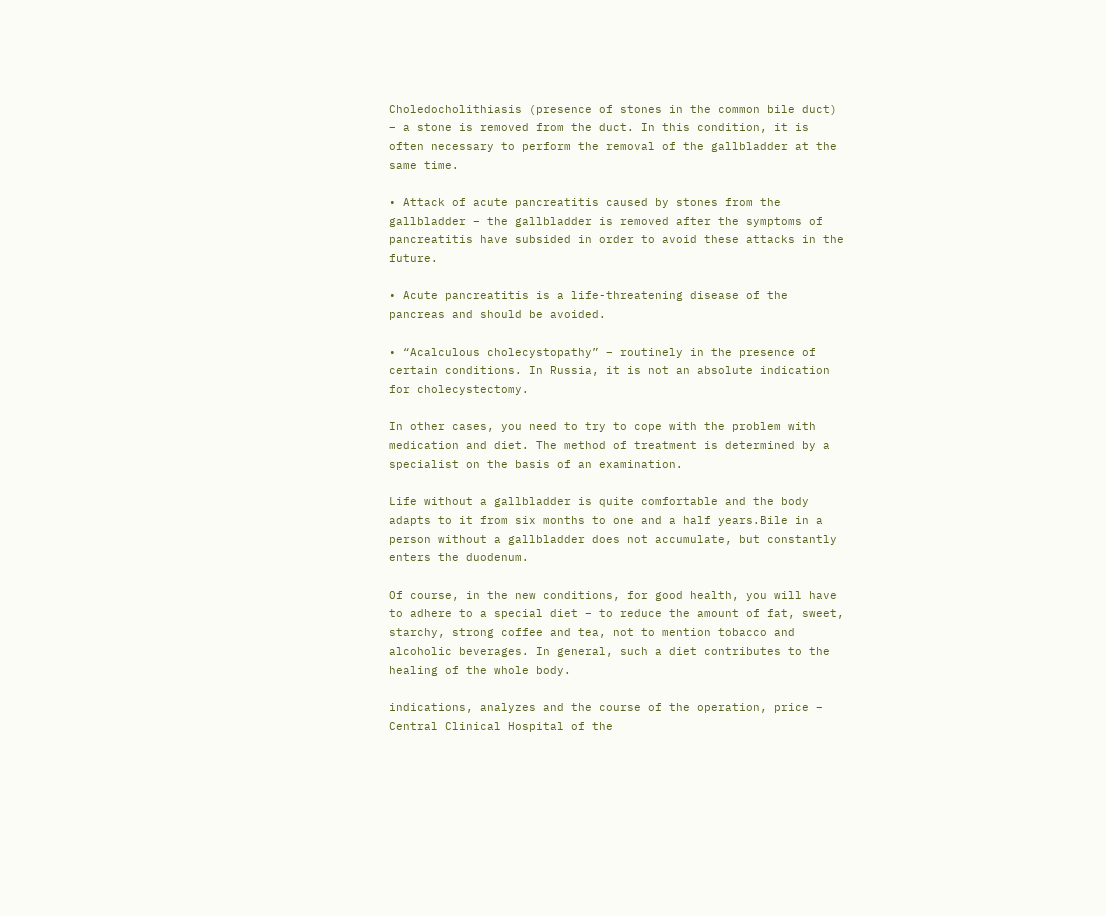Choledocholithiasis (presence of stones in the common bile duct) – a stone is removed from the duct. In this condition, it is often necessary to perform the removal of the gallbladder at the same time.

• Attack of acute pancreatitis caused by stones from the gallbladder – the gallbladder is removed after the symptoms of pancreatitis have subsided in order to avoid these attacks in the future.

• Acute pancreatitis is a life-threatening disease of the pancreas and should be avoided.

• “Acalculous cholecystopathy” – routinely in the presence of certain conditions. In Russia, it is not an absolute indication for cholecystectomy.

In other cases, you need to try to cope with the problem with medication and diet. The method of treatment is determined by a specialist on the basis of an examination.

Life without a gallbladder is quite comfortable and the body adapts to it from six months to one and a half years.Bile in a person without a gallbladder does not accumulate, but constantly enters the duodenum.

Of course, in the new conditions, for good health, you will have to adhere to a special diet – to reduce the amount of fat, sweet, starchy, strong coffee and tea, not to mention tobacco and alcoholic beverages. In general, such a diet contributes to the healing of the whole body.

indications, analyzes and the course of the operation, price – Central Clinical Hospital of the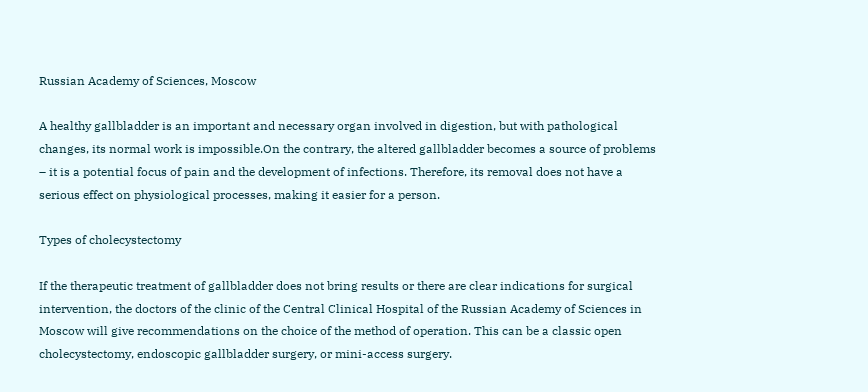Russian Academy of Sciences, Moscow

A healthy gallbladder is an important and necessary organ involved in digestion, but with pathological changes, its normal work is impossible.On the contrary, the altered gallbladder becomes a source of problems – it is a potential focus of pain and the development of infections. Therefore, its removal does not have a serious effect on physiological processes, making it easier for a person.

Types of cholecystectomy

If the therapeutic treatment of gallbladder does not bring results or there are clear indications for surgical intervention, the doctors of the clinic of the Central Clinical Hospital of the Russian Academy of Sciences in Moscow will give recommendations on the choice of the method of operation. This can be a classic open cholecystectomy, endoscopic gallbladder surgery, or mini-access surgery.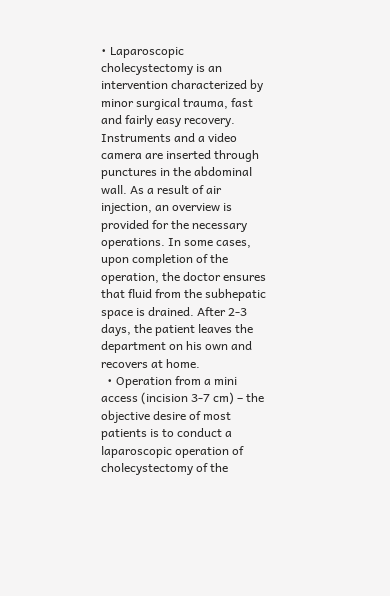• Laparoscopic cholecystectomy is an intervention characterized by minor surgical trauma, fast and fairly easy recovery. Instruments and a video camera are inserted through punctures in the abdominal wall. As a result of air injection, an overview is provided for the necessary operations. In some cases, upon completion of the operation, the doctor ensures that fluid from the subhepatic space is drained. After 2-3 days, the patient leaves the department on his own and recovers at home.
  • Operation from a mini access (incision 3-7 cm) – the objective desire of most patients is to conduct a laparoscopic operation of cholecystectomy of the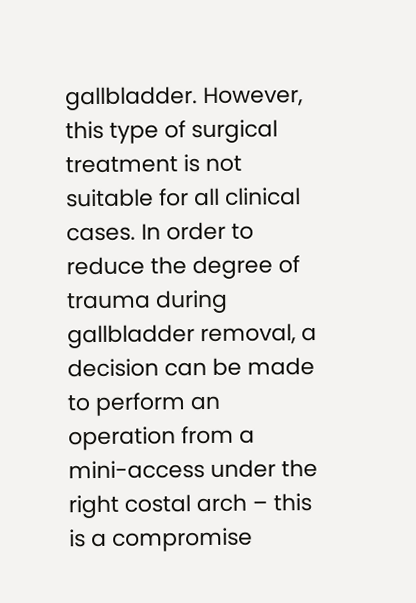gallbladder. However, this type of surgical treatment is not suitable for all clinical cases. In order to reduce the degree of trauma during gallbladder removal, a decision can be made to perform an operation from a mini-access under the right costal arch – this is a compromise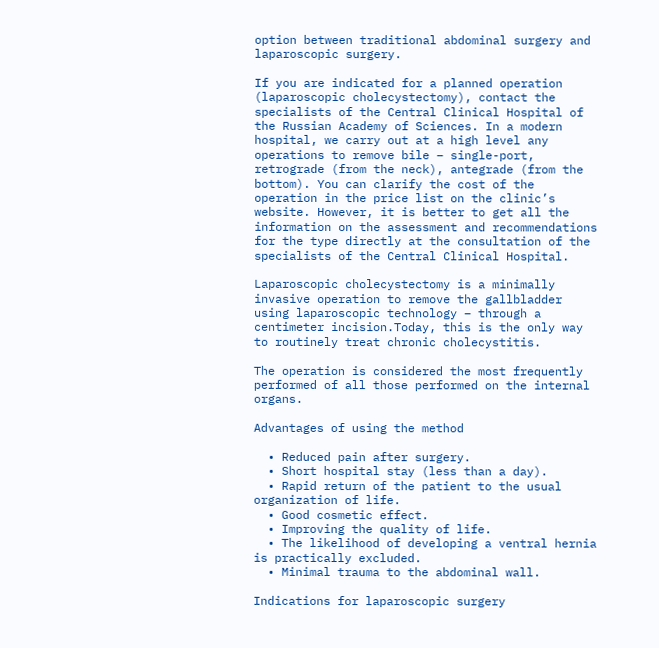option between traditional abdominal surgery and laparoscopic surgery.

If you are indicated for a planned operation (laparoscopic cholecystectomy), contact the specialists of the Central Clinical Hospital of the Russian Academy of Sciences. In a modern hospital, we carry out at a high level any operations to remove bile – single-port, retrograde (from the neck), antegrade (from the bottom). You can clarify the cost of the operation in the price list on the clinic’s website. However, it is better to get all the information on the assessment and recommendations for the type directly at the consultation of the specialists of the Central Clinical Hospital.

Laparoscopic cholecystectomy is a minimally invasive operation to remove the gallbladder using laparoscopic technology – through a centimeter incision.Today, this is the only way to routinely treat chronic cholecystitis.

The operation is considered the most frequently performed of all those performed on the internal organs.

Advantages of using the method

  • Reduced pain after surgery.
  • Short hospital stay (less than a day).
  • Rapid return of the patient to the usual organization of life.
  • Good cosmetic effect.
  • Improving the quality of life.
  • The likelihood of developing a ventral hernia is practically excluded.
  • Minimal trauma to the abdominal wall.

Indications for laparoscopic surgery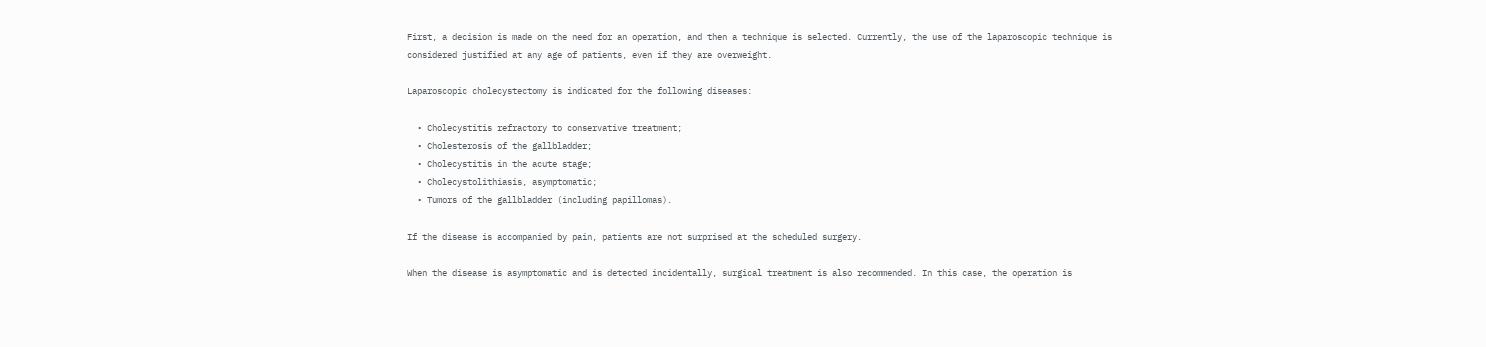First, a decision is made on the need for an operation, and then a technique is selected. Currently, the use of the laparoscopic technique is considered justified at any age of patients, even if they are overweight.

Laparoscopic cholecystectomy is indicated for the following diseases:

  • Cholecystitis refractory to conservative treatment;
  • Cholesterosis of the gallbladder;
  • Cholecystitis in the acute stage;
  • Cholecystolithiasis, asymptomatic;
  • Tumors of the gallbladder (including papillomas).

If the disease is accompanied by pain, patients are not surprised at the scheduled surgery.

When the disease is asymptomatic and is detected incidentally, surgical treatment is also recommended. In this case, the operation is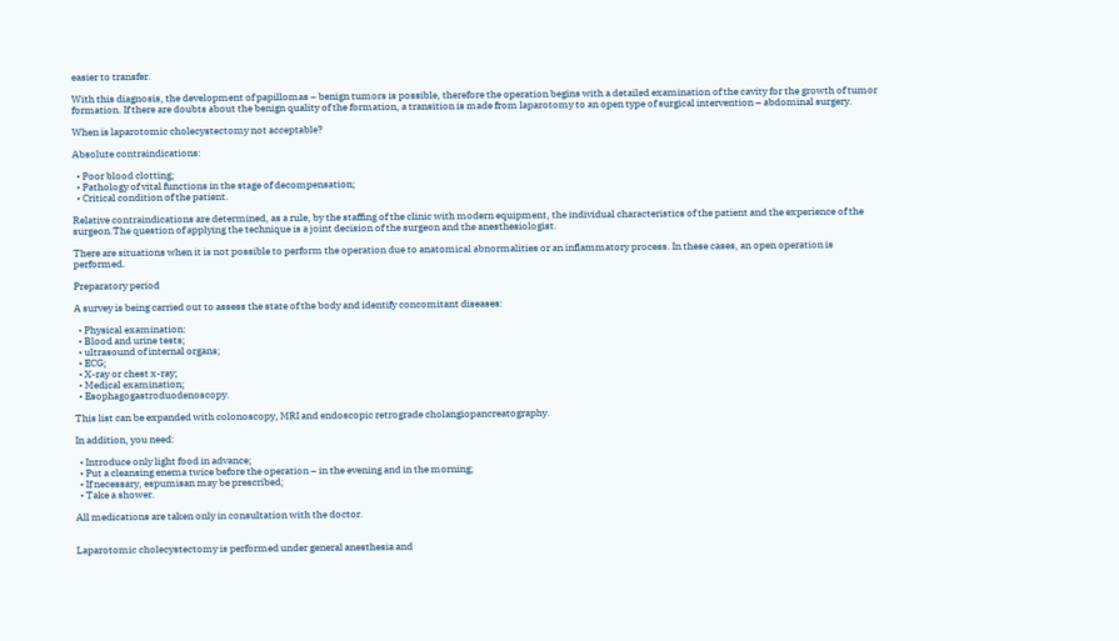easier to transfer.

With this diagnosis, the development of papillomas – benign tumors is possible, therefore the operation begins with a detailed examination of the cavity for the growth of tumor formation. If there are doubts about the benign quality of the formation, a transition is made from laparotomy to an open type of surgical intervention – abdominal surgery.

When is laparotomic cholecystectomy not acceptable?

Absolute contraindications:

  • Poor blood clotting;
  • Pathology of vital functions in the stage of decompensation;
  • Critical condition of the patient.

Relative contraindications are determined, as a rule, by the staffing of the clinic with modern equipment, the individual characteristics of the patient and the experience of the surgeon.The question of applying the technique is a joint decision of the surgeon and the anesthesiologist.

There are situations when it is not possible to perform the operation due to anatomical abnormalities or an inflammatory process. In these cases, an open operation is performed.

Preparatory period

A survey is being carried out to assess the state of the body and identify concomitant diseases:

  • Physical examination:
  • Blood and urine tests;
  • ultrasound of internal organs;
  • ECG;
  • X-ray or chest x-ray;
  • Medical examination;
  • Esophagogastroduodenoscopy.

This list can be expanded with colonoscopy, MRI and endoscopic retrograde cholangiopancreatography.

In addition, you need:

  • Introduce only light food in advance;
  • Put a cleansing enema twice before the operation – in the evening and in the morning;
  • If necessary, espumisan may be prescribed;
  • Take a shower.

All medications are taken only in consultation with the doctor.


Laparotomic cholecystectomy is performed under general anesthesia and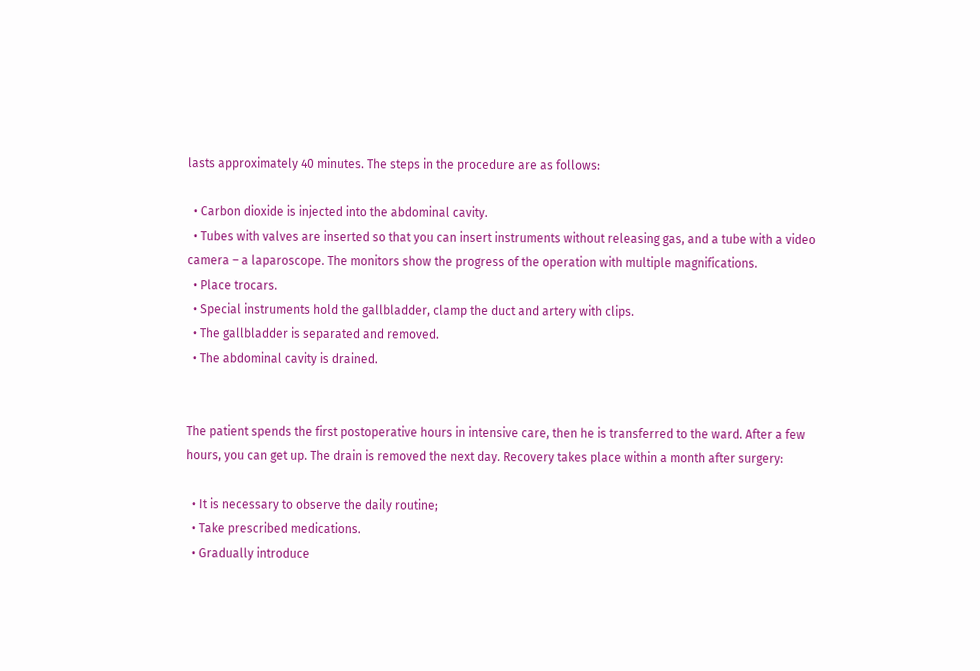lasts approximately 40 minutes. The steps in the procedure are as follows:

  • Carbon dioxide is injected into the abdominal cavity.
  • Tubes with valves are inserted so that you can insert instruments without releasing gas, and a tube with a video camera – a laparoscope. The monitors show the progress of the operation with multiple magnifications.
  • Place trocars.
  • Special instruments hold the gallbladder, clamp the duct and artery with clips.
  • The gallbladder is separated and removed.
  • The abdominal cavity is drained.


The patient spends the first postoperative hours in intensive care, then he is transferred to the ward. After a few hours, you can get up. The drain is removed the next day. Recovery takes place within a month after surgery:

  • It is necessary to observe the daily routine;
  • Take prescribed medications.
  • Gradually introduce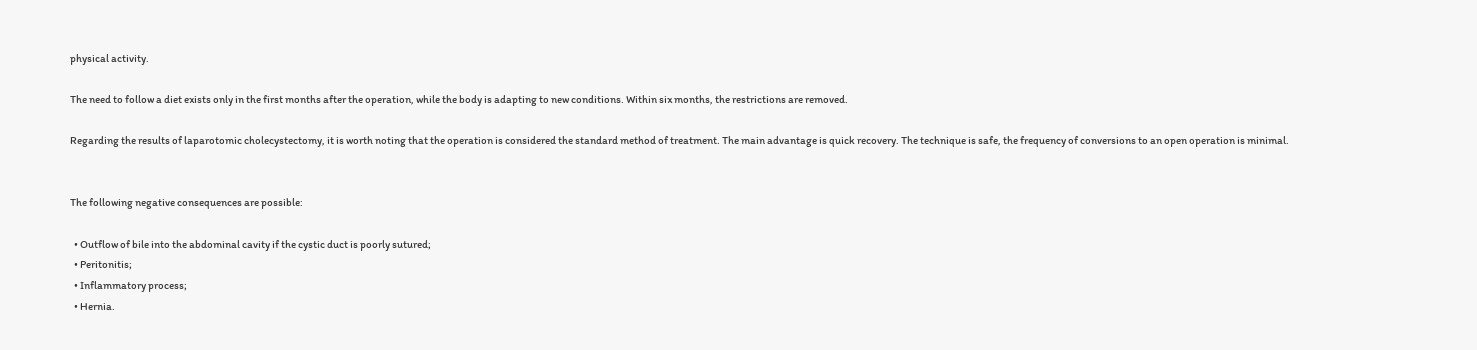physical activity.

The need to follow a diet exists only in the first months after the operation, while the body is adapting to new conditions. Within six months, the restrictions are removed.

Regarding the results of laparotomic cholecystectomy, it is worth noting that the operation is considered the standard method of treatment. The main advantage is quick recovery. The technique is safe, the frequency of conversions to an open operation is minimal.


The following negative consequences are possible:

  • Outflow of bile into the abdominal cavity if the cystic duct is poorly sutured;
  • Peritonitis;
  • Inflammatory process;
  • Hernia.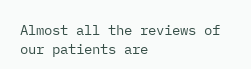Almost all the reviews of our patients are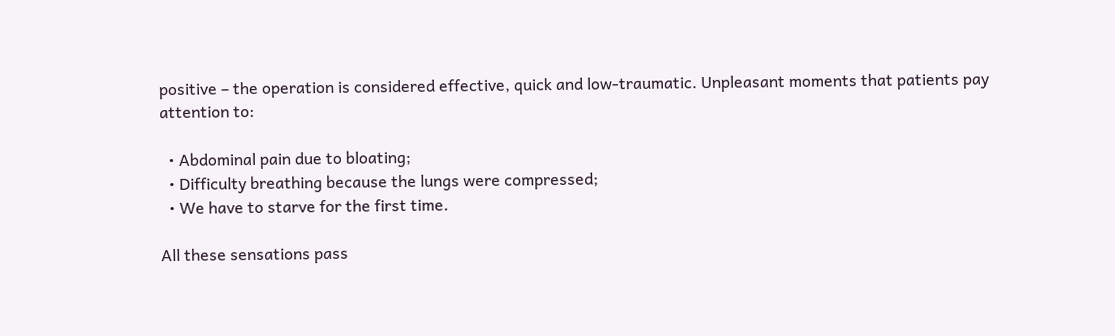positive – the operation is considered effective, quick and low-traumatic. Unpleasant moments that patients pay attention to:

  • Abdominal pain due to bloating;
  • Difficulty breathing because the lungs were compressed;
  • We have to starve for the first time.

All these sensations pass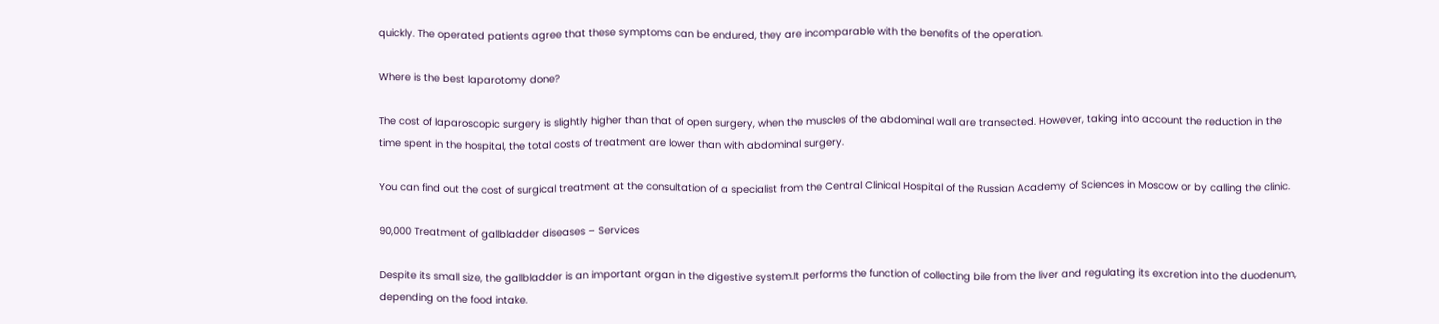quickly. The operated patients agree that these symptoms can be endured, they are incomparable with the benefits of the operation.

Where is the best laparotomy done?

The cost of laparoscopic surgery is slightly higher than that of open surgery, when the muscles of the abdominal wall are transected. However, taking into account the reduction in the time spent in the hospital, the total costs of treatment are lower than with abdominal surgery.

You can find out the cost of surgical treatment at the consultation of a specialist from the Central Clinical Hospital of the Russian Academy of Sciences in Moscow or by calling the clinic.

90,000 Treatment of gallbladder diseases – Services

Despite its small size, the gallbladder is an important organ in the digestive system.It performs the function of collecting bile from the liver and regulating its excretion into the duodenum, depending on the food intake.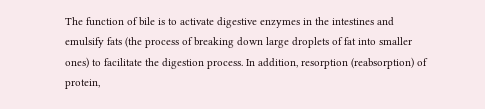The function of bile is to activate digestive enzymes in the intestines and emulsify fats (the process of breaking down large droplets of fat into smaller ones) to facilitate the digestion process. In addition, resorption (reabsorption) of protein,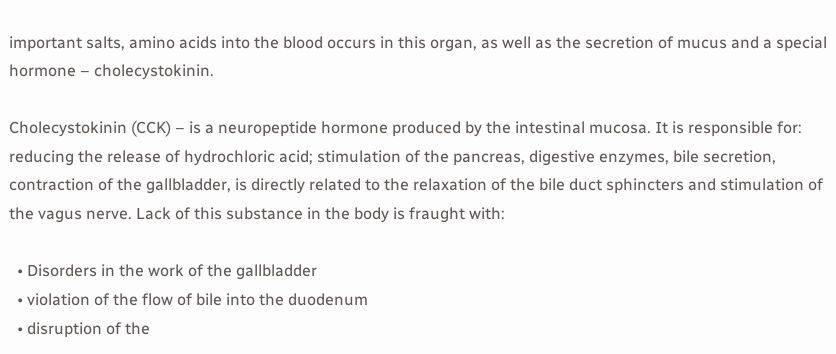important salts, amino acids into the blood occurs in this organ, as well as the secretion of mucus and a special hormone – cholecystokinin.

Cholecystokinin (CCK) – is a neuropeptide hormone produced by the intestinal mucosa. It is responsible for: reducing the release of hydrochloric acid; stimulation of the pancreas, digestive enzymes, bile secretion, contraction of the gallbladder, is directly related to the relaxation of the bile duct sphincters and stimulation of the vagus nerve. Lack of this substance in the body is fraught with:

  • Disorders in the work of the gallbladder
  • violation of the flow of bile into the duodenum
  • disruption of the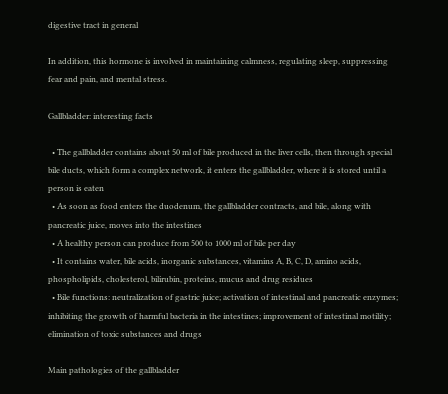digestive tract in general

In addition, this hormone is involved in maintaining calmness, regulating sleep, suppressing fear and pain, and mental stress.

Gallbladder: interesting facts

  • The gallbladder contains about 50 ml of bile produced in the liver cells, then through special bile ducts, which form a complex network, it enters the gallbladder, where it is stored until a person is eaten
  • As soon as food enters the duodenum, the gallbladder contracts, and bile, along with pancreatic juice, moves into the intestines
  • A healthy person can produce from 500 to 1000 ml of bile per day
  • It contains water, bile acids, inorganic substances, vitamins A, B, C, D, amino acids, phospholipids, cholesterol, bilirubin, proteins, mucus and drug residues
  • Bile functions: neutralization of gastric juice; activation of intestinal and pancreatic enzymes; inhibiting the growth of harmful bacteria in the intestines; improvement of intestinal motility; elimination of toxic substances and drugs

Main pathologies of the gallbladder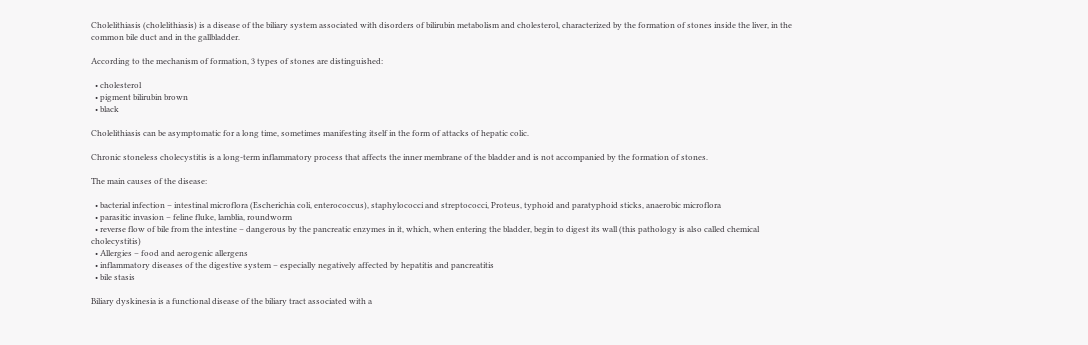Cholelithiasis (cholelithiasis) is a disease of the biliary system associated with disorders of bilirubin metabolism and cholesterol, characterized by the formation of stones inside the liver, in the common bile duct and in the gallbladder.

According to the mechanism of formation, 3 types of stones are distinguished:

  • cholesterol
  • pigment bilirubin brown
  • black

Cholelithiasis can be asymptomatic for a long time, sometimes manifesting itself in the form of attacks of hepatic colic.

Chronic stoneless cholecystitis is a long-term inflammatory process that affects the inner membrane of the bladder and is not accompanied by the formation of stones.

The main causes of the disease:

  • bacterial infection – intestinal microflora (Escherichia coli, enterococcus), staphylococci and streptococci, Proteus, typhoid and paratyphoid sticks, anaerobic microflora
  • parasitic invasion – feline fluke, lamblia, roundworm
  • reverse flow of bile from the intestine – dangerous by the pancreatic enzymes in it, which, when entering the bladder, begin to digest its wall (this pathology is also called chemical cholecystitis)
  • Allergies – food and aerogenic allergens
  • inflammatory diseases of the digestive system – especially negatively affected by hepatitis and pancreatitis
  • bile stasis

Biliary dyskinesia is a functional disease of the biliary tract associated with a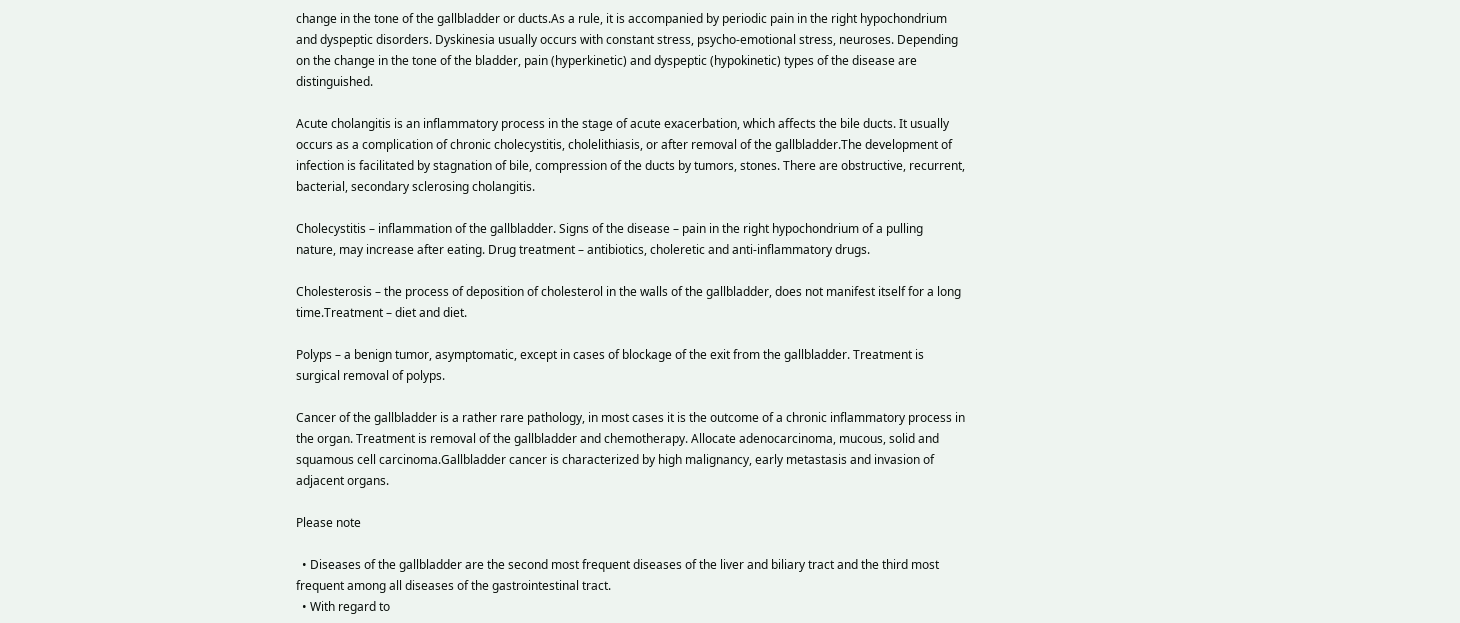change in the tone of the gallbladder or ducts.As a rule, it is accompanied by periodic pain in the right hypochondrium and dyspeptic disorders. Dyskinesia usually occurs with constant stress, psycho-emotional stress, neuroses. Depending on the change in the tone of the bladder, pain (hyperkinetic) and dyspeptic (hypokinetic) types of the disease are distinguished.

Acute cholangitis is an inflammatory process in the stage of acute exacerbation, which affects the bile ducts. It usually occurs as a complication of chronic cholecystitis, cholelithiasis, or after removal of the gallbladder.The development of infection is facilitated by stagnation of bile, compression of the ducts by tumors, stones. There are obstructive, recurrent, bacterial, secondary sclerosing cholangitis.

Cholecystitis – inflammation of the gallbladder. Signs of the disease – pain in the right hypochondrium of a pulling nature, may increase after eating. Drug treatment – antibiotics, choleretic and anti-inflammatory drugs.

Cholesterosis – the process of deposition of cholesterol in the walls of the gallbladder, does not manifest itself for a long time.Treatment – diet and diet.

Polyps – a benign tumor, asymptomatic, except in cases of blockage of the exit from the gallbladder. Treatment is surgical removal of polyps.

Cancer of the gallbladder is a rather rare pathology, in most cases it is the outcome of a chronic inflammatory process in the organ. Treatment is removal of the gallbladder and chemotherapy. Allocate adenocarcinoma, mucous, solid and squamous cell carcinoma.Gallbladder cancer is characterized by high malignancy, early metastasis and invasion of adjacent organs.

Please note

  • Diseases of the gallbladder are the second most frequent diseases of the liver and biliary tract and the third most frequent among all diseases of the gastrointestinal tract.
  • With regard to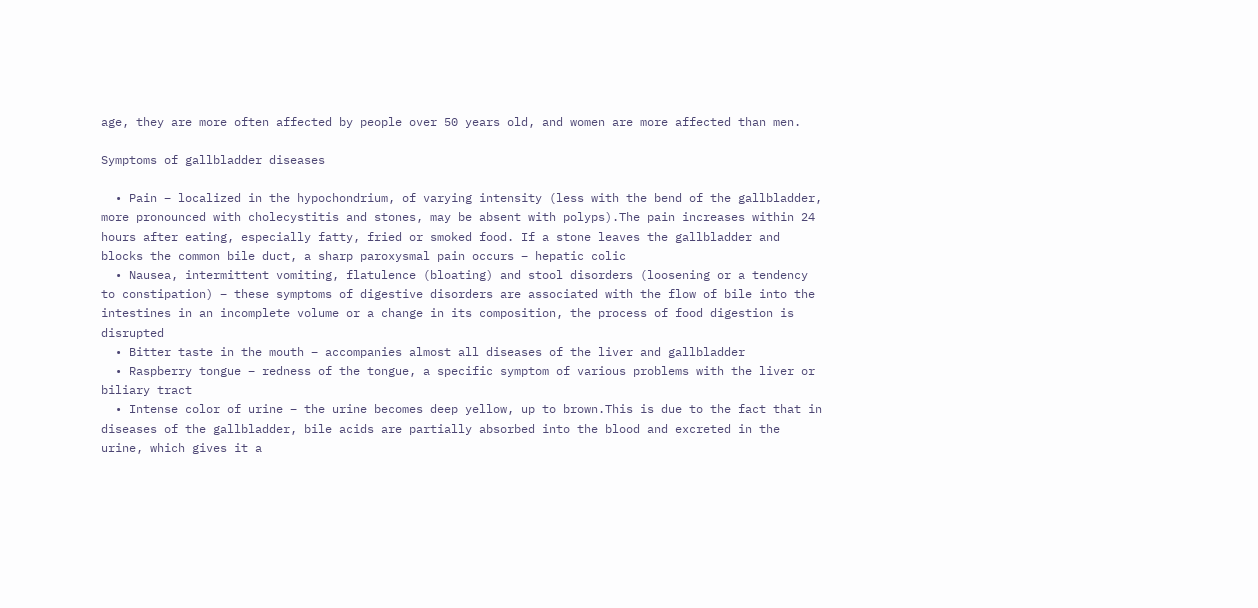age, they are more often affected by people over 50 years old, and women are more affected than men.

Symptoms of gallbladder diseases

  • Pain – localized in the hypochondrium, of varying intensity (less with the bend of the gallbladder, more pronounced with cholecystitis and stones, may be absent with polyps).The pain increases within 24 hours after eating, especially fatty, fried or smoked food. If a stone leaves the gallbladder and blocks the common bile duct, a sharp paroxysmal pain occurs – hepatic colic
  • Nausea, intermittent vomiting, flatulence (bloating) and stool disorders (loosening or a tendency to constipation) – these symptoms of digestive disorders are associated with the flow of bile into the intestines in an incomplete volume or a change in its composition, the process of food digestion is disrupted
  • Bitter taste in the mouth – accompanies almost all diseases of the liver and gallbladder
  • Raspberry tongue – redness of the tongue, a specific symptom of various problems with the liver or biliary tract
  • Intense color of urine – the urine becomes deep yellow, up to brown.This is due to the fact that in diseases of the gallbladder, bile acids are partially absorbed into the blood and excreted in the urine, which gives it a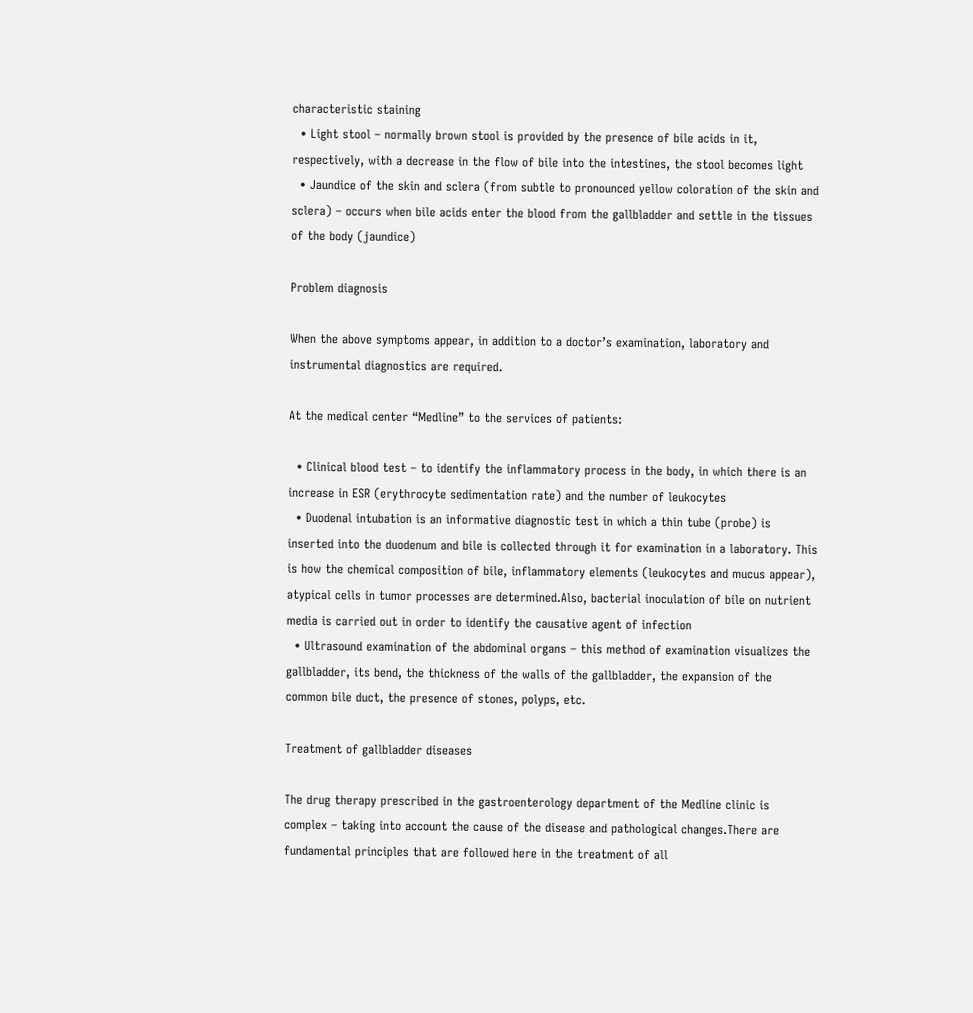characteristic staining
  • Light stool – normally brown stool is provided by the presence of bile acids in it, respectively, with a decrease in the flow of bile into the intestines, the stool becomes light
  • Jaundice of the skin and sclera (from subtle to pronounced yellow coloration of the skin and sclera) – occurs when bile acids enter the blood from the gallbladder and settle in the tissues of the body (jaundice)

Problem diagnosis

When the above symptoms appear, in addition to a doctor’s examination, laboratory and instrumental diagnostics are required.

At the medical center “Medline” to the services of patients:

  • Clinical blood test – to identify the inflammatory process in the body, in which there is an increase in ESR (erythrocyte sedimentation rate) and the number of leukocytes
  • Duodenal intubation is an informative diagnostic test in which a thin tube (probe) is inserted into the duodenum and bile is collected through it for examination in a laboratory. This is how the chemical composition of bile, inflammatory elements (leukocytes and mucus appear), atypical cells in tumor processes are determined.Also, bacterial inoculation of bile on nutrient media is carried out in order to identify the causative agent of infection
  • Ultrasound examination of the abdominal organs – this method of examination visualizes the gallbladder, its bend, the thickness of the walls of the gallbladder, the expansion of the common bile duct, the presence of stones, polyps, etc.

Treatment of gallbladder diseases

The drug therapy prescribed in the gastroenterology department of the Medline clinic is complex – taking into account the cause of the disease and pathological changes.There are fundamental principles that are followed here in the treatment of all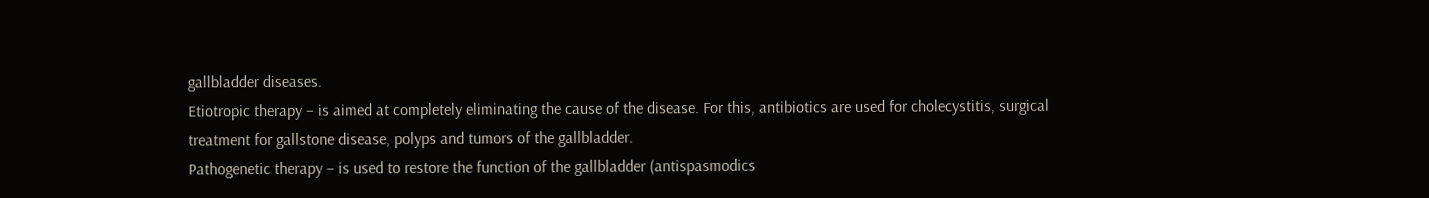gallbladder diseases.
Etiotropic therapy – is aimed at completely eliminating the cause of the disease. For this, antibiotics are used for cholecystitis, surgical treatment for gallstone disease, polyps and tumors of the gallbladder.
Pathogenetic therapy – is used to restore the function of the gallbladder (antispasmodics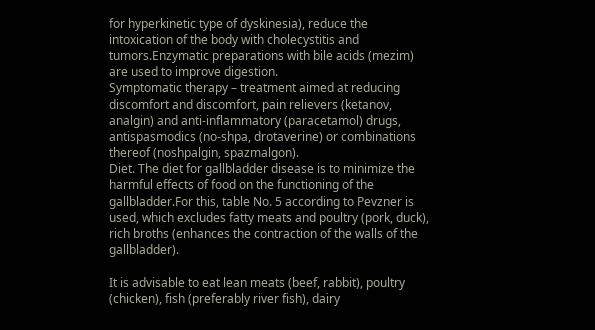for hyperkinetic type of dyskinesia), reduce the intoxication of the body with cholecystitis and tumors.Enzymatic preparations with bile acids (mezim) are used to improve digestion.
Symptomatic therapy – treatment aimed at reducing discomfort and discomfort, pain relievers (ketanov, analgin) and anti-inflammatory (paracetamol) drugs, antispasmodics (no-shpa, drotaverine) or combinations thereof (noshpalgin, spazmalgon).
Diet. The diet for gallbladder disease is to minimize the harmful effects of food on the functioning of the gallbladder.For this, table No. 5 according to Pevzner is used, which excludes fatty meats and poultry (pork, duck), rich broths (enhances the contraction of the walls of the gallbladder).

It is advisable to eat lean meats (beef, rabbit), poultry (chicken), fish (preferably river fish), dairy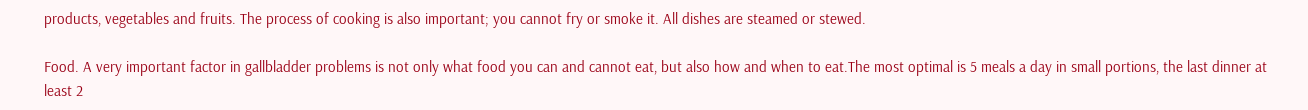products, vegetables and fruits. The process of cooking is also important; you cannot fry or smoke it. All dishes are steamed or stewed.

Food. A very important factor in gallbladder problems is not only what food you can and cannot eat, but also how and when to eat.The most optimal is 5 meals a day in small portions, the last dinner at least 2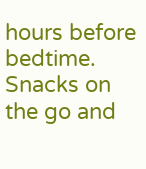hours before bedtime. Snacks on the go and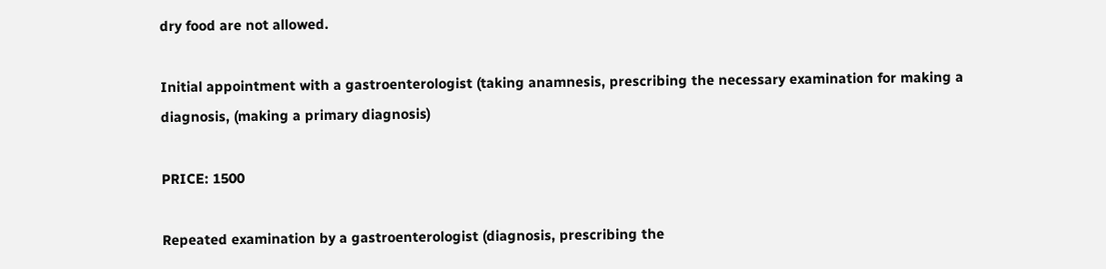dry food are not allowed.

Initial appointment with a gastroenterologist (taking anamnesis, prescribing the necessary examination for making a diagnosis, (making a primary diagnosis)

PRICE: 1500

Repeated examination by a gastroenterologist (diagnosis, prescribing the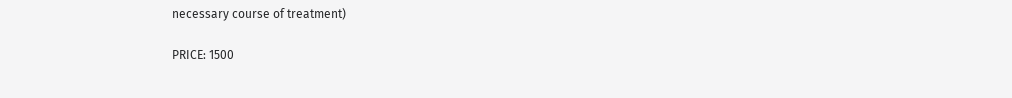necessary course of treatment)

PRICE: 1500